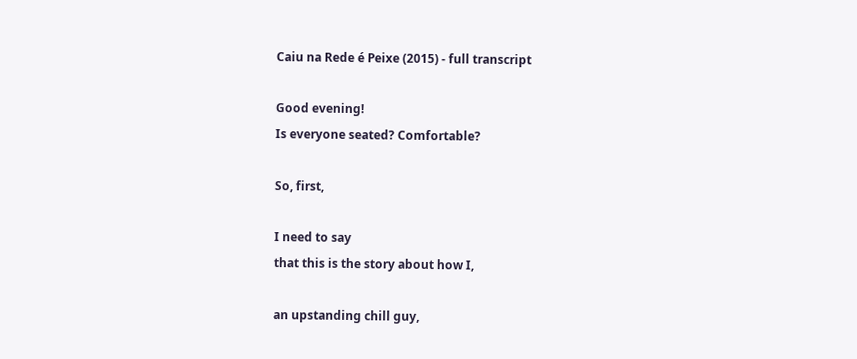Caiu na Rede é Peixe (2015) - full transcript

Good evening!
Is everyone seated? Comfortable?

So, first,

I need to say
that this is the story about how I,

an upstanding chill guy,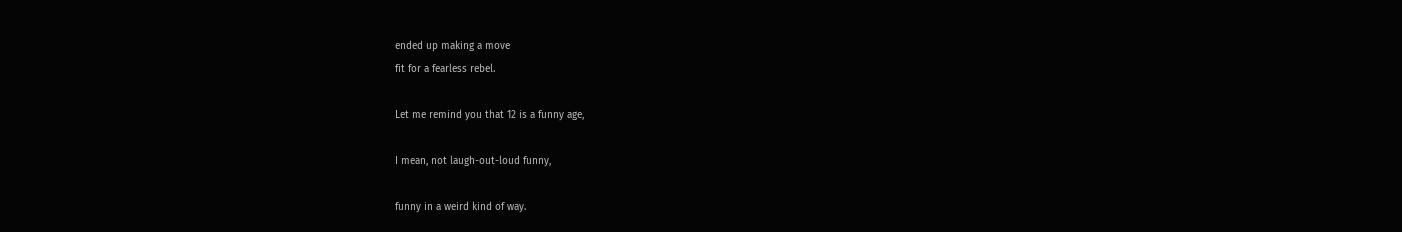ended up making a move
fit for a fearless rebel.

Let me remind you that 12 is a funny age,

I mean, not laugh-out-loud funny,

funny in a weird kind of way.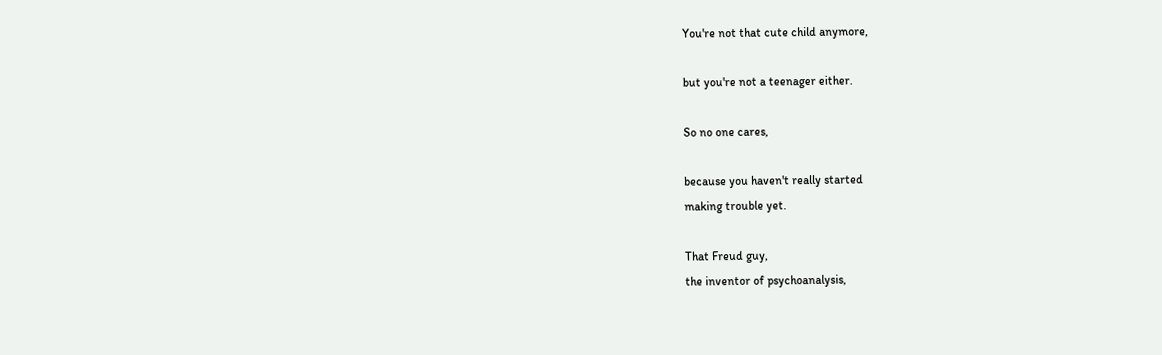You're not that cute child anymore,

but you're not a teenager either.

So no one cares,

because you haven't really started
making trouble yet.

That Freud guy,
the inventor of psychoanalysis,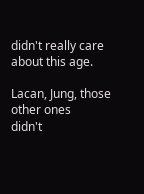didn't really care about this age.

Lacan, Jung, those other ones
didn't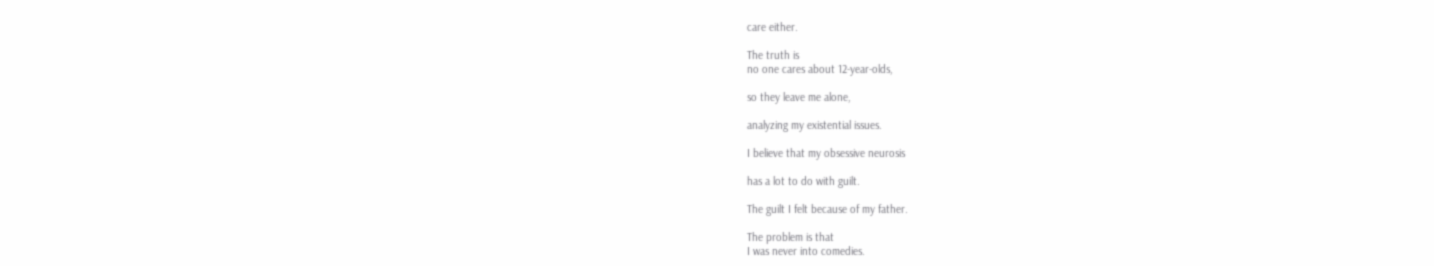care either.

The truth is
no one cares about 12-year-olds,

so they leave me alone,

analyzing my existential issues.

I believe that my obsessive neurosis

has a lot to do with guilt.

The guilt I felt because of my father.

The problem is that
I was never into comedies.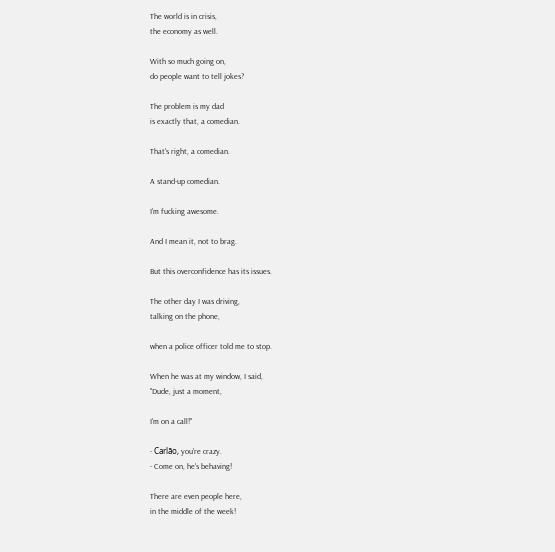The world is in crisis,
the economy as well.

With so much going on,
do people want to tell jokes?

The problem is my dad
is exactly that, a comedian.

That's right, a comedian.

A stand-up comedian.

I'm fucking awesome.

And I mean it, not to brag.

But this overconfidence has its issues.

The other day I was driving,
talking on the phone,

when a police officer told me to stop.

When he was at my window, I said,
"Dude, just a moment,

I'm on a call!"

- Carlão, you're crazy.
- Come on, he's behaving!

There are even people here,
in the middle of the week!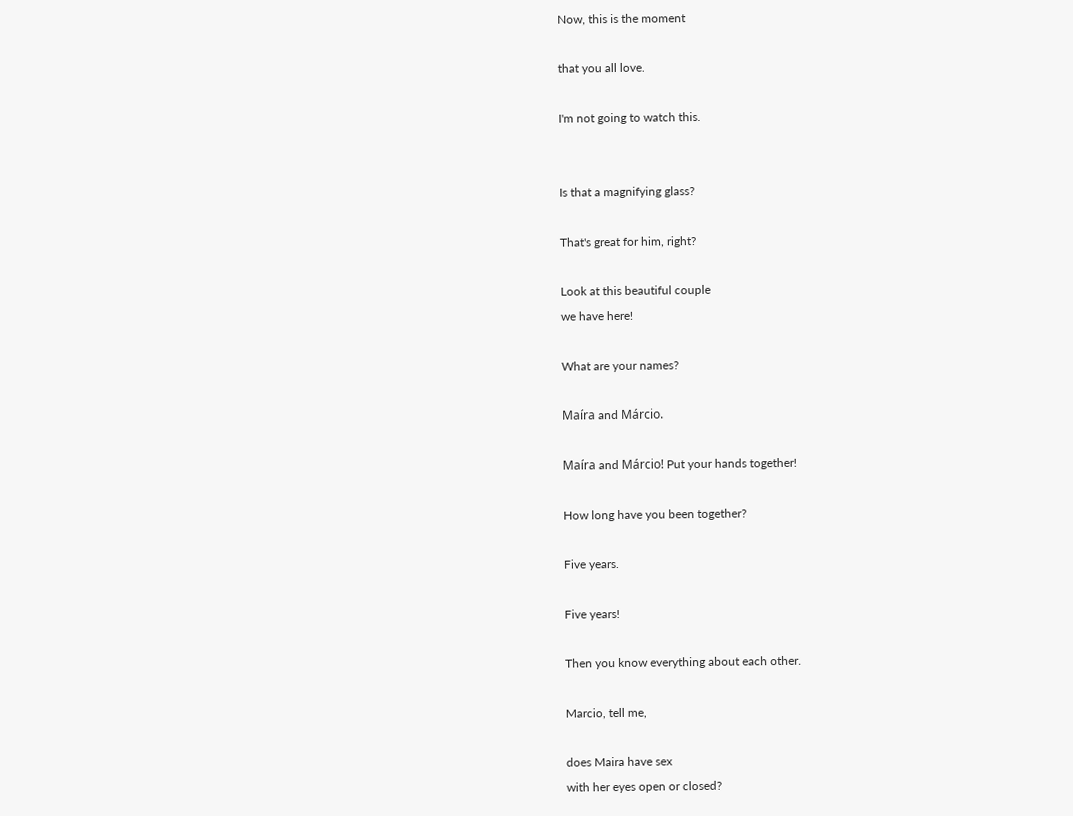Now, this is the moment

that you all love.

I'm not going to watch this.


Is that a magnifying glass?

That's great for him, right?

Look at this beautiful couple
we have here!

What are your names?

Maíra and Márcio.

Maíra and Márcio! Put your hands together!

How long have you been together?

Five years.

Five years!

Then you know everything about each other.

Marcio, tell me,

does Maira have sex
with her eyes open or closed?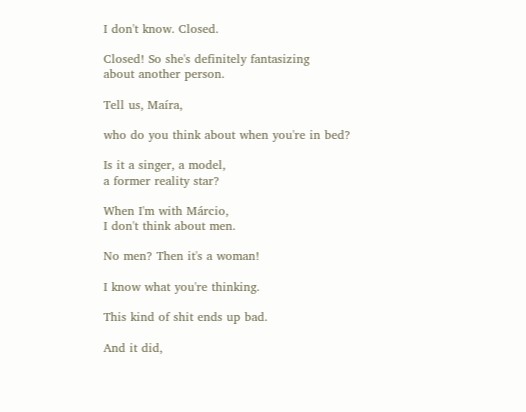I don't know. Closed.

Closed! So she's definitely fantasizing
about another person.

Tell us, Maíra,

who do you think about when you're in bed?

Is it a singer, a model,
a former reality star?

When I'm with Márcio,
I don't think about men.

No men? Then it's a woman!

I know what you're thinking.

This kind of shit ends up bad.

And it did,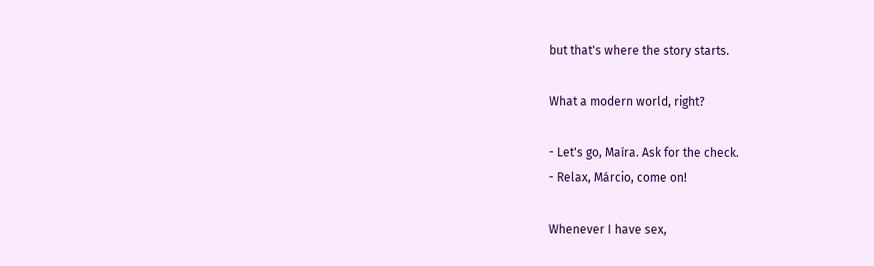but that's where the story starts.

What a modern world, right?

- Let's go, Maíra. Ask for the check.
- Relax, Márcio, come on!

Whenever I have sex,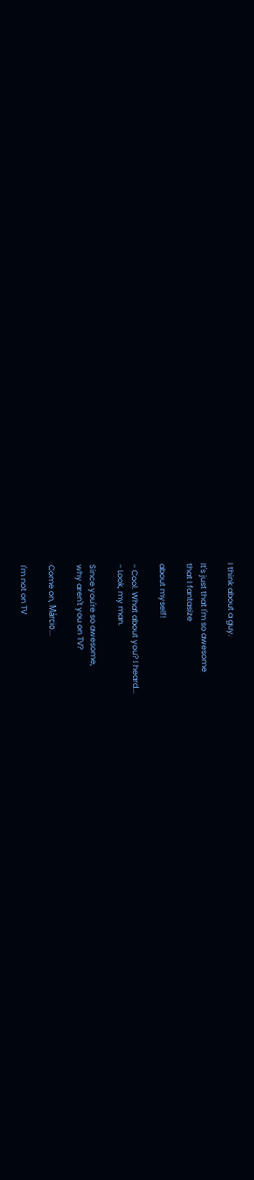I think about a guy.

It's just that I'm so awesome
that I fantasize

about myself!

- Cool. What about you? I heard...
- Look, my man.

Since you're so awesome,
why aren't you on TV?

Come on, Márcio...

I'm not on TV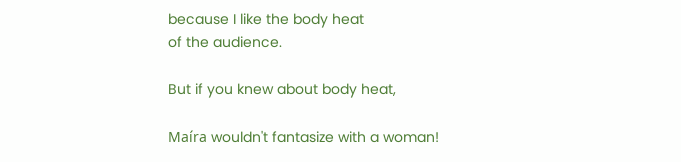because I like the body heat
of the audience.

But if you knew about body heat,

Maíra wouldn't fantasize with a woman!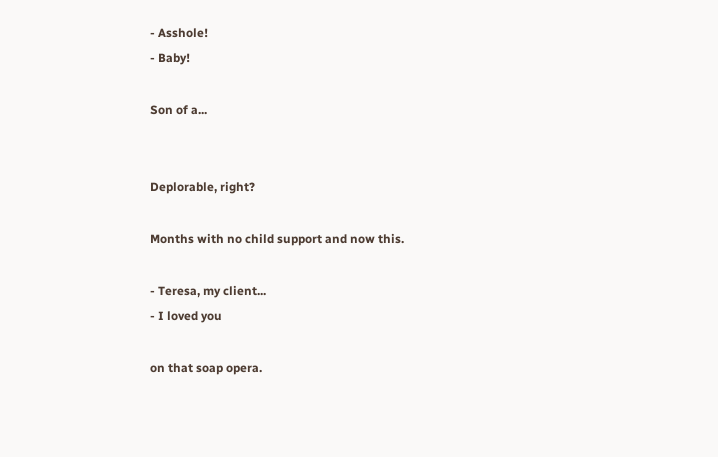- Asshole!
- Baby!

Son of a...


Deplorable, right?

Months with no child support and now this.

- Teresa, my client...
- I loved you

on that soap opera.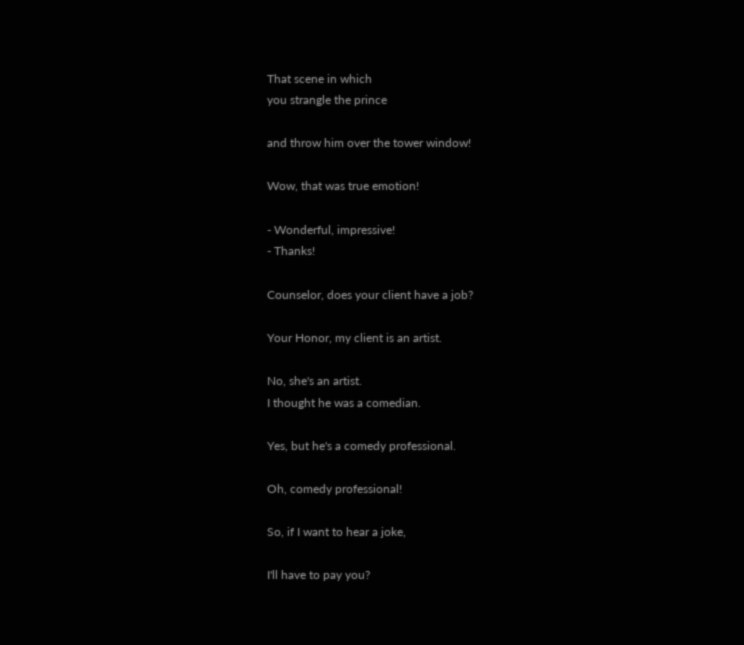That scene in which
you strangle the prince

and throw him over the tower window!

Wow, that was true emotion!

- Wonderful, impressive!
- Thanks!

Counselor, does your client have a job?

Your Honor, my client is an artist.

No, she's an artist.
I thought he was a comedian.

Yes, but he's a comedy professional.

Oh, comedy professional!

So, if I want to hear a joke,

I'll have to pay you?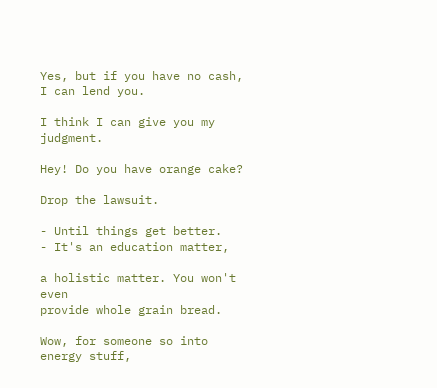Yes, but if you have no cash,
I can lend you.

I think I can give you my judgment.

Hey! Do you have orange cake?

Drop the lawsuit.

- Until things get better.
- It's an education matter,

a holistic matter. You won't even
provide whole grain bread.

Wow, for someone so into energy stuff,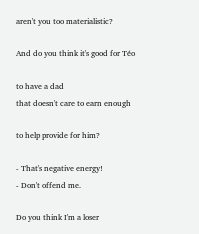aren't you too materialistic?

And do you think it's good for Téo

to have a dad
that doesn't care to earn enough

to help provide for him?

- That's negative energy!
- Don't offend me.

Do you think I'm a loser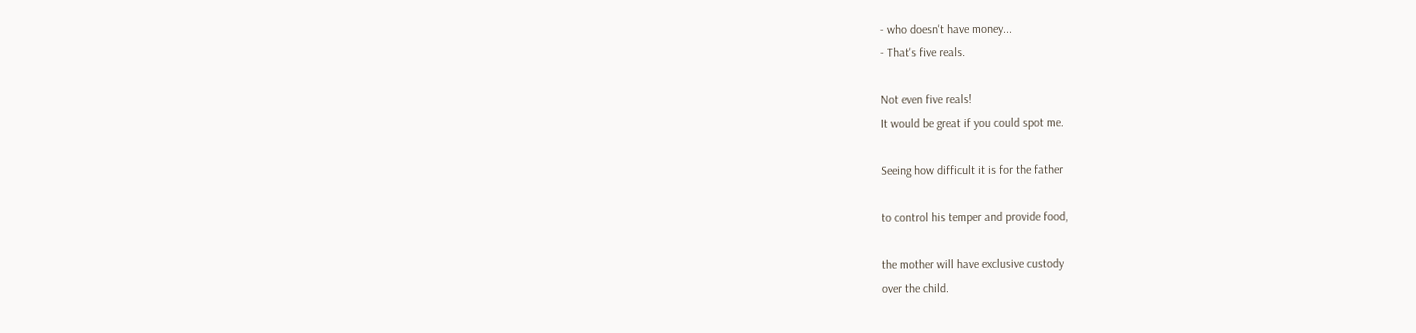- who doesn't have money...
- That's five reals.

Not even five reals!
It would be great if you could spot me.

Seeing how difficult it is for the father

to control his temper and provide food,

the mother will have exclusive custody
over the child.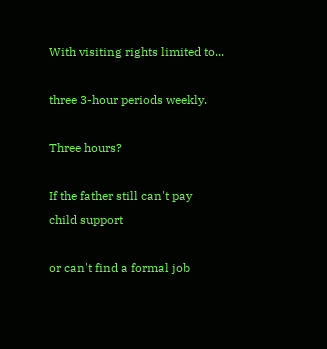With visiting rights limited to...

three 3-hour periods weekly.

Three hours?

If the father still can't pay
child support

or can't find a formal job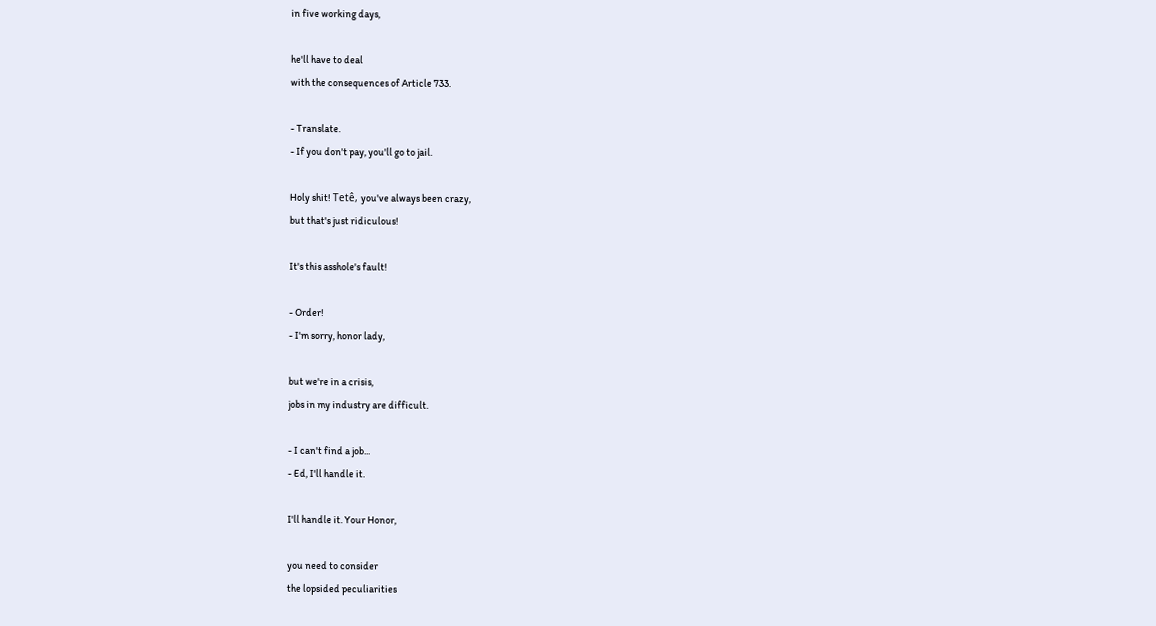in five working days,

he'll have to deal
with the consequences of Article 733.

- Translate.
- If you don't pay, you'll go to jail.

Holy shit! Tetê, you've always been crazy,
but that's just ridiculous!

It's this asshole's fault!

- Order!
- I'm sorry, honor lady,

but we're in a crisis,
jobs in my industry are difficult.

- I can't find a job...
- Ed, I'll handle it.

I'll handle it. Your Honor,

you need to consider
the lopsided peculiarities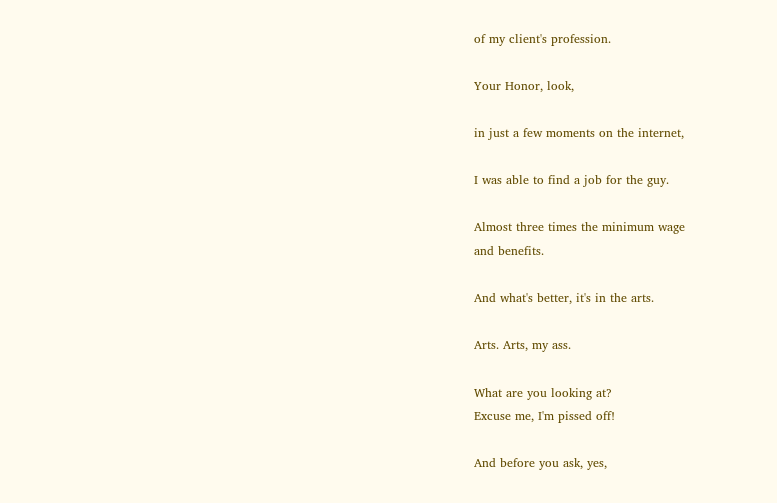of my client's profession.

Your Honor, look,

in just a few moments on the internet,

I was able to find a job for the guy.

Almost three times the minimum wage
and benefits.

And what's better, it's in the arts.

Arts. Arts, my ass.

What are you looking at?
Excuse me, I'm pissed off!

And before you ask, yes,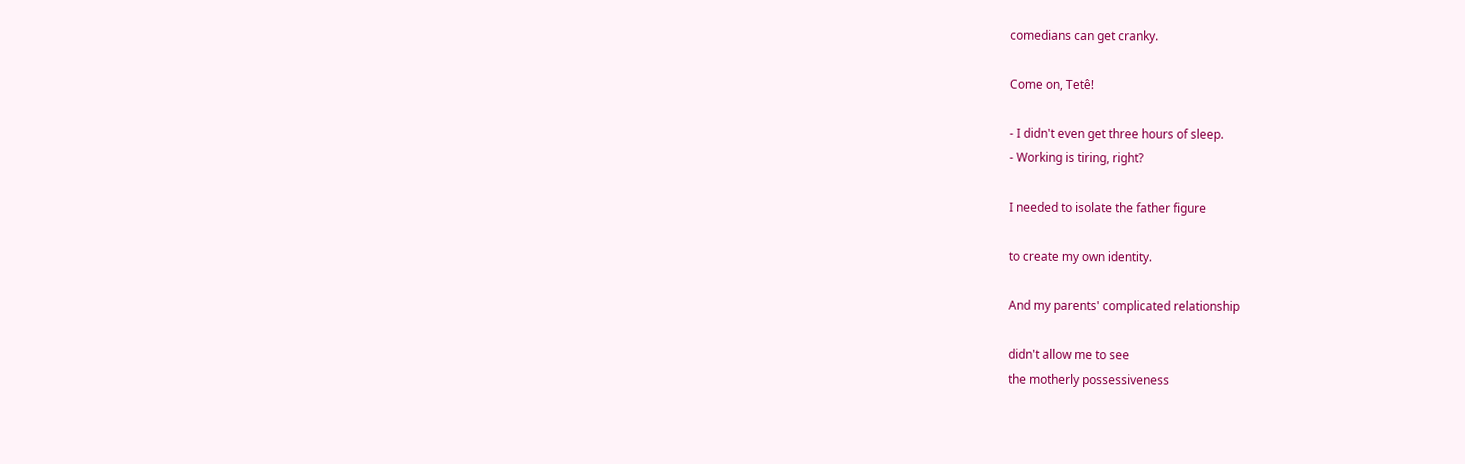comedians can get cranky.

Come on, Tetê!

- I didn't even get three hours of sleep.
- Working is tiring, right?

I needed to isolate the father figure

to create my own identity.

And my parents' complicated relationship

didn't allow me to see
the motherly possessiveness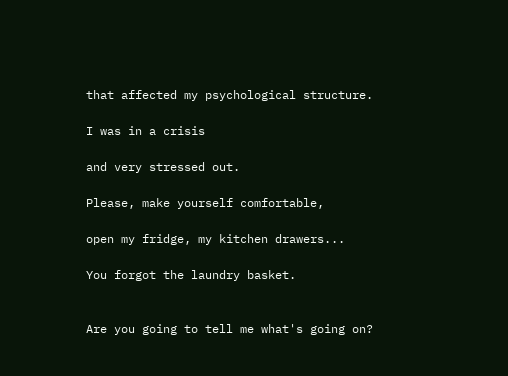that affected my psychological structure.

I was in a crisis

and very stressed out.

Please, make yourself comfortable,

open my fridge, my kitchen drawers...

You forgot the laundry basket.


Are you going to tell me what's going on?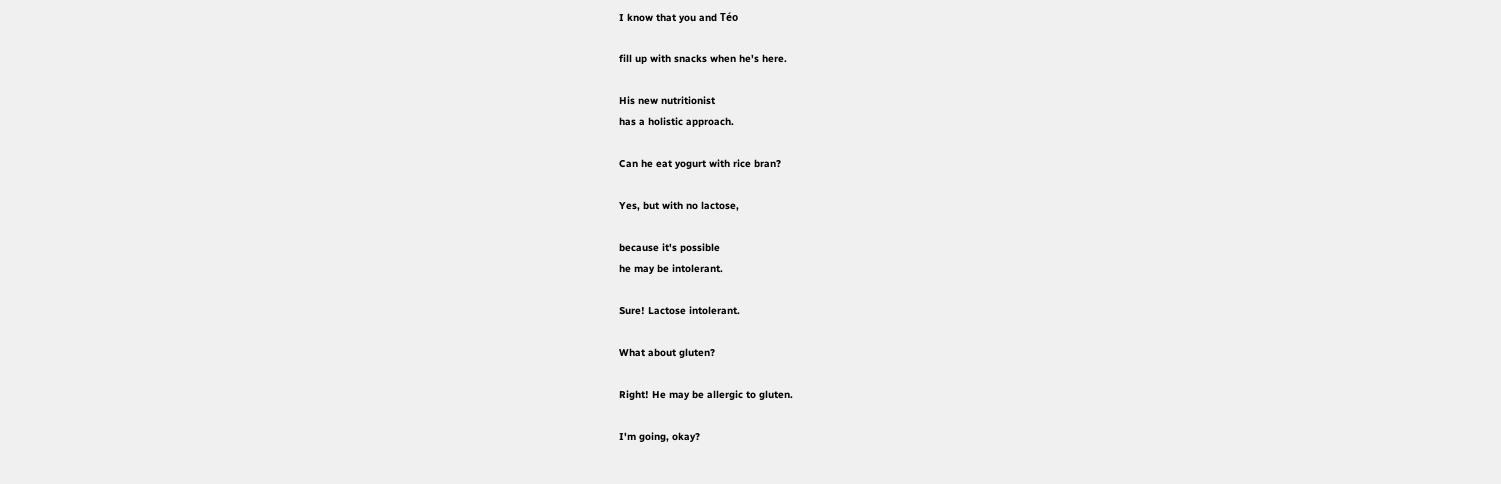I know that you and Téo

fill up with snacks when he's here.

His new nutritionist
has a holistic approach.

Can he eat yogurt with rice bran?

Yes, but with no lactose,

because it's possible
he may be intolerant.

Sure! Lactose intolerant.

What about gluten?

Right! He may be allergic to gluten.

I'm going, okay?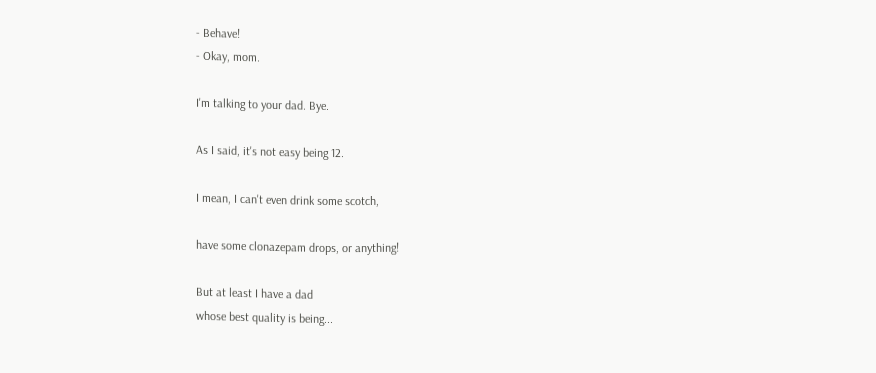- Behave!
- Okay, mom.

I'm talking to your dad. Bye.

As I said, it's not easy being 12.

I mean, I can't even drink some scotch,

have some clonazepam drops, or anything!

But at least I have a dad
whose best quality is being...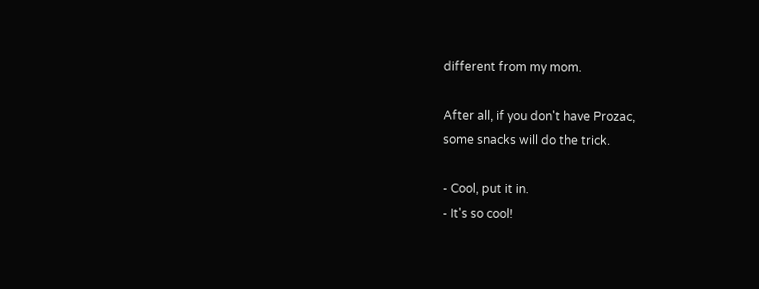different from my mom.

After all, if you don't have Prozac,
some snacks will do the trick.

- Cool, put it in.
- It's so cool!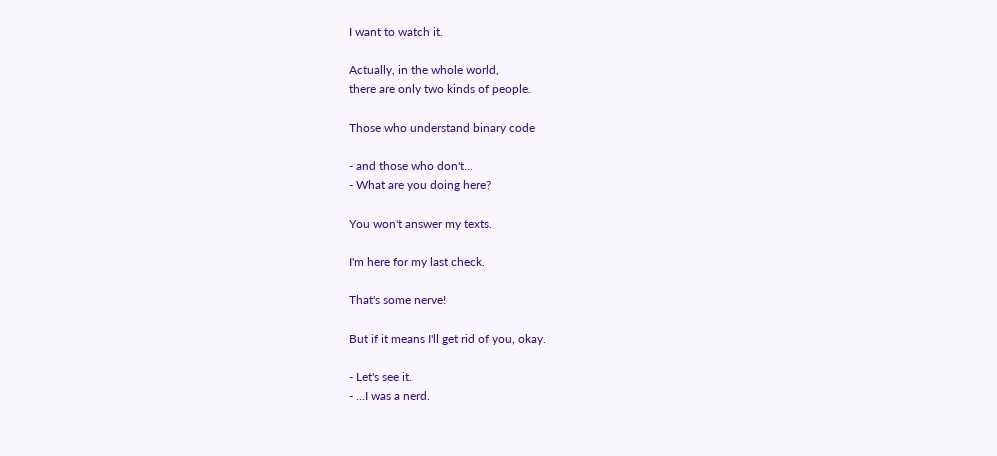I want to watch it.

Actually, in the whole world,
there are only two kinds of people.

Those who understand binary code

- and those who don't...
- What are you doing here?

You won't answer my texts.

I'm here for my last check.

That's some nerve!

But if it means I'll get rid of you, okay.

- Let's see it.
- ...I was a nerd.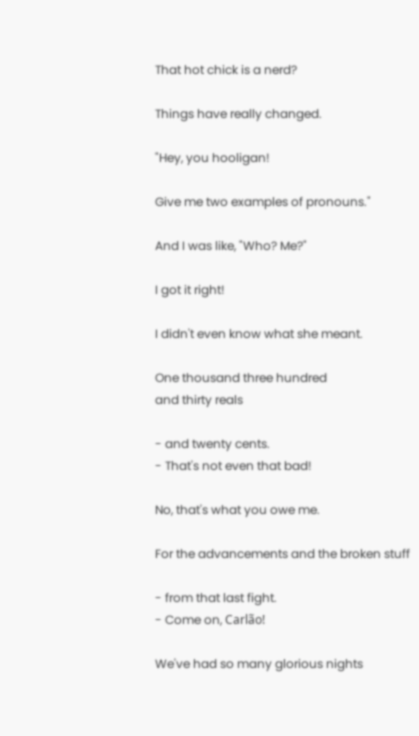That hot chick is a nerd?

Things have really changed.

"Hey, you hooligan!

Give me two examples of pronouns."

And I was like, "Who? Me?"

I got it right!

I didn't even know what she meant.

One thousand three hundred
and thirty reals

- and twenty cents.
- That's not even that bad!

No, that's what you owe me.

For the advancements and the broken stuff

- from that last fight.
- Come on, Carlão!

We've had so many glorious nights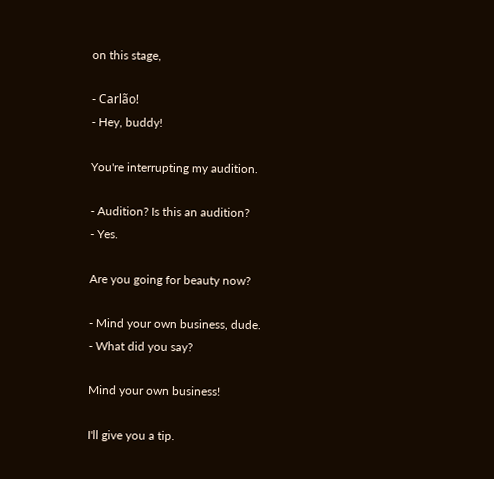on this stage,

- Carlão!
- Hey, buddy!

You're interrupting my audition.

- Audition? Is this an audition?
- Yes.

Are you going for beauty now?

- Mind your own business, dude.
- What did you say?

Mind your own business!

I'll give you a tip.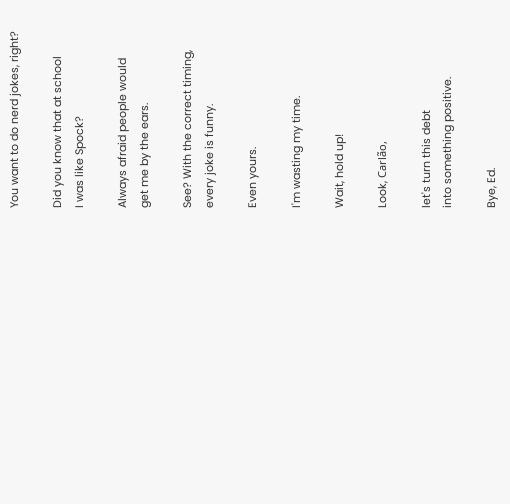You want to do nerd jokes, right?

Did you know that at school
I was like Spock?

Always afraid people would
get me by the ears.

See? With the correct timing,
every joke is funny.

Even yours.

I'm wasting my time.

Wait, hold up!

Look, Carlão,

let's turn this debt
into something positive.

Bye, Ed.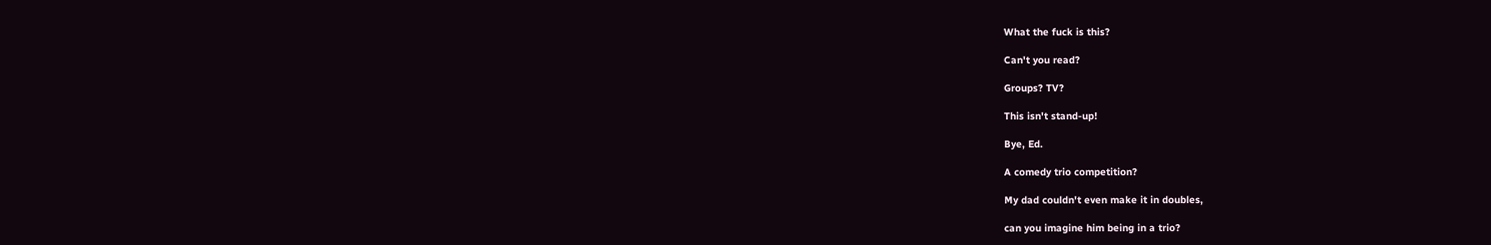What the fuck is this?

Can't you read?

Groups? TV?

This isn't stand-up!

Bye, Ed.

A comedy trio competition?

My dad couldn't even make it in doubles,

can you imagine him being in a trio?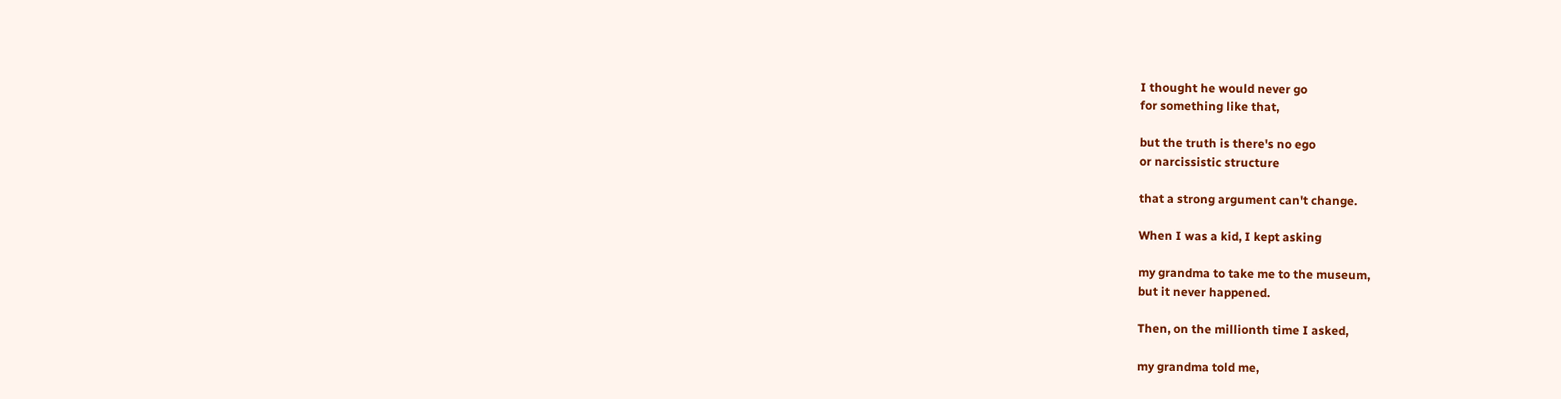I thought he would never go
for something like that,

but the truth is there's no ego
or narcissistic structure

that a strong argument can't change.

When I was a kid, I kept asking

my grandma to take me to the museum,
but it never happened.

Then, on the millionth time I asked,

my grandma told me,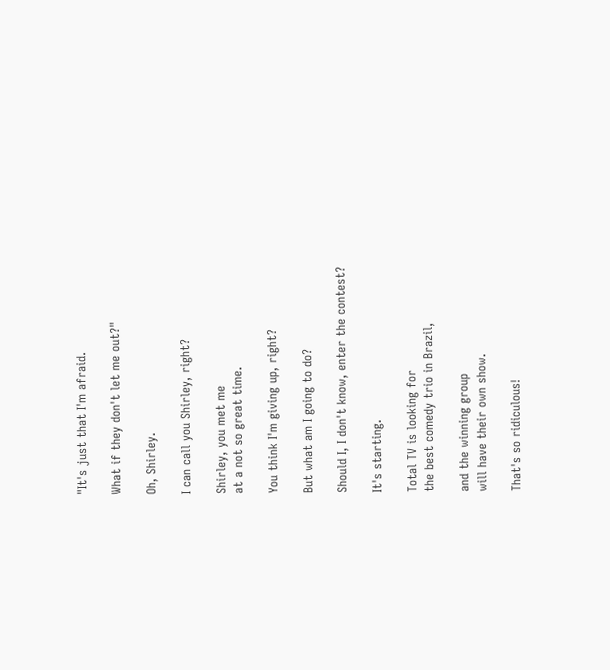"It's just that I'm afraid.

What if they don't let me out?"

Oh, Shirley.

I can call you Shirley, right?

Shirley, you met me
at a not so great time.

You think I'm giving up, right?

But what am I going to do?

Should I, I don't know, enter the contest?

It's starting.

Total TV is looking for
the best comedy trio in Brazil,

and the winning group
will have their own show.

That's so ridiculous!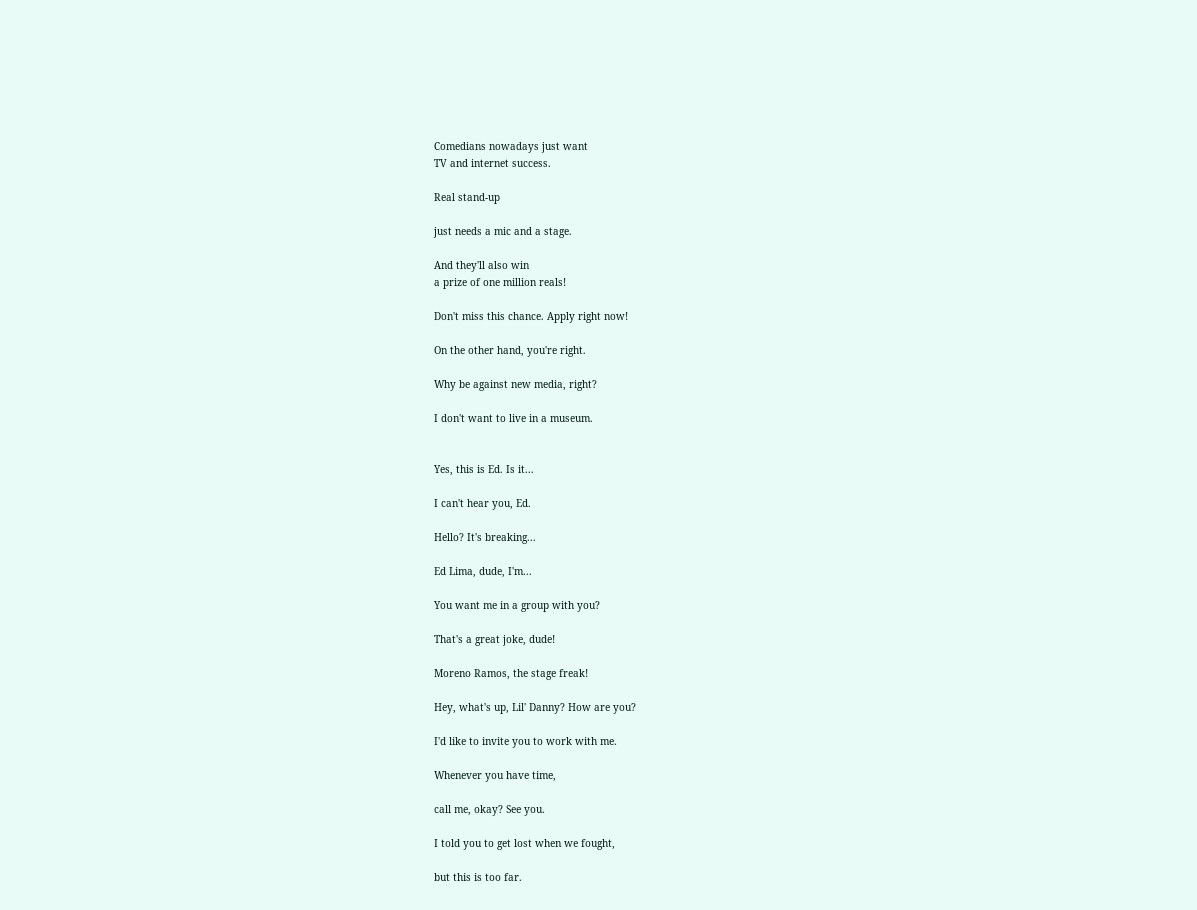Comedians nowadays just want
TV and internet success.

Real stand-up

just needs a mic and a stage.

And they'll also win
a prize of one million reals!

Don't miss this chance. Apply right now!

On the other hand, you're right.

Why be against new media, right?

I don't want to live in a museum.


Yes, this is Ed. Is it...

I can't hear you, Ed.

Hello? It's breaking...

Ed Lima, dude, I'm...

You want me in a group with you?

That's a great joke, dude!

Moreno Ramos, the stage freak!

Hey, what's up, Lil' Danny? How are you?

I'd like to invite you to work with me.

Whenever you have time,

call me, okay? See you.

I told you to get lost when we fought,

but this is too far.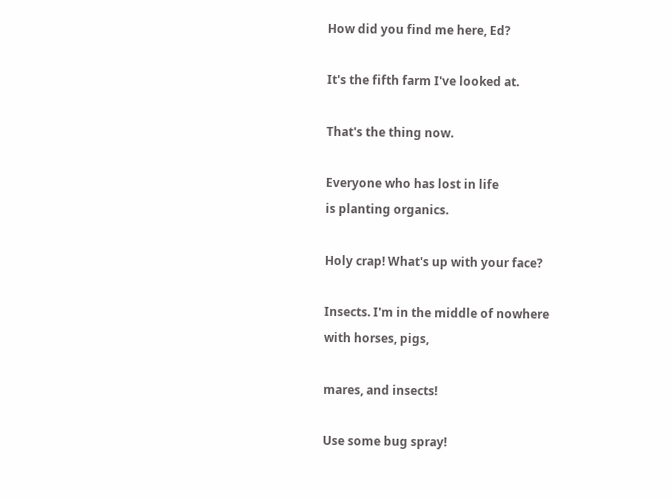How did you find me here, Ed?

It's the fifth farm I've looked at.

That's the thing now.

Everyone who has lost in life
is planting organics.

Holy crap! What's up with your face?

Insects. I'm in the middle of nowhere
with horses, pigs,

mares, and insects!

Use some bug spray!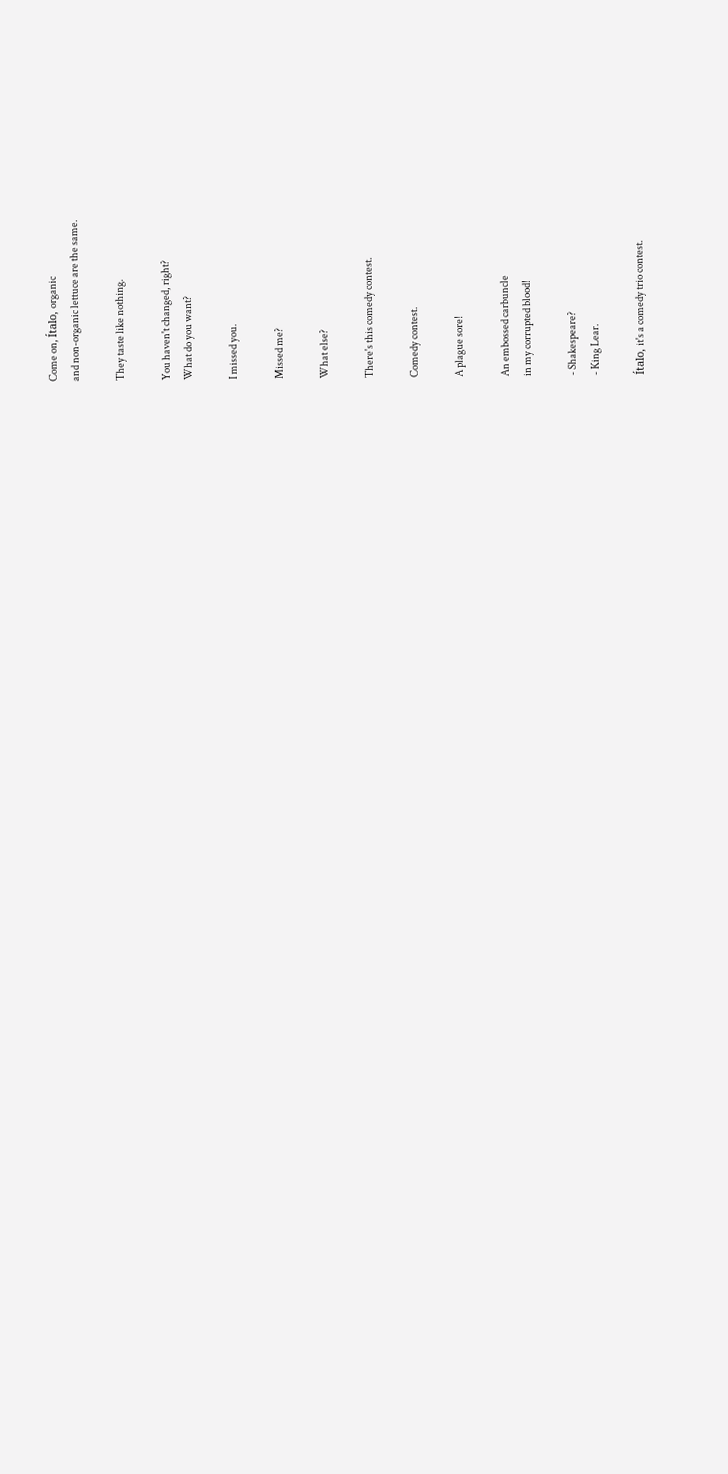Come on, Ítalo, organic
and non-organic lettuce are the same.

They taste like nothing.

You haven't changed, right?
What do you want?

I missed you.

Missed me?

What else?

There's this comedy contest.

Comedy contest.

A plague sore!

An embossed carbuncle
in my corrupted blood!

- Shakespeare?
- King Lear.

Ítalo, it's a comedy trio contest.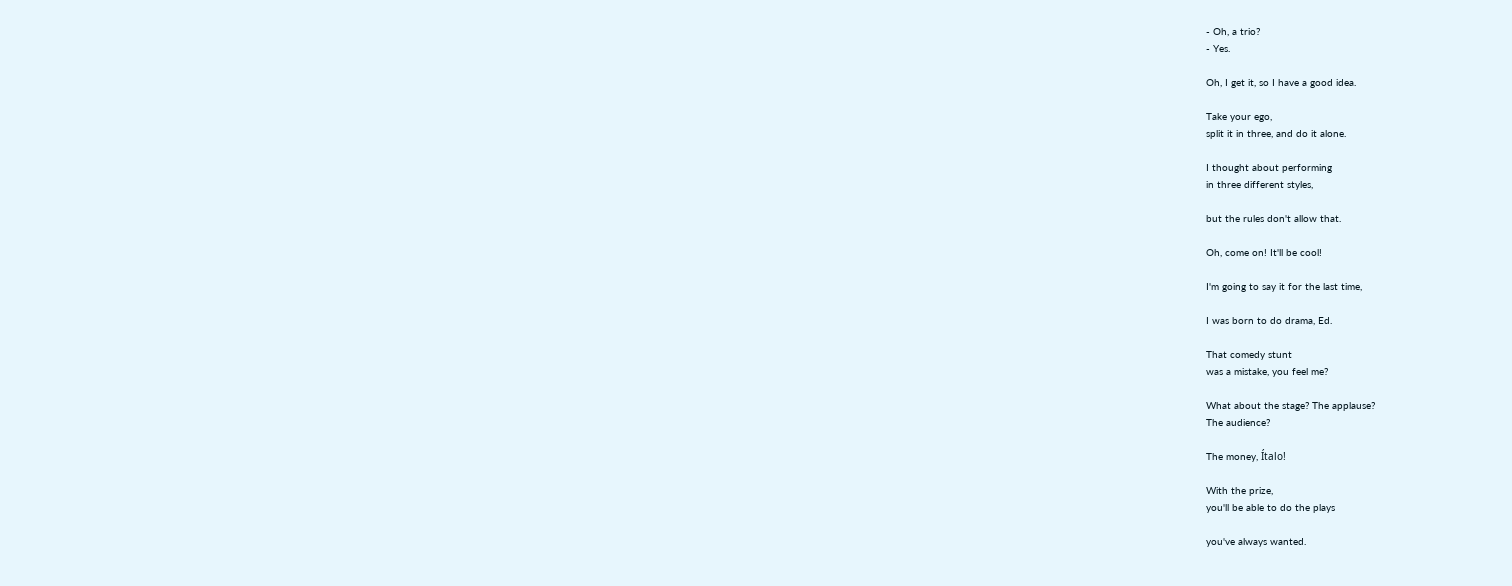- Oh, a trio?
- Yes.

Oh, I get it, so I have a good idea.

Take your ego,
split it in three, and do it alone.

I thought about performing
in three different styles,

but the rules don't allow that.

Oh, come on! It'll be cool!

I'm going to say it for the last time,

I was born to do drama, Ed.

That comedy stunt
was a mistake, you feel me?

What about the stage? The applause?
The audience?

The money, Ítalo!

With the prize,
you'll be able to do the plays

you've always wanted.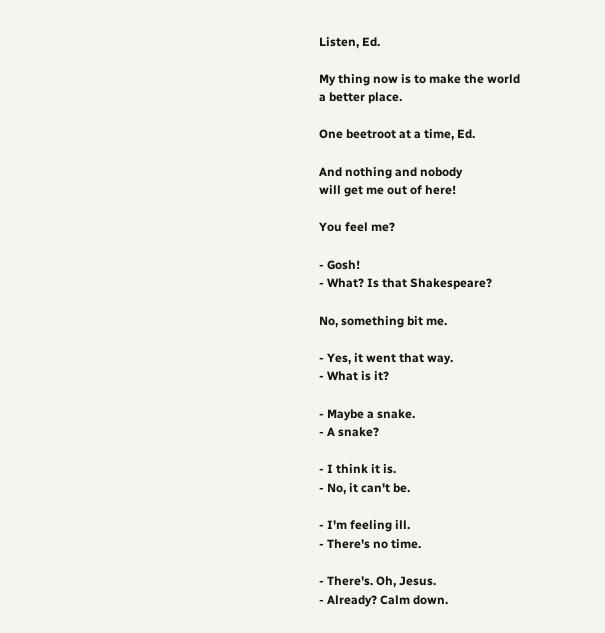Listen, Ed.

My thing now is to make the world
a better place.

One beetroot at a time, Ed.

And nothing and nobody
will get me out of here!

You feel me?

- Gosh!
- What? Is that Shakespeare?

No, something bit me.

- Yes, it went that way.
- What is it?

- Maybe a snake.
- A snake?

- I think it is.
- No, it can't be.

- I'm feeling ill.
- There's no time.

- There's. Oh, Jesus.
- Already? Calm down.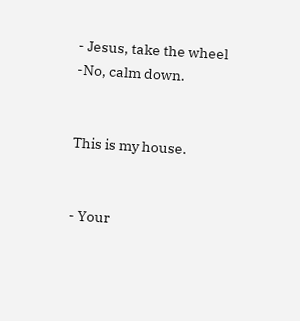- Jesus, take the wheel
-No, calm down.


This is my house.


- Your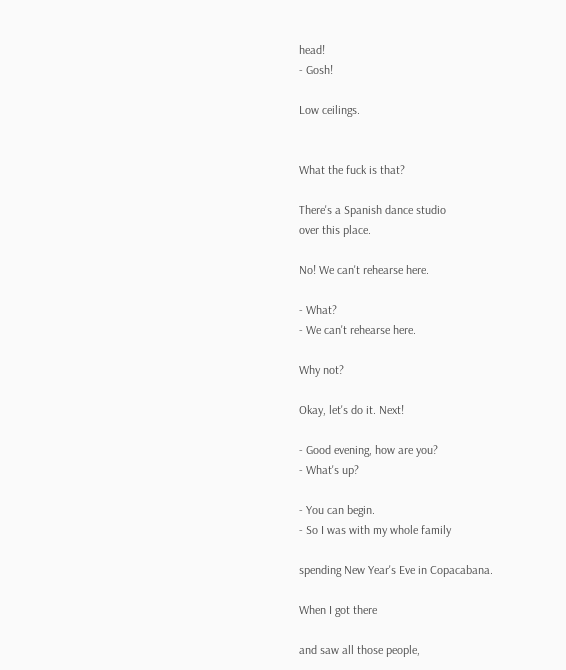head!
- Gosh!

Low ceilings.


What the fuck is that?

There's a Spanish dance studio
over this place.

No! We can't rehearse here.

- What?
- We can't rehearse here.

Why not?

Okay, let's do it. Next!

- Good evening, how are you?
- What's up?

- You can begin.
- So I was with my whole family

spending New Year's Eve in Copacabana.

When I got there

and saw all those people,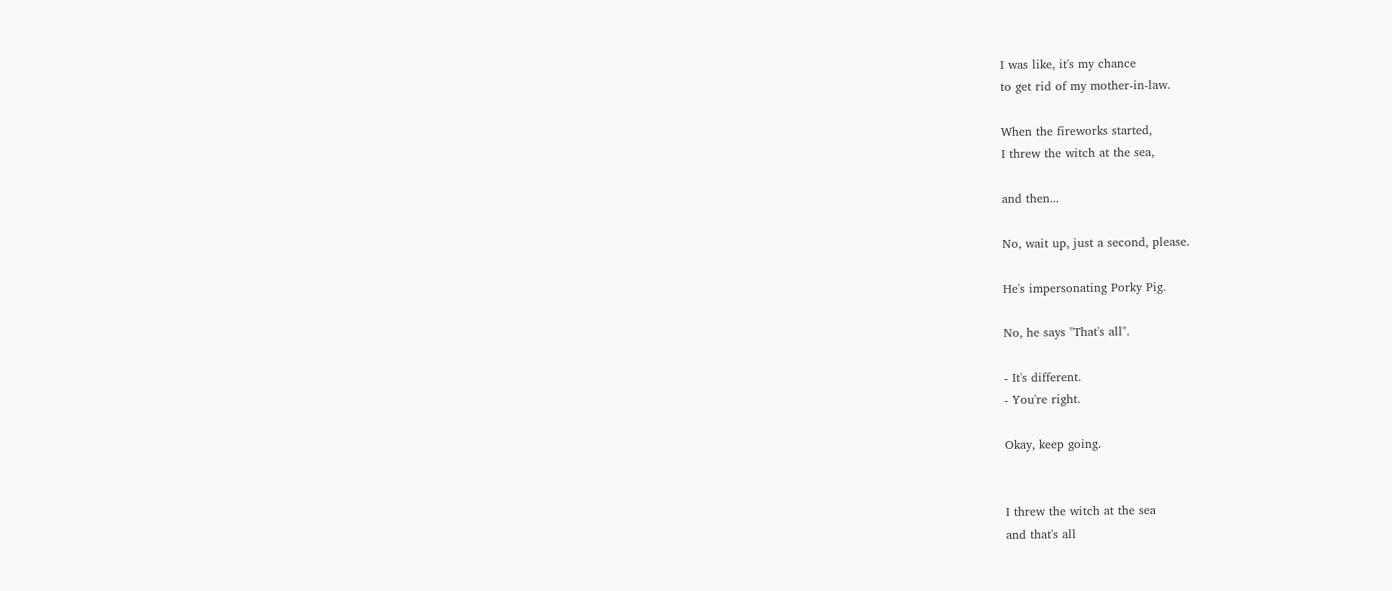I was like, it's my chance
to get rid of my mother-in-law.

When the fireworks started,
I threw the witch at the sea,

and then...

No, wait up, just a second, please.

He's impersonating Porky Pig.

No, he says "That's all".

- It's different.
- You're right.

Okay, keep going.


I threw the witch at the sea
and that's all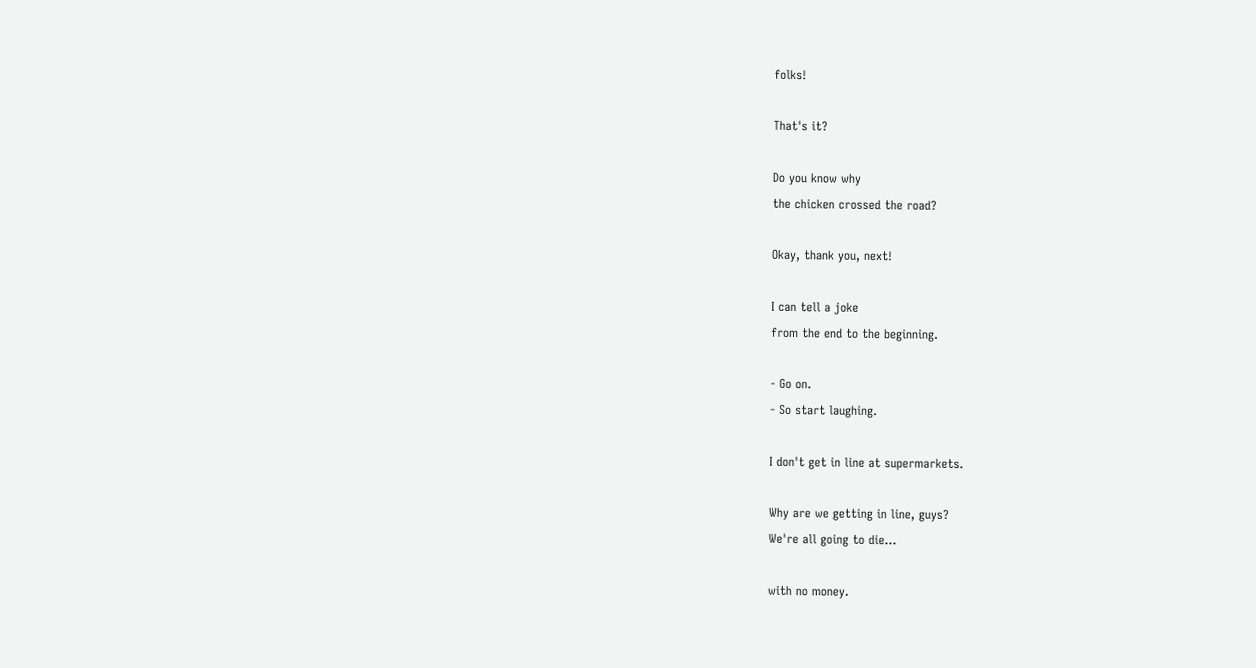folks!

That's it?

Do you know why
the chicken crossed the road?

Okay, thank you, next!

I can tell a joke
from the end to the beginning.

- Go on.
- So start laughing.

I don't get in line at supermarkets.

Why are we getting in line, guys?
We're all going to die...

with no money.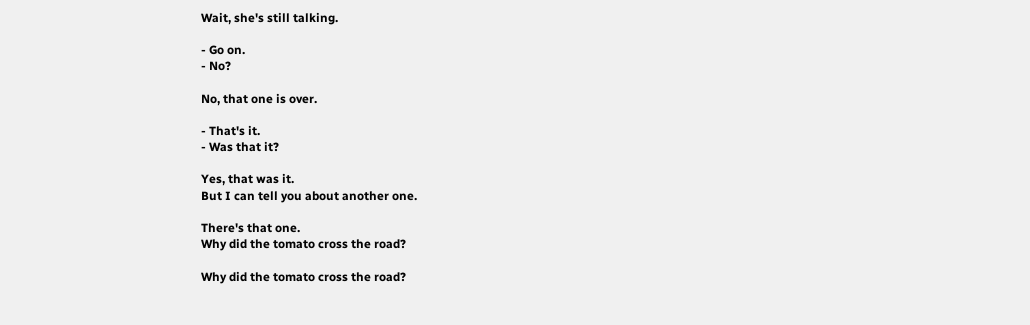Wait, she's still talking.

- Go on.
- No?

No, that one is over.

- That's it.
- Was that it?

Yes, that was it.
But I can tell you about another one.

There's that one.
Why did the tomato cross the road?

Why did the tomato cross the road?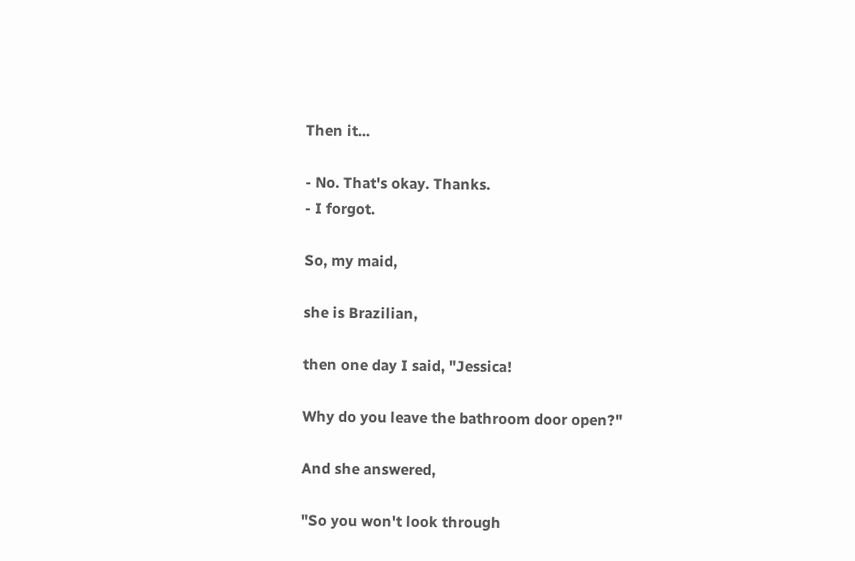Then it...

- No. That's okay. Thanks.
- I forgot.

So, my maid,

she is Brazilian,

then one day I said, "Jessica!

Why do you leave the bathroom door open?"

And she answered,

"So you won't look through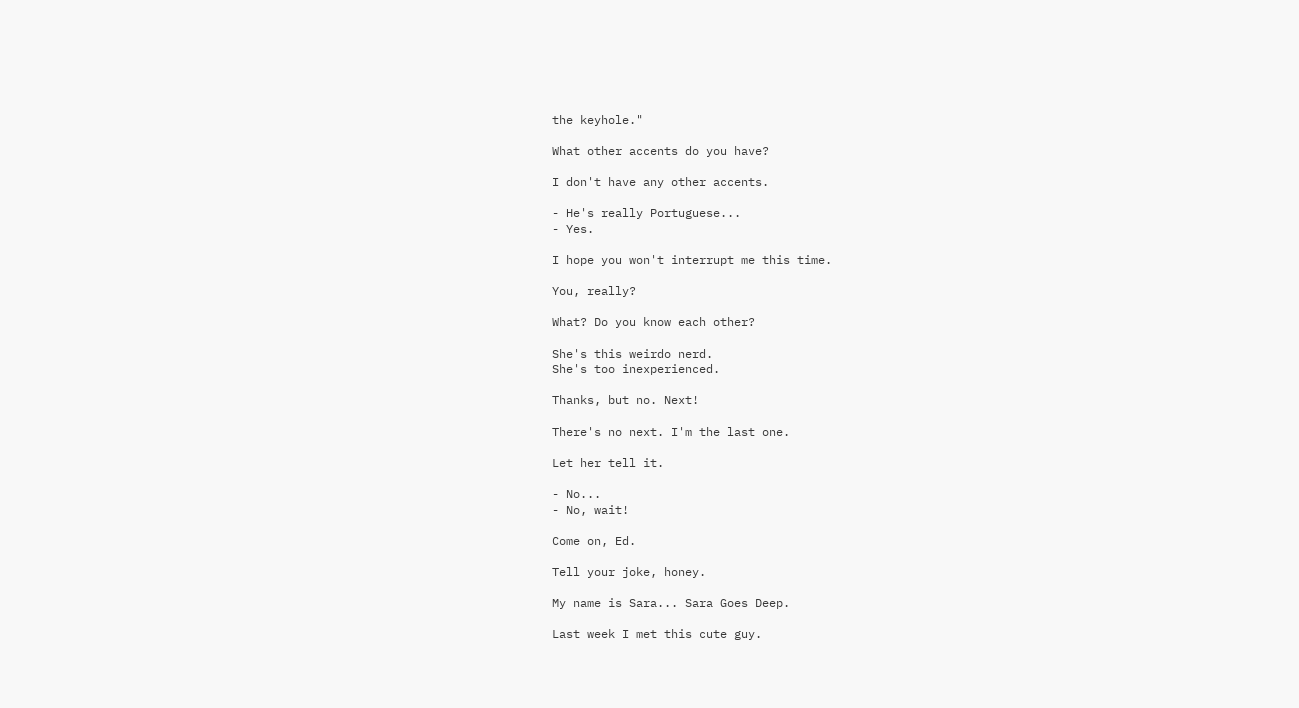the keyhole."

What other accents do you have?

I don't have any other accents.

- He's really Portuguese...
- Yes.

I hope you won't interrupt me this time.

You, really?

What? Do you know each other?

She's this weirdo nerd.
She's too inexperienced.

Thanks, but no. Next!

There's no next. I'm the last one.

Let her tell it.

- No...
- No, wait!

Come on, Ed.

Tell your joke, honey.

My name is Sara... Sara Goes Deep.

Last week I met this cute guy.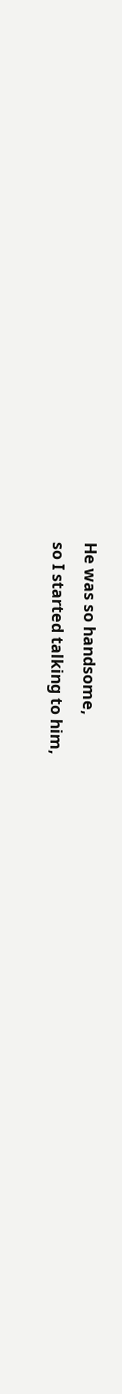He was so handsome,
so I started talking to him,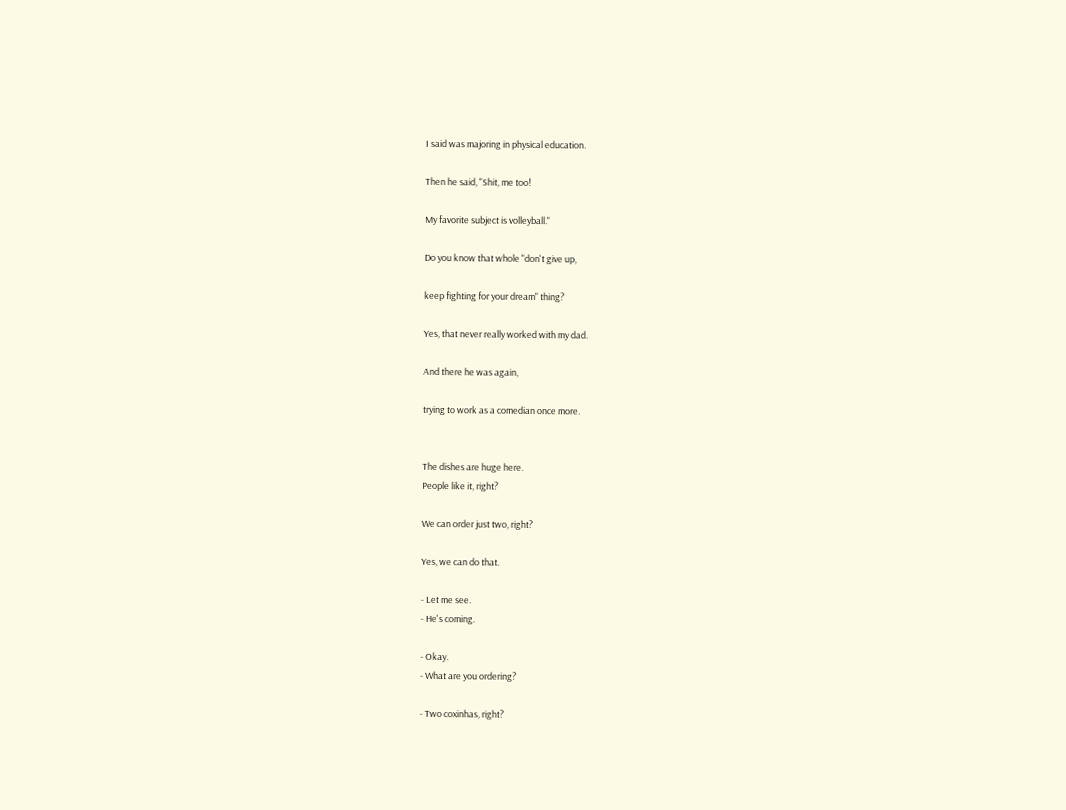I said was majoring in physical education.

Then he said, "Shit, me too!

My favorite subject is volleyball."

Do you know that whole "don't give up,

keep fighting for your dream" thing?

Yes, that never really worked with my dad.

And there he was again,

trying to work as a comedian once more.


The dishes are huge here.
People like it, right?

We can order just two, right?

Yes, we can do that.

- Let me see.
- He's coming.

- Okay.
- What are you ordering?

- Two coxinhas, right?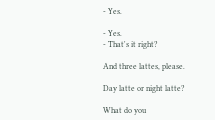- Yes.

- Yes.
- That's it right?

And three lattes, please.

Day latte or night latte?

What do you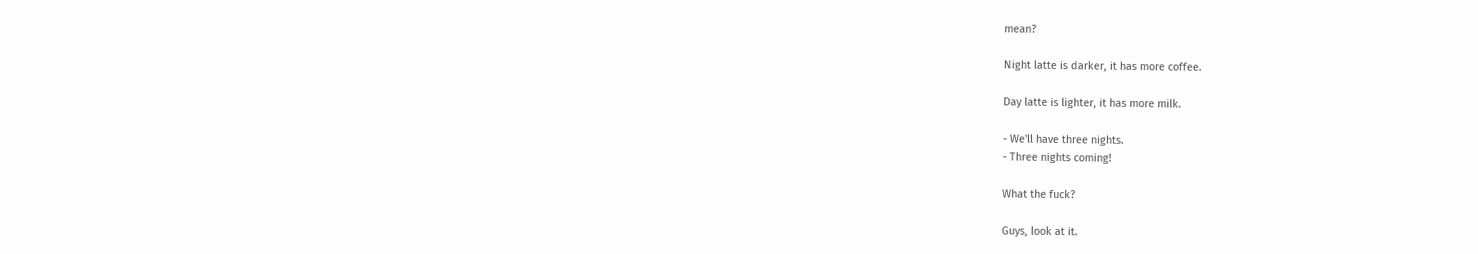mean?

Night latte is darker, it has more coffee.

Day latte is lighter, it has more milk.

- We'll have three nights.
- Three nights coming!

What the fuck?

Guys, look at it.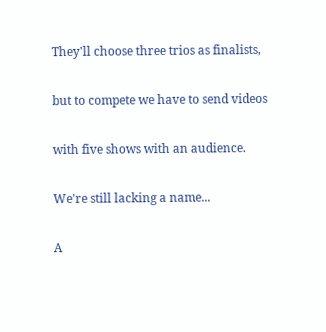They'll choose three trios as finalists,

but to compete we have to send videos

with five shows with an audience.

We're still lacking a name...

A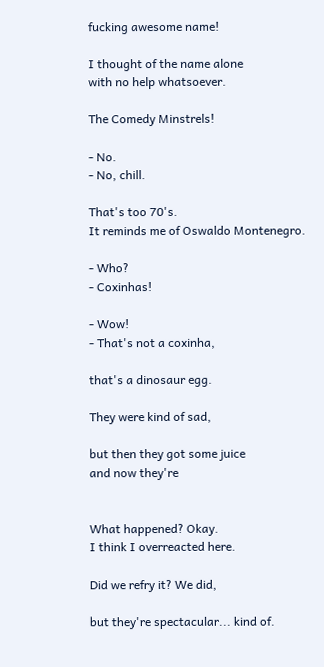fucking awesome name!

I thought of the name alone
with no help whatsoever.

The Comedy Minstrels!

- No.
- No, chill.

That's too 70's.
It reminds me of Oswaldo Montenegro.

- Who?
- Coxinhas!

- Wow!
- That's not a coxinha,

that's a dinosaur egg.

They were kind of sad,

but then they got some juice
and now they're


What happened? Okay.
I think I overreacted here.

Did we refry it? We did,

but they're spectacular... kind of.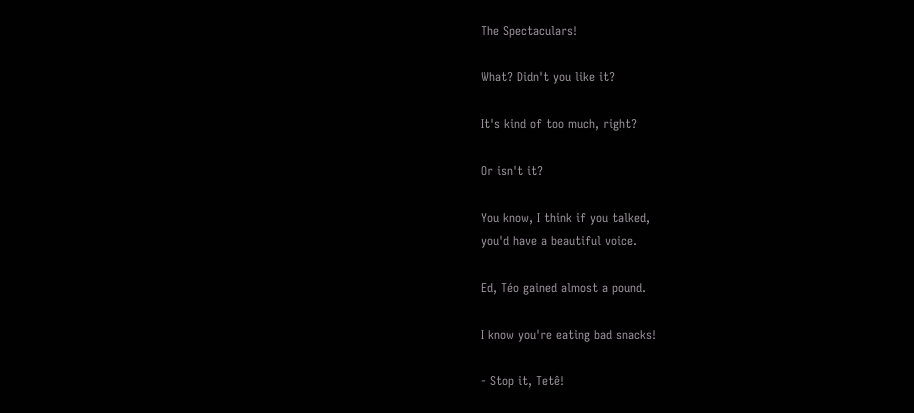The Spectaculars!

What? Didn't you like it?

It's kind of too much, right?

Or isn't it?

You know, I think if you talked,
you'd have a beautiful voice.

Ed, Téo gained almost a pound.

I know you're eating bad snacks!

- Stop it, Tetê!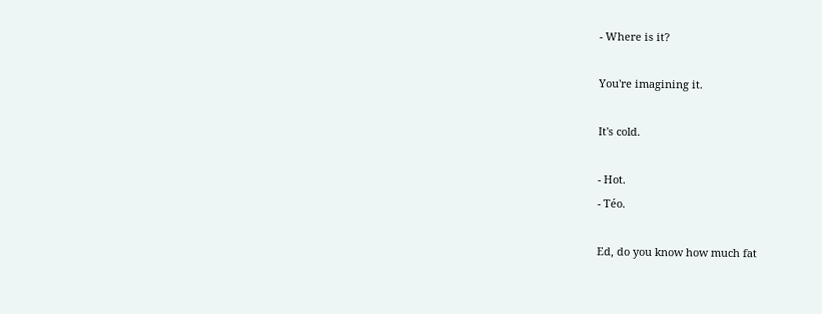- Where is it?

You're imagining it.

It's cold.

- Hot.
- Téo.

Ed, do you know how much fat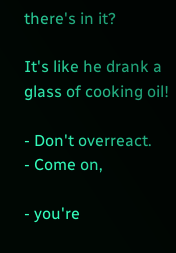there's in it?

It's like he drank a glass of cooking oil!

- Don't overreact.
- Come on,

- you're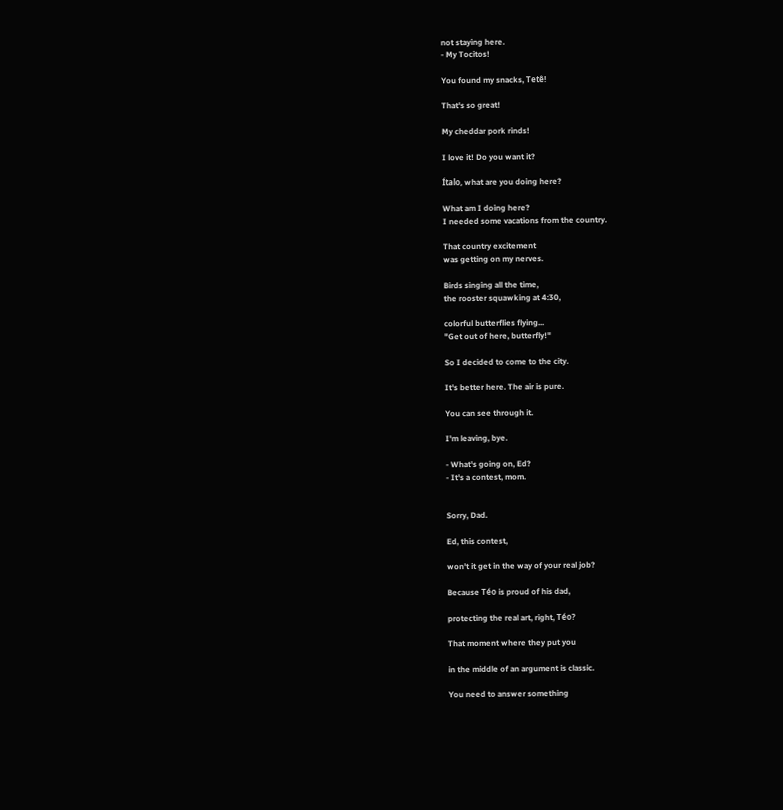not staying here.
- My Tocitos!

You found my snacks, Tetê!

That's so great!

My cheddar pork rinds!

I love it! Do you want it?

Ítalo, what are you doing here?

What am I doing here?
I needed some vacations from the country.

That country excitement
was getting on my nerves.

Birds singing all the time,
the rooster squawking at 4:30,

colorful butterflies flying...
"Get out of here, butterfly!"

So I decided to come to the city.

It's better here. The air is pure.

You can see through it.

I'm leaving, bye.

- What's going on, Ed?
- It's a contest, mom.


Sorry, Dad.

Ed, this contest,

won't it get in the way of your real job?

Because Téo is proud of his dad,

protecting the real art, right, Téo?

That moment where they put you

in the middle of an argument is classic.

You need to answer something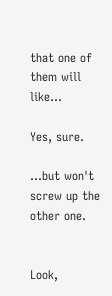that one of them will like...

Yes, sure.

...but won't screw up the other one.


Look,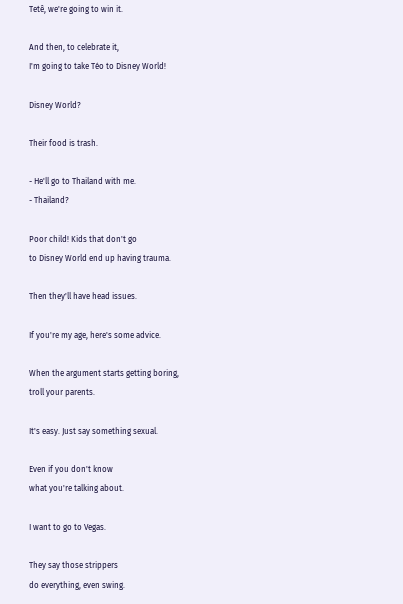Tetê, we're going to win it.

And then, to celebrate it,
I'm going to take Téo to Disney World!

Disney World?

Their food is trash.

- He'll go to Thailand with me.
- Thailand?

Poor child! Kids that don't go
to Disney World end up having trauma.

Then they'll have head issues.

If you're my age, here's some advice.

When the argument starts getting boring,
troll your parents.

It's easy. Just say something sexual.

Even if you don't know
what you're talking about.

I want to go to Vegas.

They say those strippers
do everything, even swing.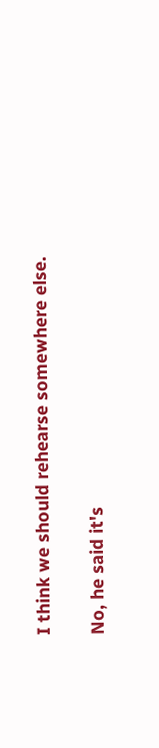I think we should rehearse somewhere else.

No, he said it's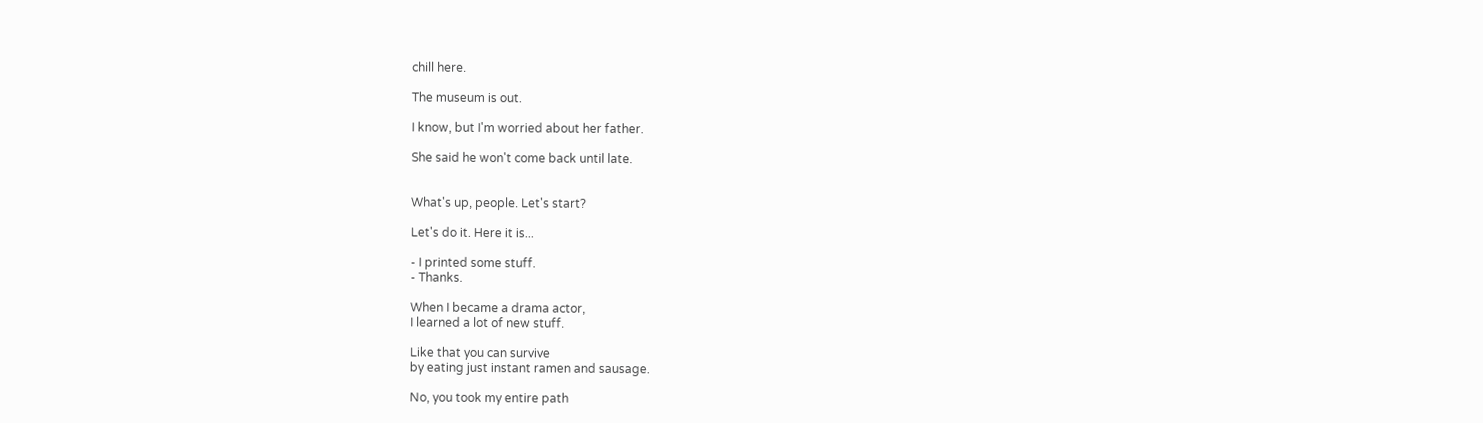chill here.

The museum is out.

I know, but I'm worried about her father.

She said he won't come back until late.


What's up, people. Let's start?

Let's do it. Here it is...

- I printed some stuff.
- Thanks.

When I became a drama actor,
I learned a lot of new stuff.

Like that you can survive
by eating just instant ramen and sausage.

No, you took my entire path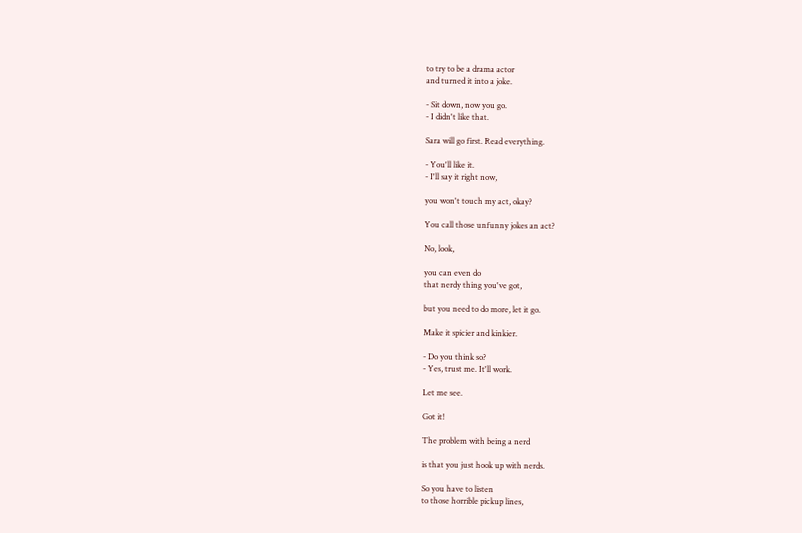to try to be a drama actor
and turned it into a joke.

- Sit down, now you go.
- I didn't like that.

Sara will go first. Read everything.

- You'll like it.
- I'll say it right now,

you won't touch my act, okay?

You call those unfunny jokes an act?

No, look,

you can even do
that nerdy thing you've got,

but you need to do more, let it go.

Make it spicier and kinkier.

- Do you think so?
- Yes, trust me. It'll work.

Let me see.

Got it!

The problem with being a nerd

is that you just hook up with nerds.

So you have to listen
to those horrible pickup lines,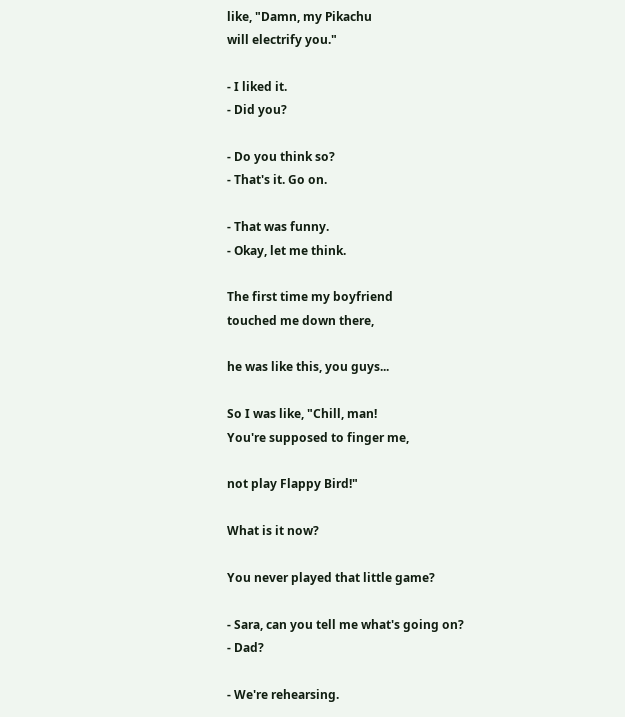like, "Damn, my Pikachu
will electrify you."

- I liked it.
- Did you?

- Do you think so?
- That's it. Go on.

- That was funny.
- Okay, let me think.

The first time my boyfriend
touched me down there,

he was like this, you guys...

So I was like, "Chill, man!
You're supposed to finger me,

not play Flappy Bird!"

What is it now?

You never played that little game?

- Sara, can you tell me what's going on?
- Dad?

- We're rehearsing.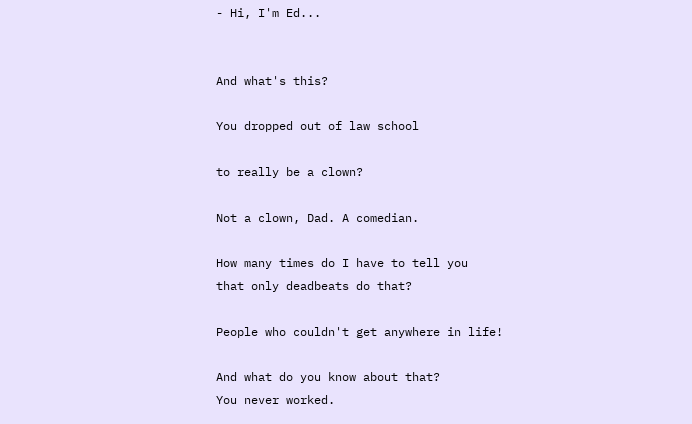- Hi, I'm Ed...


And what's this?

You dropped out of law school

to really be a clown?

Not a clown, Dad. A comedian.

How many times do I have to tell you
that only deadbeats do that?

People who couldn't get anywhere in life!

And what do you know about that?
You never worked.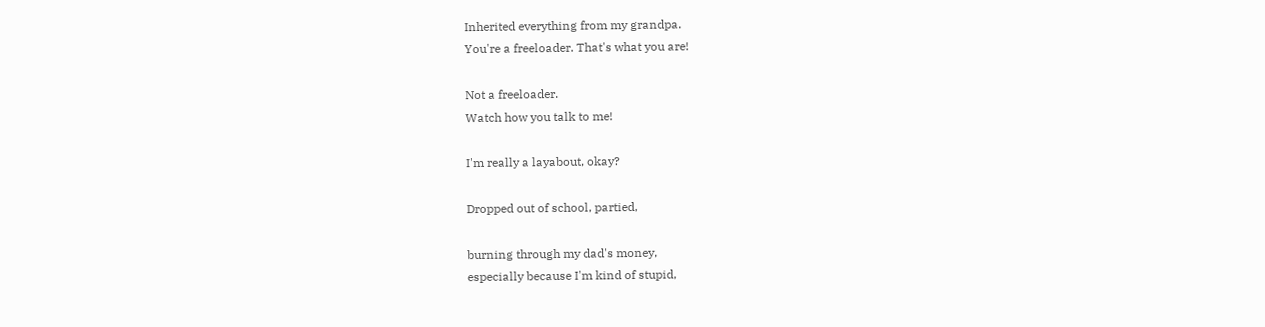Inherited everything from my grandpa.
You're a freeloader. That's what you are!

Not a freeloader.
Watch how you talk to me!

I'm really a layabout, okay?

Dropped out of school, partied,

burning through my dad's money,
especially because I'm kind of stupid,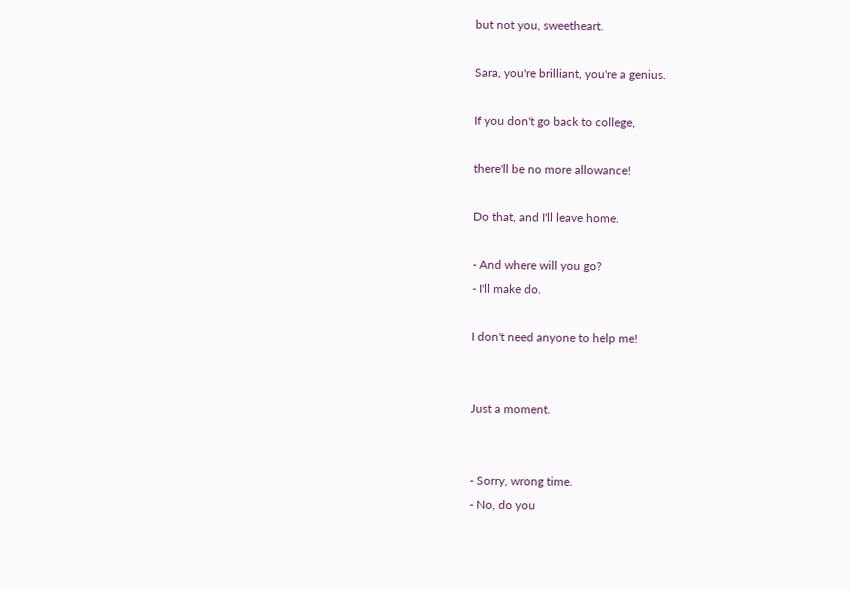but not you, sweetheart.

Sara, you're brilliant, you're a genius.

If you don't go back to college,

there'll be no more allowance!

Do that, and I'll leave home.

- And where will you go?
- I'll make do.

I don't need anyone to help me!


Just a moment.


- Sorry, wrong time.
- No, do you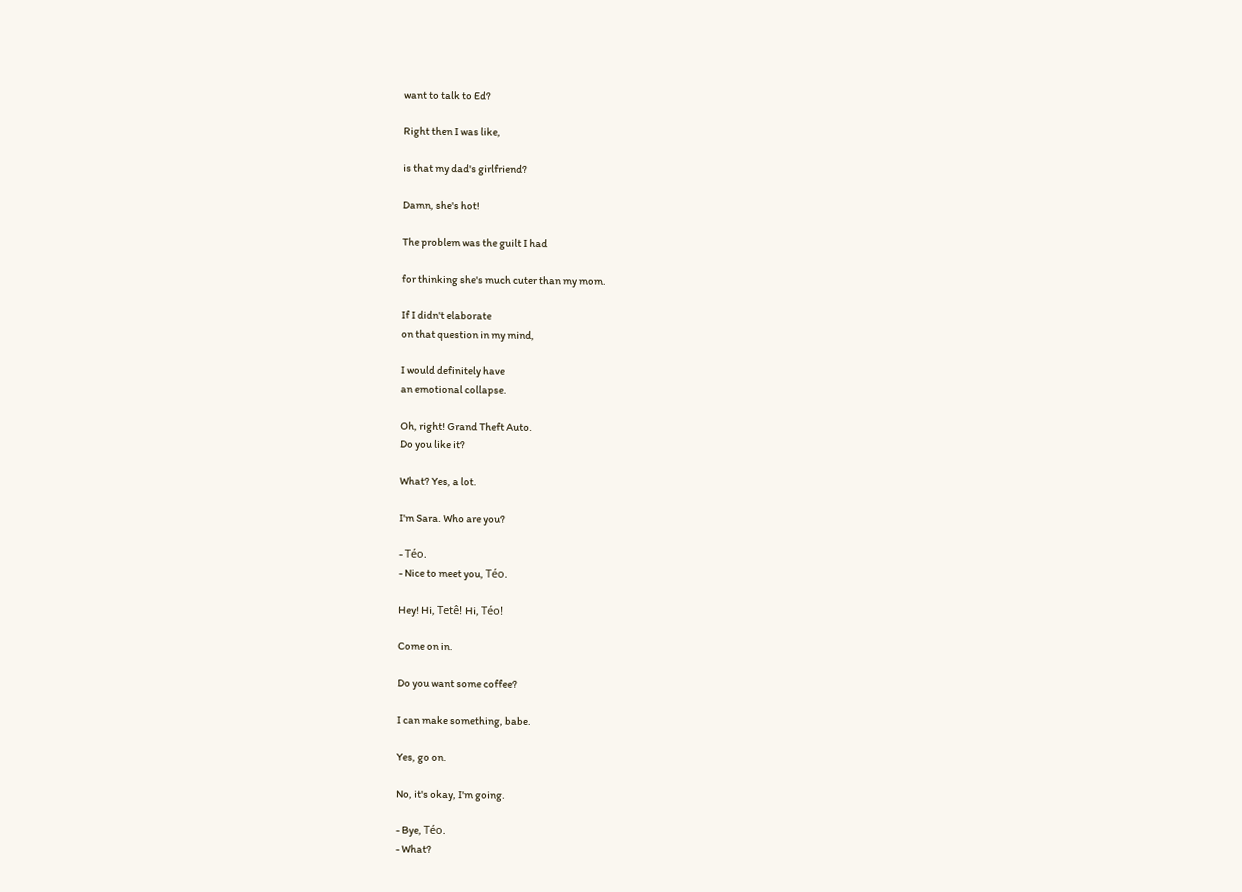want to talk to Ed?

Right then I was like,

is that my dad's girlfriend?

Damn, she's hot!

The problem was the guilt I had

for thinking she's much cuter than my mom.

If I didn't elaborate
on that question in my mind,

I would definitely have
an emotional collapse.

Oh, right! Grand Theft Auto.
Do you like it?

What? Yes, a lot.

I'm Sara. Who are you?

- Téo.
- Nice to meet you, Téo.

Hey! Hi, Tetê! Hi, Téo!

Come on in.

Do you want some coffee?

I can make something, babe.

Yes, go on.

No, it's okay, I'm going.

- Bye, Téo.
- What?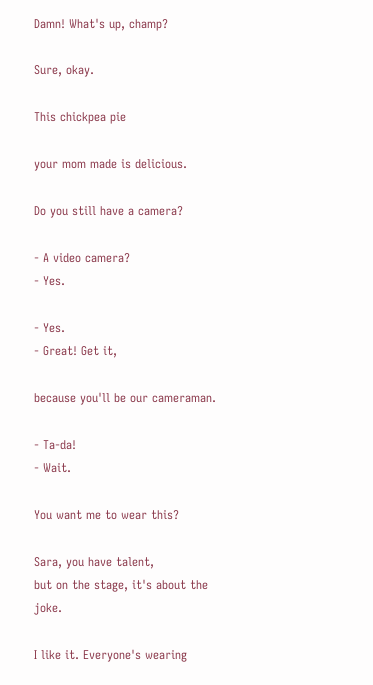Damn! What's up, champ?

Sure, okay.

This chickpea pie

your mom made is delicious.

Do you still have a camera?

- A video camera?
- Yes.

- Yes.
- Great! Get it,

because you'll be our cameraman.

- Ta-da!
- Wait.

You want me to wear this?

Sara, you have talent,
but on the stage, it's about the joke.

I like it. Everyone's wearing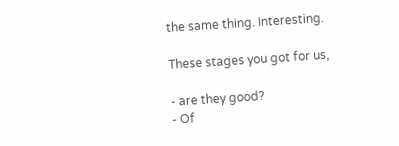the same thing. Interesting.

These stages you got for us,

- are they good?
- Of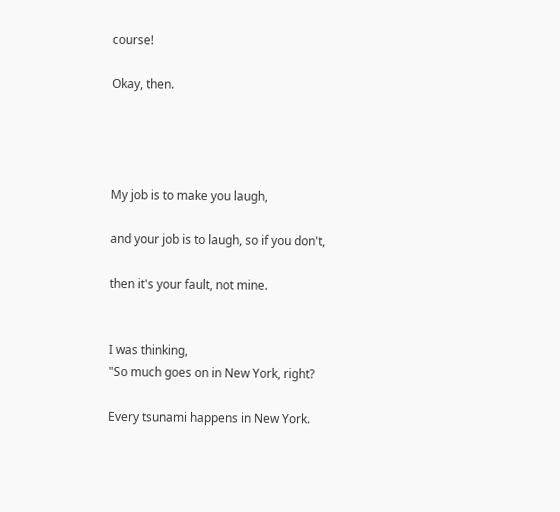course!

Okay, then.




My job is to make you laugh,

and your job is to laugh, so if you don't,

then it's your fault, not mine.


I was thinking,
"So much goes on in New York, right?

Every tsunami happens in New York.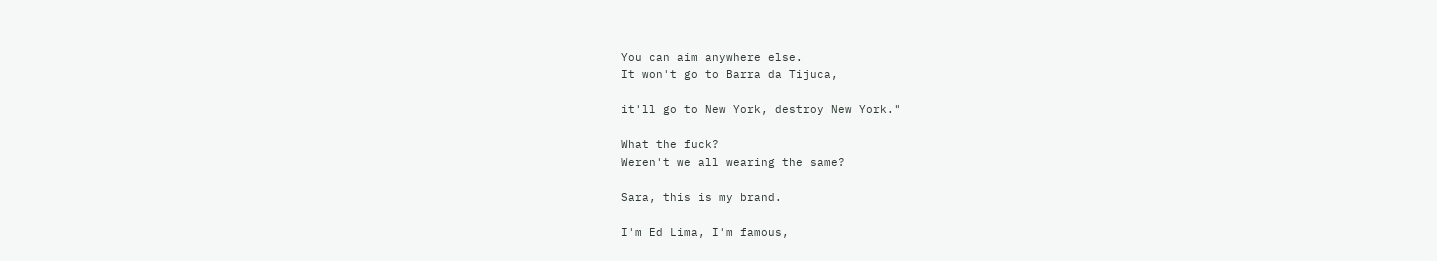You can aim anywhere else.
It won't go to Barra da Tijuca,

it'll go to New York, destroy New York."

What the fuck?
Weren't we all wearing the same?

Sara, this is my brand.

I'm Ed Lima, I'm famous,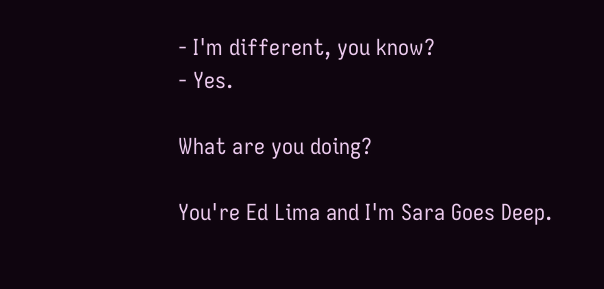- I'm different, you know?
- Yes.

What are you doing?

You're Ed Lima and I'm Sara Goes Deep.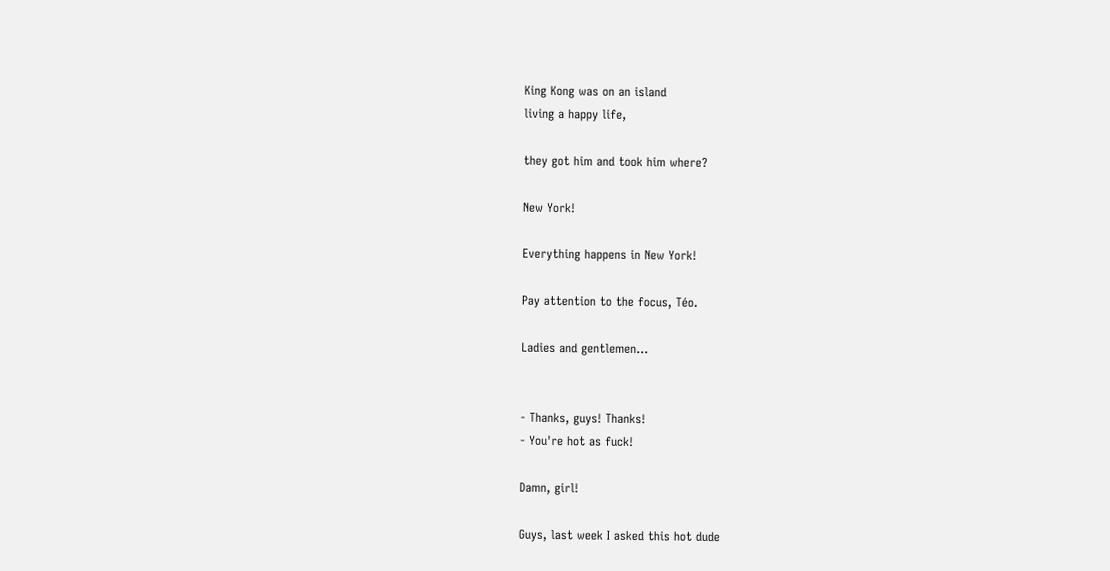King Kong was on an island
living a happy life,

they got him and took him where?

New York!

Everything happens in New York!

Pay attention to the focus, Téo.

Ladies and gentlemen...


- Thanks, guys! Thanks!
- You're hot as fuck!

Damn, girl!

Guys, last week I asked this hot dude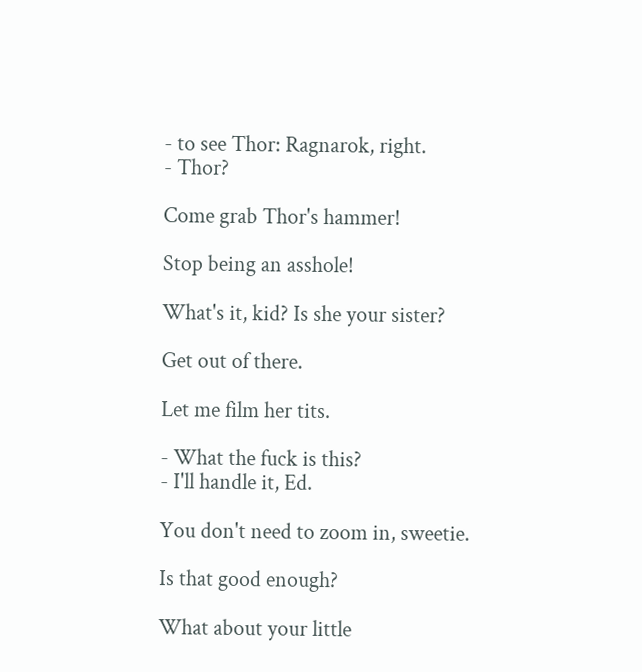- to see Thor: Ragnarok, right.
- Thor?

Come grab Thor's hammer!

Stop being an asshole!

What's it, kid? Is she your sister?

Get out of there.

Let me film her tits.

- What the fuck is this?
- I'll handle it, Ed.

You don't need to zoom in, sweetie.

Is that good enough?

What about your little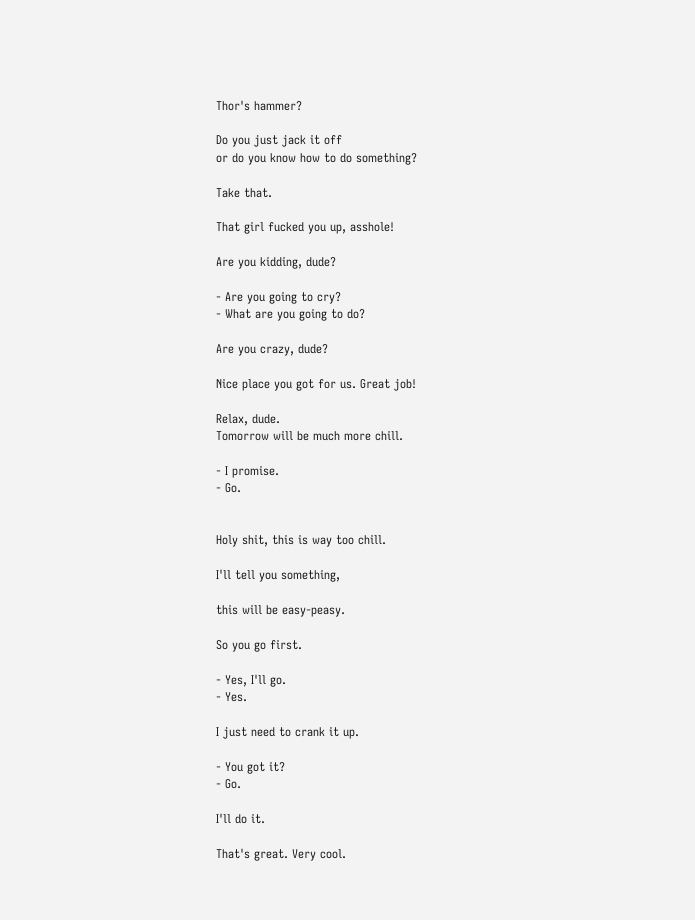Thor's hammer?

Do you just jack it off
or do you know how to do something?

Take that.

That girl fucked you up, asshole!

Are you kidding, dude?

- Are you going to cry?
- What are you going to do?

Are you crazy, dude?

Nice place you got for us. Great job!

Relax, dude.
Tomorrow will be much more chill.

- I promise.
- Go.


Holy shit, this is way too chill.

I'll tell you something,

this will be easy-peasy.

So you go first.

- Yes, I'll go.
- Yes.

I just need to crank it up.

- You got it?
- Go.

I'll do it.

That's great. Very cool.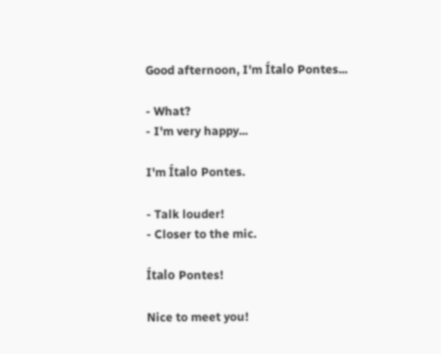Good afternoon, I'm Ítalo Pontes...

- What?
- I'm very happy...

I'm Ítalo Pontes.

- Talk louder!
- Closer to the mic.

Ítalo Pontes!

Nice to meet you!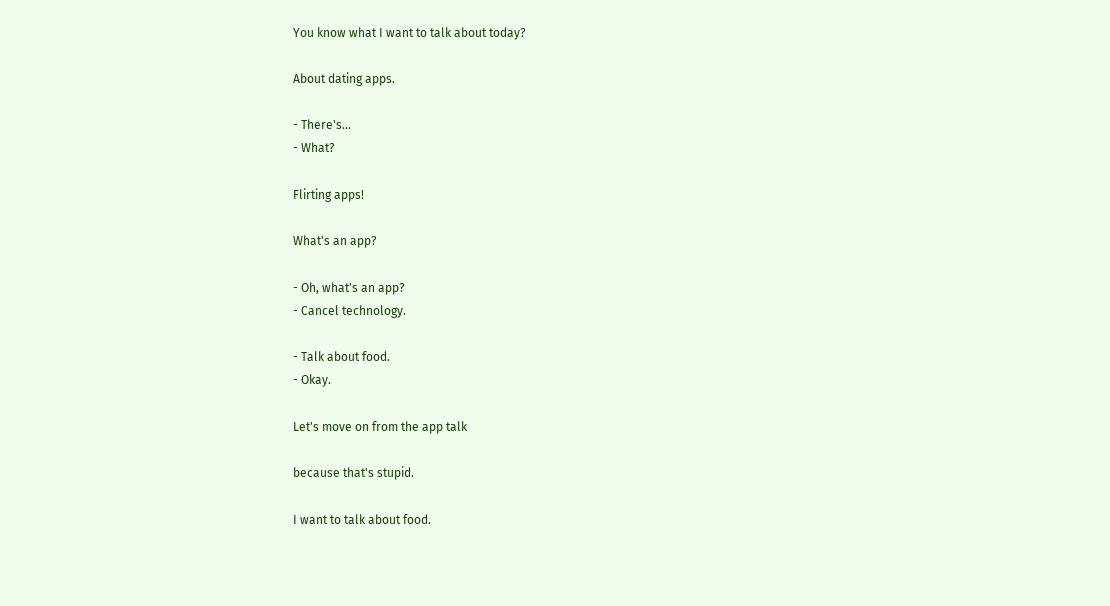You know what I want to talk about today?

About dating apps.

- There's...
- What?

Flirting apps!

What's an app?

- Oh, what's an app?
- Cancel technology.

- Talk about food.
- Okay.

Let's move on from the app talk

because that's stupid.

I want to talk about food.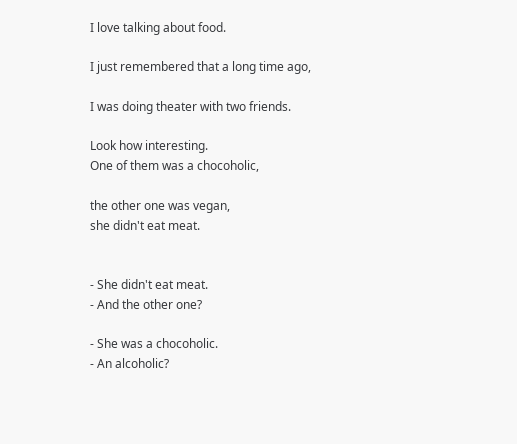I love talking about food.

I just remembered that a long time ago,

I was doing theater with two friends.

Look how interesting.
One of them was a chocoholic,

the other one was vegan,
she didn't eat meat.


- She didn't eat meat.
- And the other one?

- She was a chocoholic.
- An alcoholic?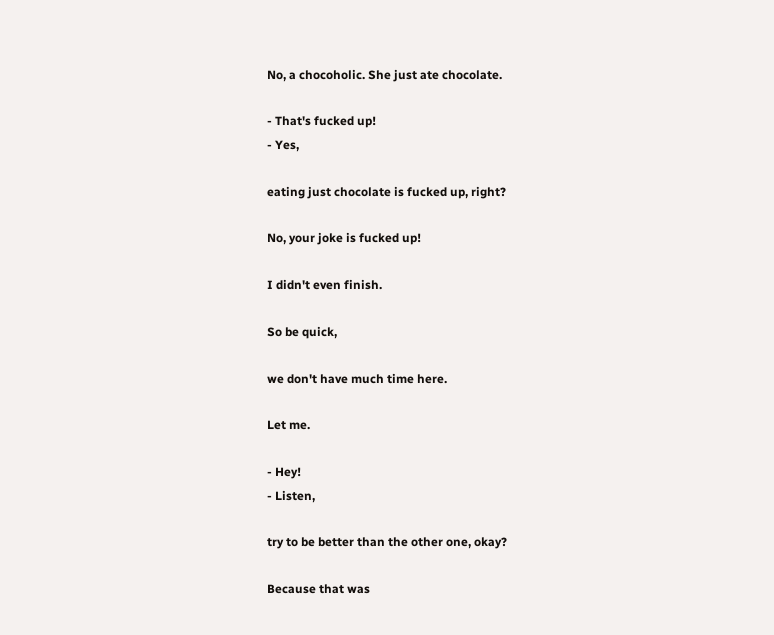No, a chocoholic. She just ate chocolate.

- That's fucked up!
- Yes,

eating just chocolate is fucked up, right?

No, your joke is fucked up!

I didn't even finish.

So be quick,

we don't have much time here.

Let me.

- Hey!
- Listen,

try to be better than the other one, okay?

Because that was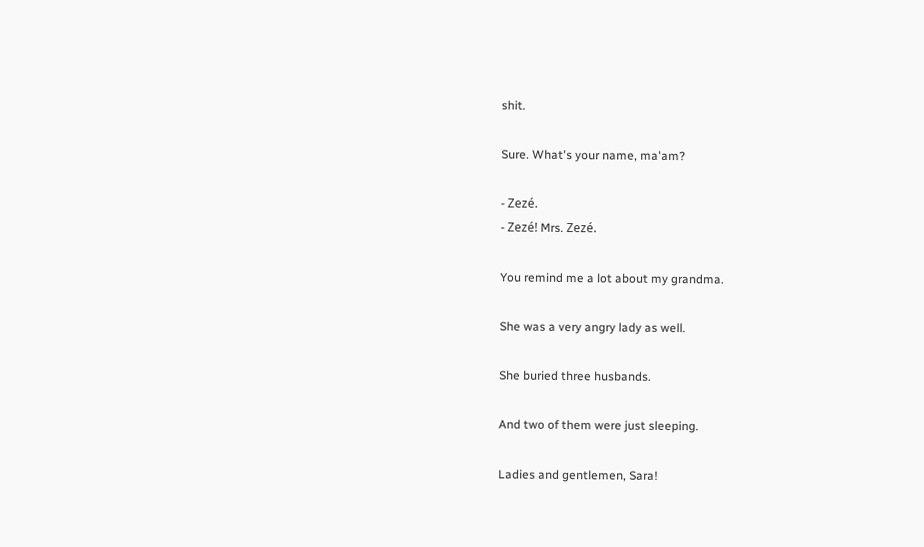shit.

Sure. What's your name, ma'am?

- Zezé.
- Zezé! Mrs. Zezé.

You remind me a lot about my grandma.

She was a very angry lady as well.

She buried three husbands.

And two of them were just sleeping.

Ladies and gentlemen, Sara!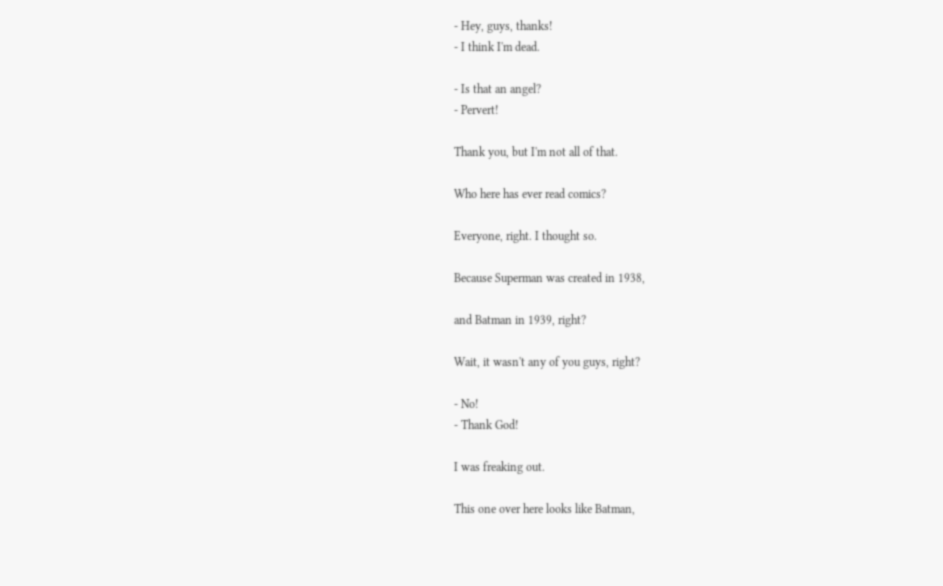- Hey, guys, thanks!
- I think I'm dead.

- Is that an angel?
- Pervert!

Thank you, but I'm not all of that.

Who here has ever read comics?

Everyone, right. I thought so.

Because Superman was created in 1938,

and Batman in 1939, right?

Wait, it wasn't any of you guys, right?

- No!
- Thank God!

I was freaking out.

This one over here looks like Batman,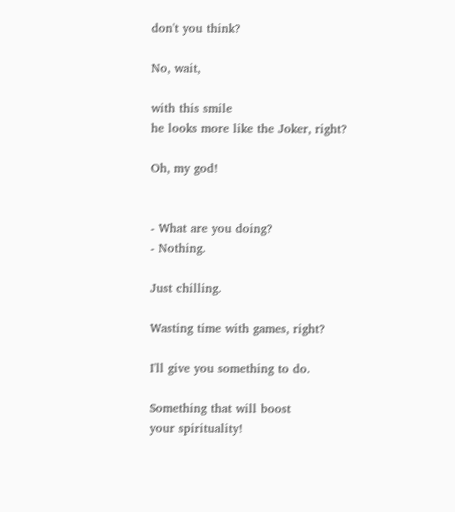don't you think?

No, wait,

with this smile
he looks more like the Joker, right?

Oh, my god!


- What are you doing?
- Nothing.

Just chilling.

Wasting time with games, right?

I'll give you something to do.

Something that will boost
your spirituality!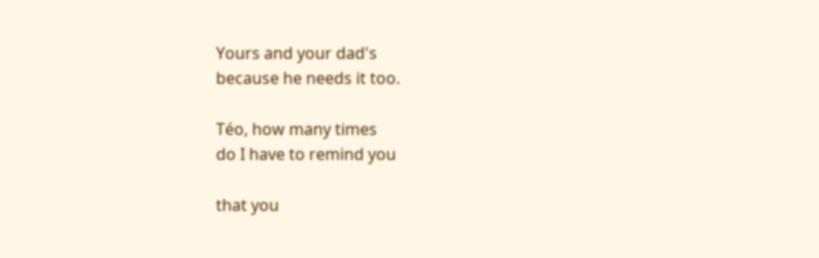Yours and your dad's
because he needs it too.

Téo, how many times
do I have to remind you

that you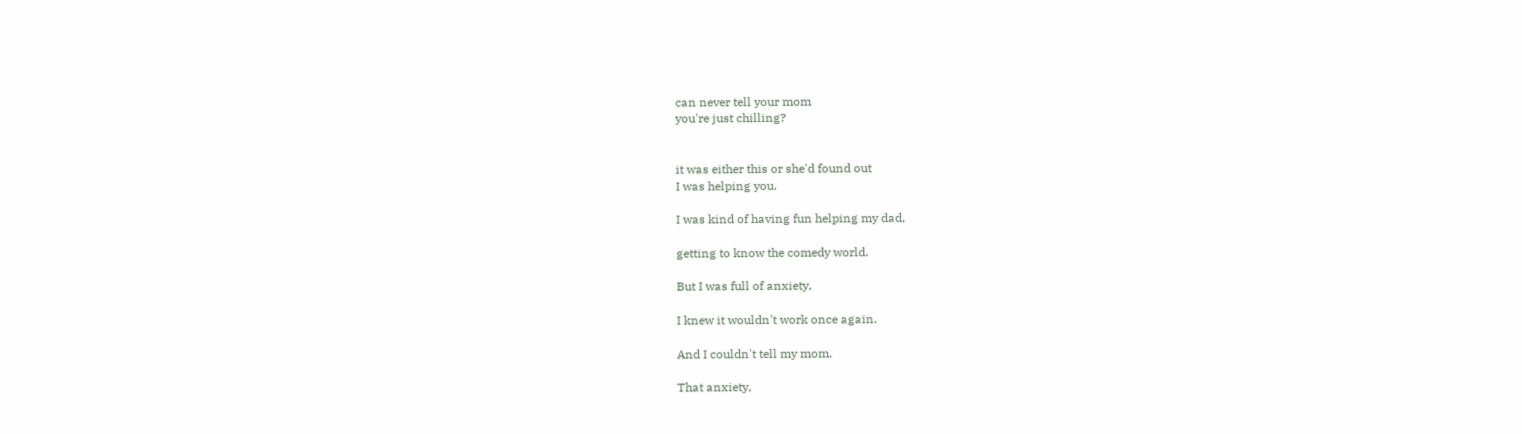can never tell your mom
you're just chilling?


it was either this or she'd found out
I was helping you.

I was kind of having fun helping my dad,

getting to know the comedy world.

But I was full of anxiety,

I knew it wouldn't work once again.

And I couldn't tell my mom.

That anxiety,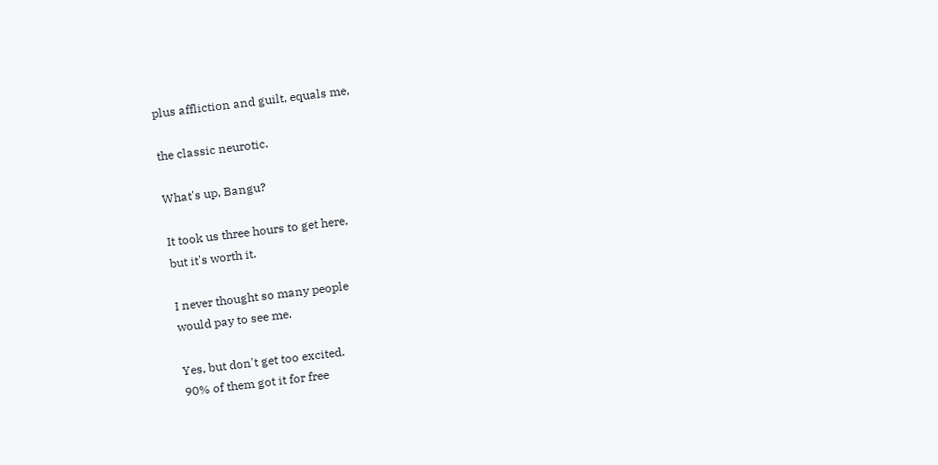plus affliction and guilt, equals me,

the classic neurotic.

What's up, Bangu?

It took us three hours to get here,
but it's worth it.

I never thought so many people
would pay to see me.

Yes, but don't get too excited.
90% of them got it for free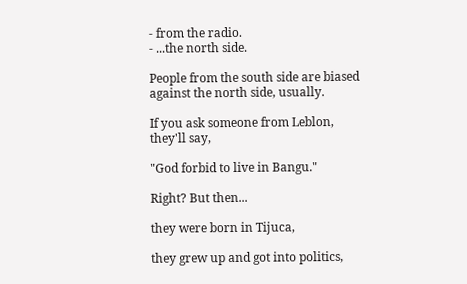- from the radio.
- ...the north side.

People from the south side are biased
against the north side, usually.

If you ask someone from Leblon,
they'll say,

"God forbid to live in Bangu."

Right? But then...

they were born in Tijuca,

they grew up and got into politics,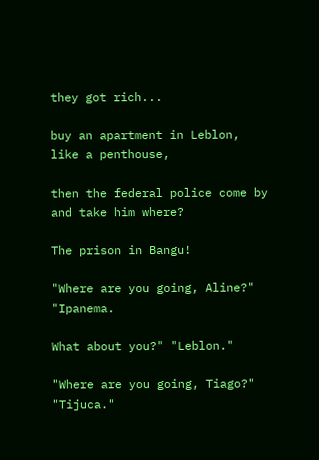they got rich...

buy an apartment in Leblon,
like a penthouse,

then the federal police come by
and take him where?

The prison in Bangu!

"Where are you going, Aline?" "Ipanema.

What about you?" "Leblon."

"Where are you going, Tiago?" "Tijuca."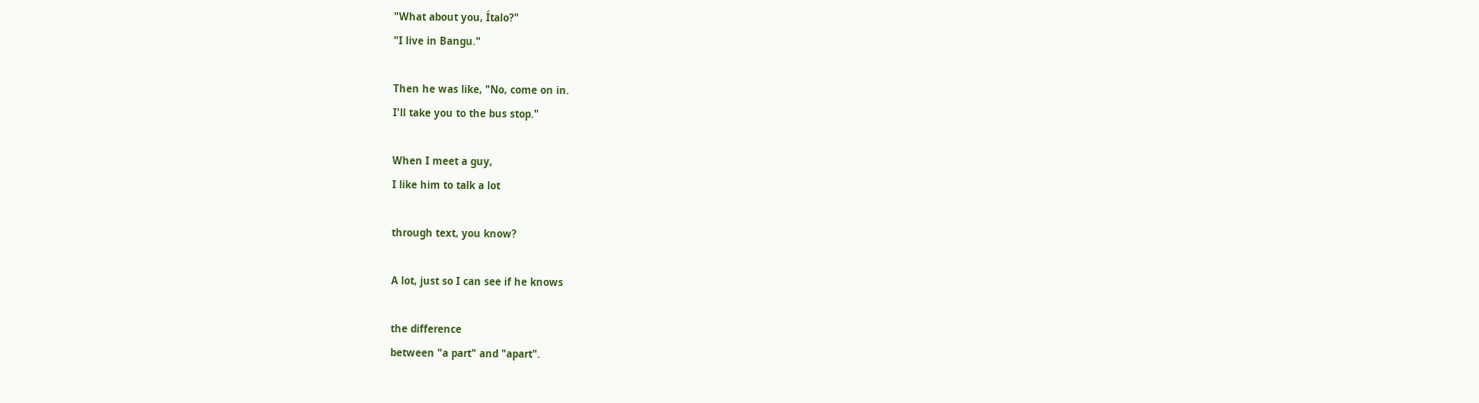"What about you, Ítalo?"
"I live in Bangu."

Then he was like, "No, come on in.
I'll take you to the bus stop."

When I meet a guy,
I like him to talk a lot

through text, you know?

A lot, just so I can see if he knows

the difference
between "a part" and "apart".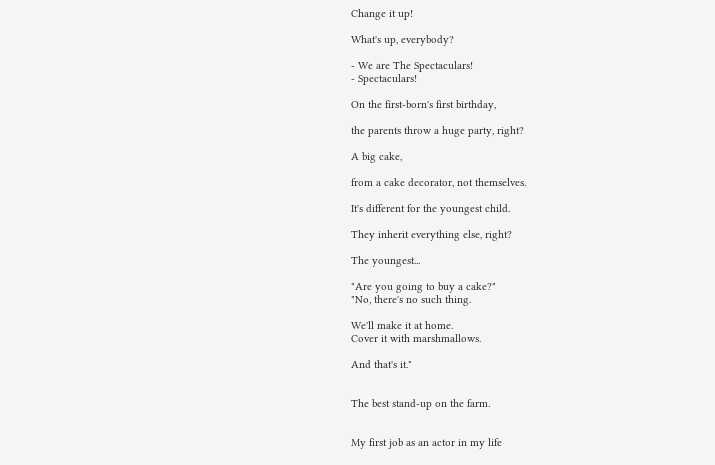Change it up!

What's up, everybody?

- We are The Spectaculars!
- Spectaculars!

On the first-born's first birthday,

the parents throw a huge party, right?

A big cake,

from a cake decorator, not themselves.

It's different for the youngest child.

They inherit everything else, right?

The youngest...

"Are you going to buy a cake?"
"No, there's no such thing.

We'll make it at home.
Cover it with marshmallows.

And that's it."


The best stand-up on the farm.


My first job as an actor in my life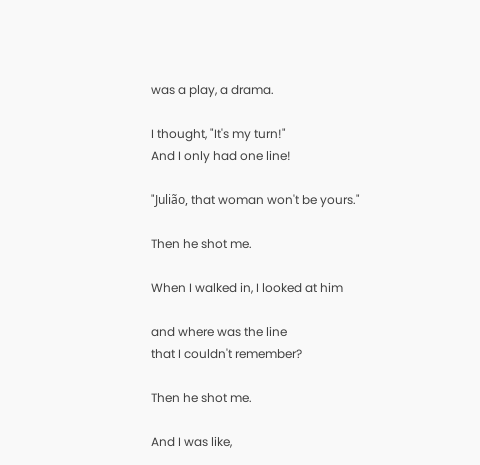was a play, a drama.

I thought, "It's my turn!"
And I only had one line!

"Julião, that woman won't be yours."

Then he shot me.

When I walked in, I looked at him

and where was the line
that I couldn't remember?

Then he shot me.

And I was like,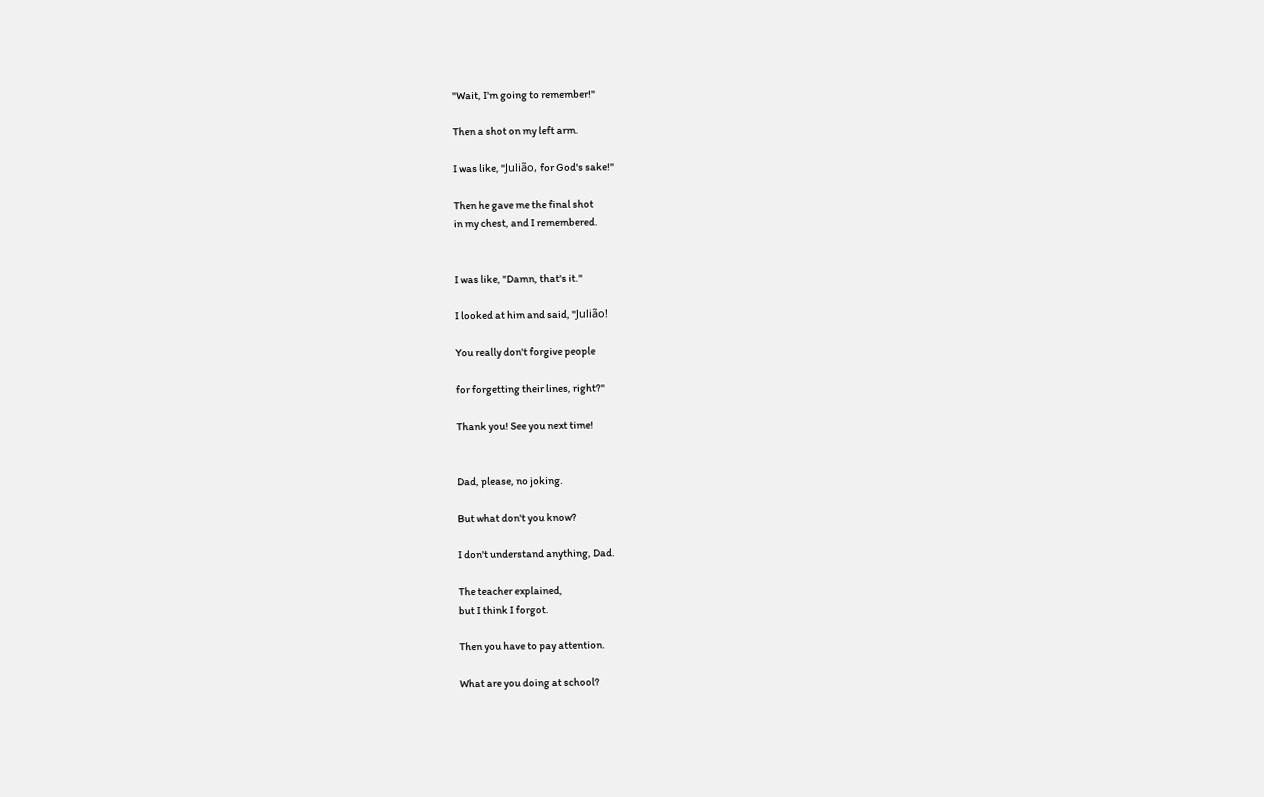"Wait, I'm going to remember!"

Then a shot on my left arm.

I was like, "Julião, for God's sake!"

Then he gave me the final shot
in my chest, and I remembered.


I was like, "Damn, that's it."

I looked at him and said, "Julião!

You really don't forgive people

for forgetting their lines, right?"

Thank you! See you next time!


Dad, please, no joking.

But what don't you know?

I don't understand anything, Dad.

The teacher explained,
but I think I forgot.

Then you have to pay attention.

What are you doing at school?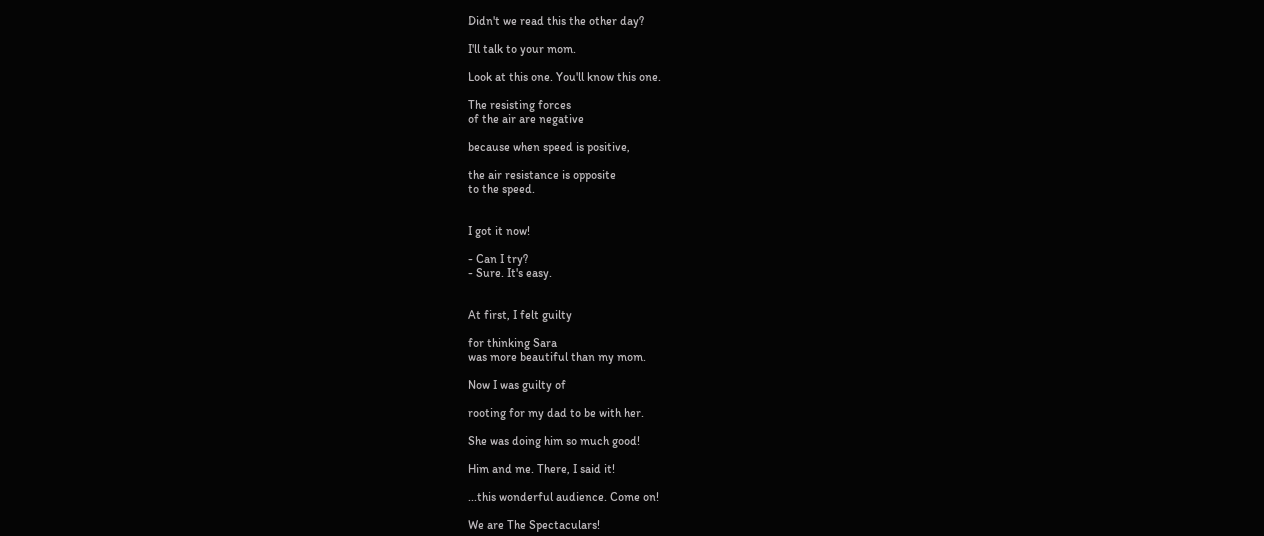Didn't we read this the other day?

I'll talk to your mom.

Look at this one. You'll know this one.

The resisting forces
of the air are negative

because when speed is positive,

the air resistance is opposite
to the speed.


I got it now!

- Can I try?
- Sure. It's easy.


At first, I felt guilty

for thinking Sara
was more beautiful than my mom.

Now I was guilty of

rooting for my dad to be with her.

She was doing him so much good!

Him and me. There, I said it!

...this wonderful audience. Come on!

We are The Spectaculars!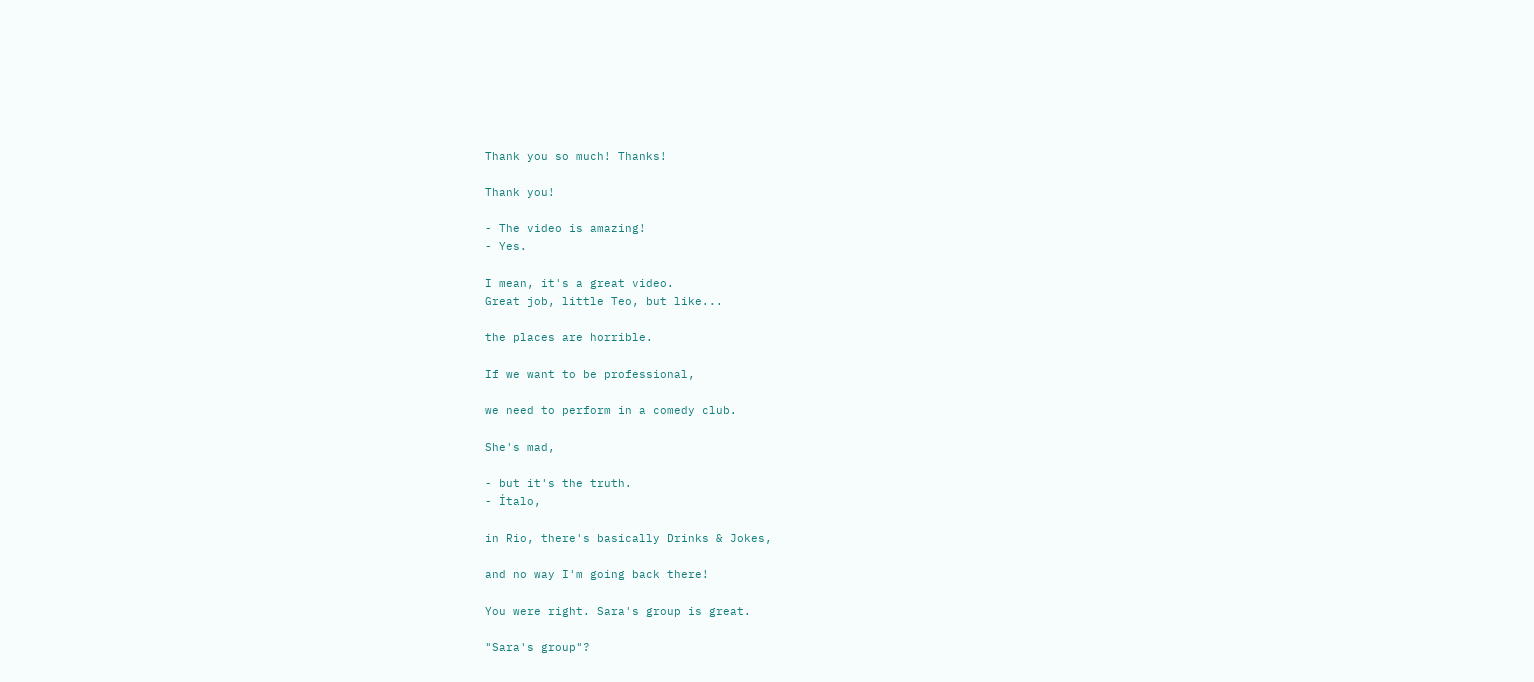Thank you so much! Thanks!

Thank you!

- The video is amazing!
- Yes.

I mean, it's a great video.
Great job, little Teo, but like...

the places are horrible.

If we want to be professional,

we need to perform in a comedy club.

She's mad,

- but it's the truth.
- Ítalo,

in Rio, there's basically Drinks & Jokes,

and no way I'm going back there!

You were right. Sara's group is great.

"Sara's group"?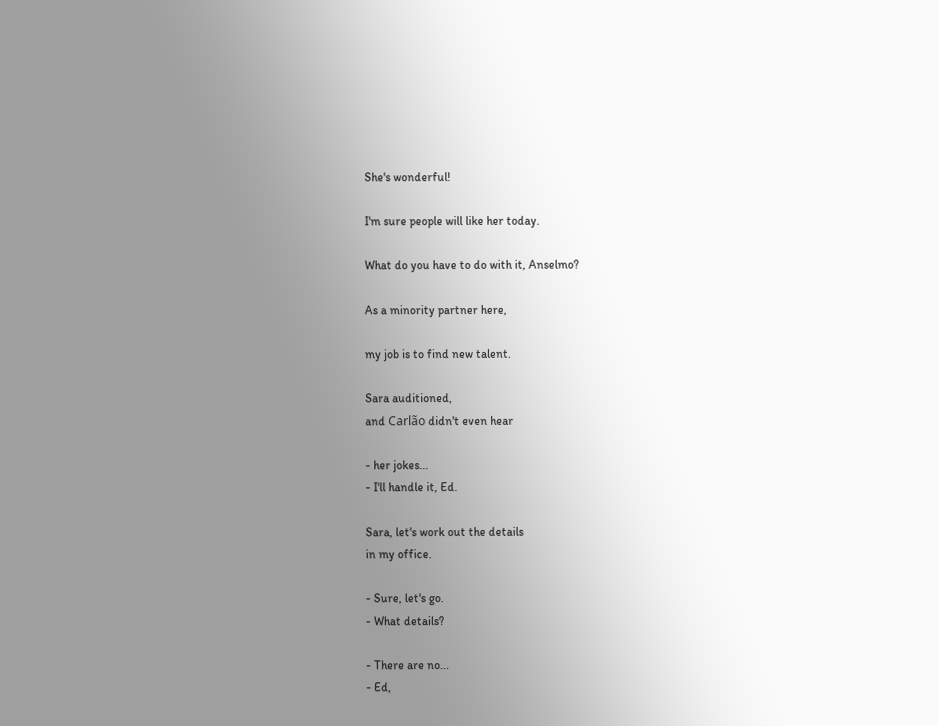She's wonderful!

I'm sure people will like her today.

What do you have to do with it, Anselmo?

As a minority partner here,

my job is to find new talent.

Sara auditioned,
and Carlão didn't even hear

- her jokes...
- I'll handle it, Ed.

Sara, let's work out the details
in my office.

- Sure, let's go.
- What details?

- There are no...
- Ed,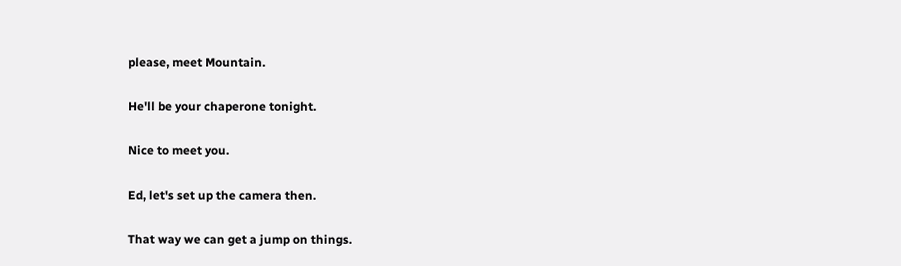please, meet Mountain.

He'll be your chaperone tonight.

Nice to meet you.

Ed, let's set up the camera then.

That way we can get a jump on things.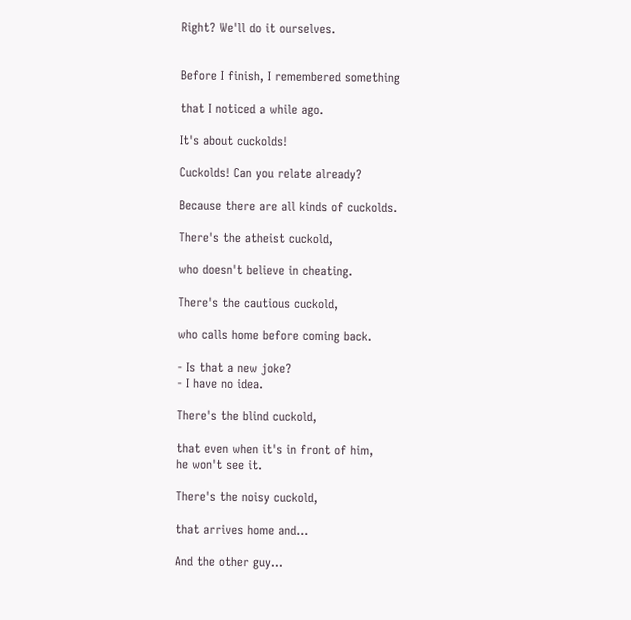Right? We'll do it ourselves.


Before I finish, I remembered something

that I noticed a while ago.

It's about cuckolds!

Cuckolds! Can you relate already?

Because there are all kinds of cuckolds.

There's the atheist cuckold,

who doesn't believe in cheating.

There's the cautious cuckold,

who calls home before coming back.

- Is that a new joke?
- I have no idea.

There's the blind cuckold,

that even when it's in front of him,
he won't see it.

There's the noisy cuckold,

that arrives home and...

And the other guy...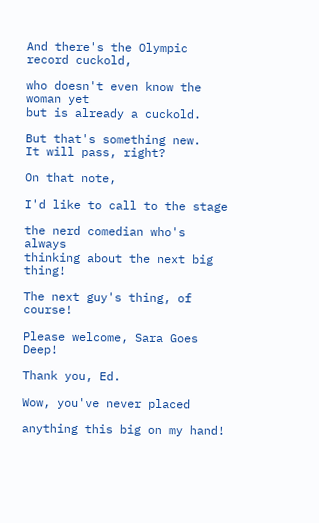And there's the Olympic record cuckold,

who doesn't even know the woman yet
but is already a cuckold.

But that's something new.
It will pass, right?

On that note,

I'd like to call to the stage

the nerd comedian who's always
thinking about the next big thing!

The next guy's thing, of course!

Please welcome, Sara Goes Deep!

Thank you, Ed.

Wow, you've never placed

anything this big on my hand!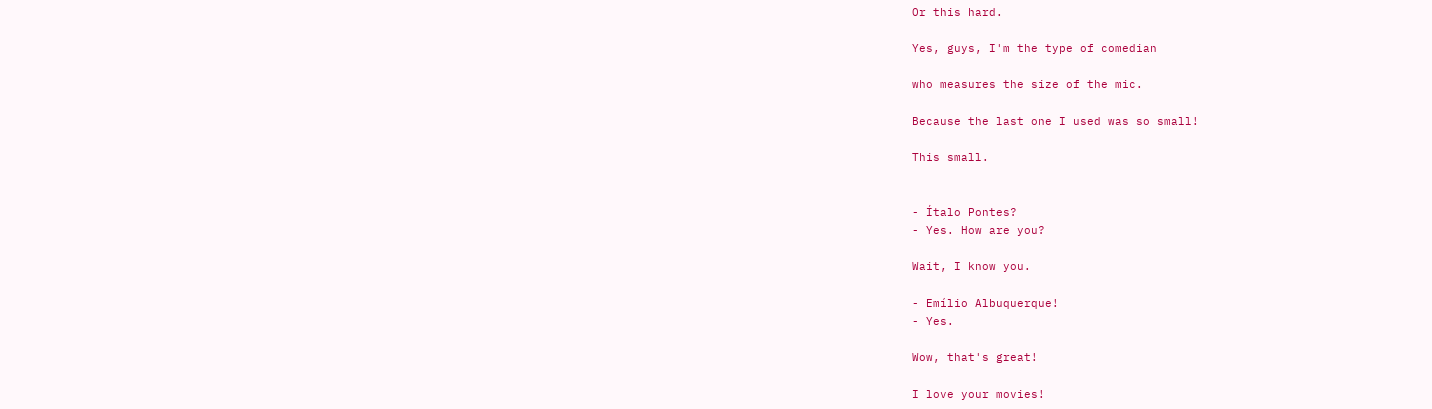Or this hard.

Yes, guys, I'm the type of comedian

who measures the size of the mic.

Because the last one I used was so small!

This small.


- Ítalo Pontes?
- Yes. How are you?

Wait, I know you.

- Emílio Albuquerque!
- Yes.

Wow, that's great!

I love your movies!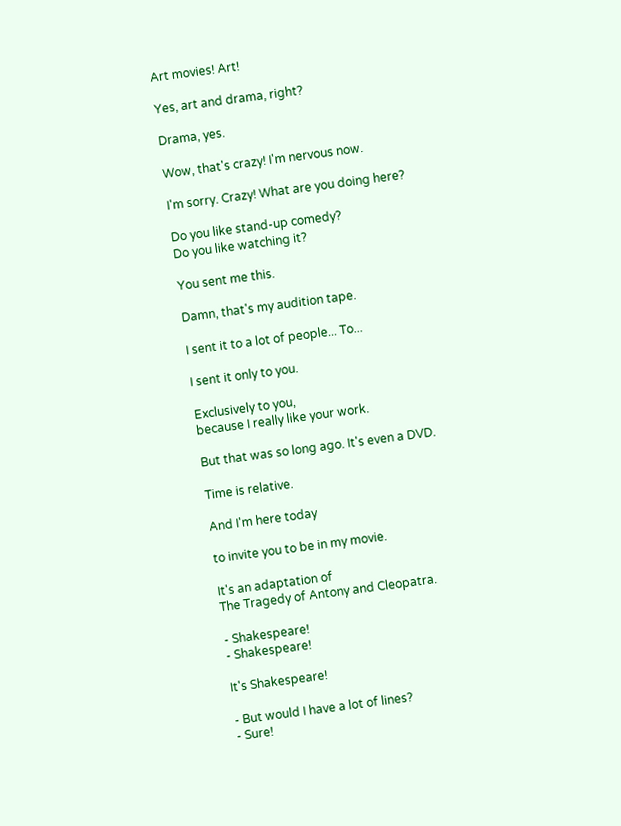Art movies! Art!

Yes, art and drama, right?

Drama, yes.

Wow, that's crazy! I'm nervous now.

I'm sorry. Crazy! What are you doing here?

Do you like stand-up comedy?
Do you like watching it?

You sent me this.

Damn, that's my audition tape.

I sent it to a lot of people... To...

I sent it only to you.

Exclusively to you,
because I really like your work.

But that was so long ago. It's even a DVD.

Time is relative.

And I'm here today

to invite you to be in my movie.

It's an adaptation of
The Tragedy of Antony and Cleopatra.

- Shakespeare!
- Shakespeare!

It's Shakespeare!

- But would I have a lot of lines?
- Sure!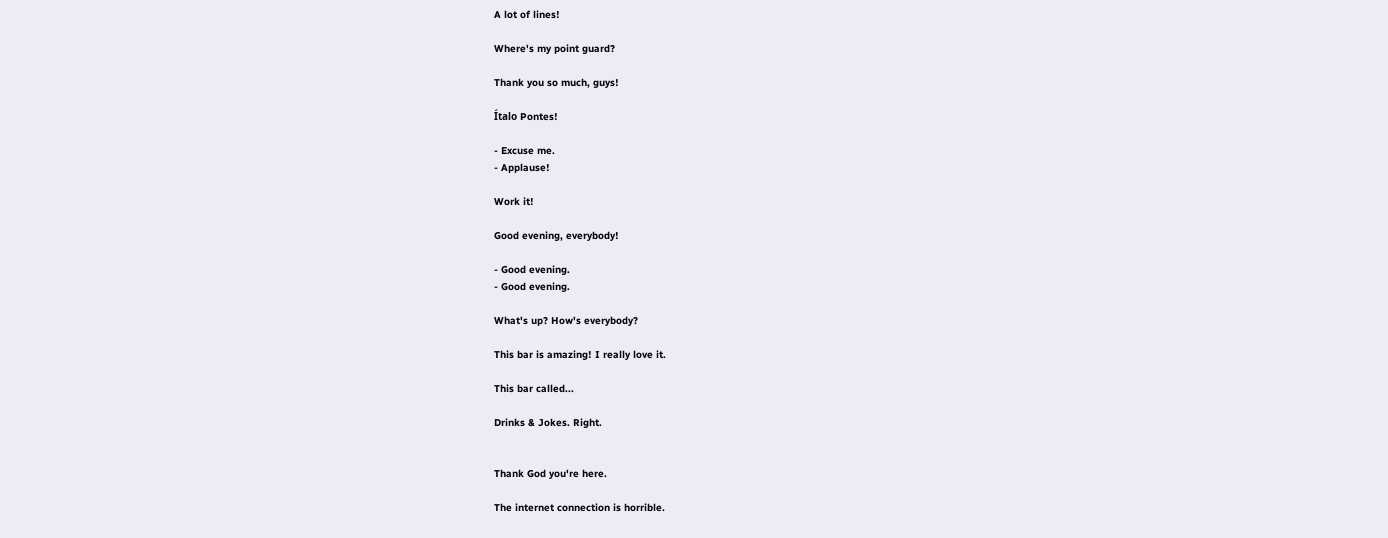A lot of lines!

Where's my point guard?

Thank you so much, guys!

Ítalo Pontes!

- Excuse me.
- Applause!

Work it!

Good evening, everybody!

- Good evening.
- Good evening.

What's up? How's everybody?

This bar is amazing! I really love it.

This bar called...

Drinks & Jokes. Right.


Thank God you're here.

The internet connection is horrible.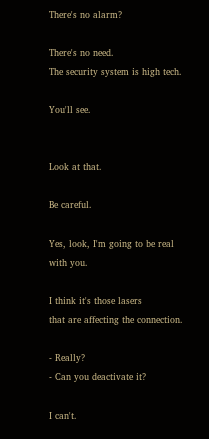There's no alarm?

There's no need.
The security system is high tech.

You'll see.


Look at that.

Be careful.

Yes, look, I'm going to be real with you.

I think it's those lasers
that are affecting the connection.

- Really?
- Can you deactivate it?

I can't.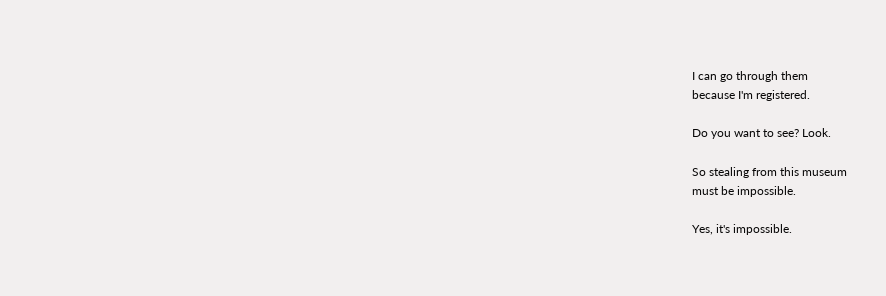I can go through them
because I'm registered.

Do you want to see? Look.

So stealing from this museum
must be impossible.

Yes, it's impossible.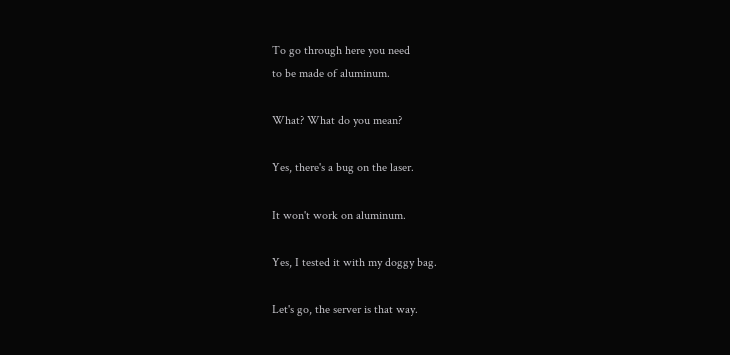To go through here you need
to be made of aluminum.

What? What do you mean?

Yes, there's a bug on the laser.

It won't work on aluminum.

Yes, I tested it with my doggy bag.

Let's go, the server is that way.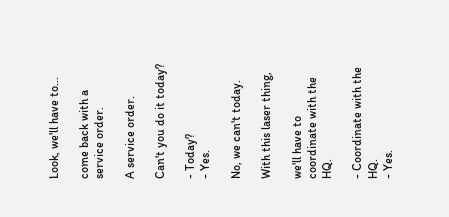Look, we'll have to...

come back with a service order.

A service order.

Can't you do it today?

- Today?
- Yes.

No, we can't today.

With this laser thing,

we'll have to coordinate with the HQ.

- Coordinate with the HQ.
- Yes.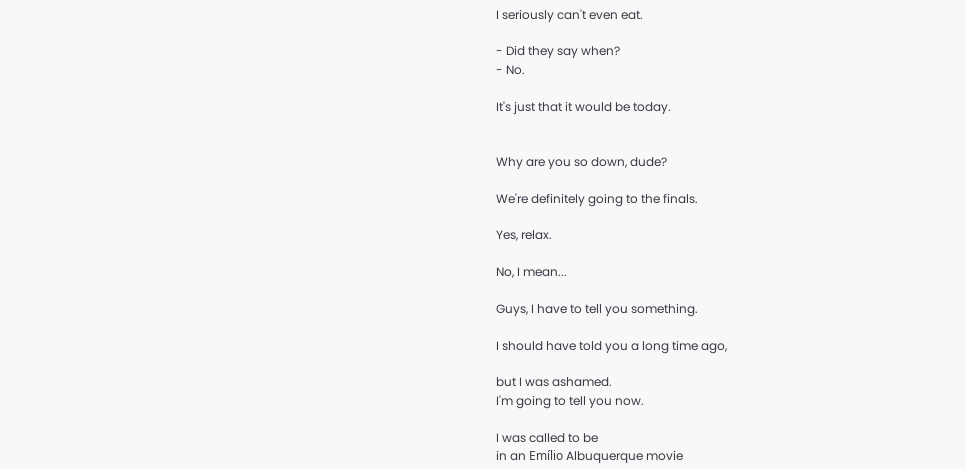I seriously can't even eat.

- Did they say when?
- No.

It's just that it would be today.


Why are you so down, dude?

We're definitely going to the finals.

Yes, relax.

No, I mean...

Guys, I have to tell you something.

I should have told you a long time ago,

but I was ashamed.
I'm going to tell you now.

I was called to be
in an Emílio Albuquerque movie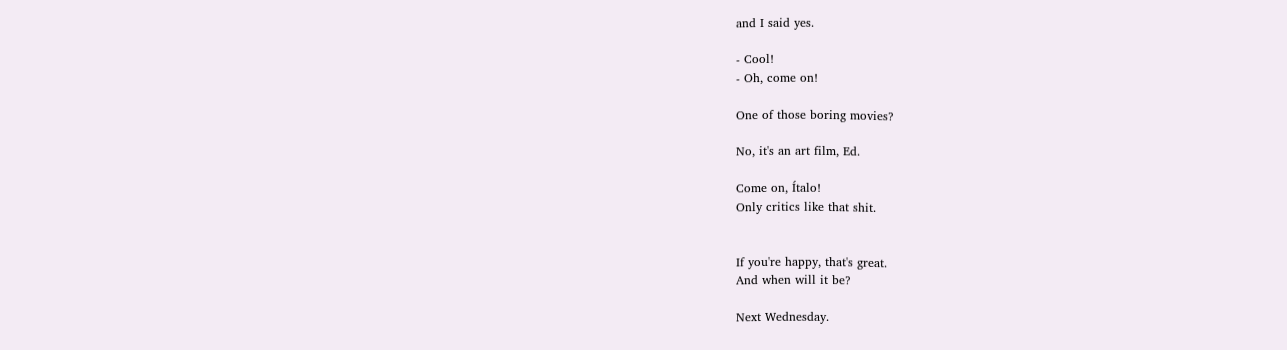and I said yes.

- Cool!
- Oh, come on!

One of those boring movies?

No, it's an art film, Ed.

Come on, Ítalo!
Only critics like that shit.


If you're happy, that's great.
And when will it be?

Next Wednesday.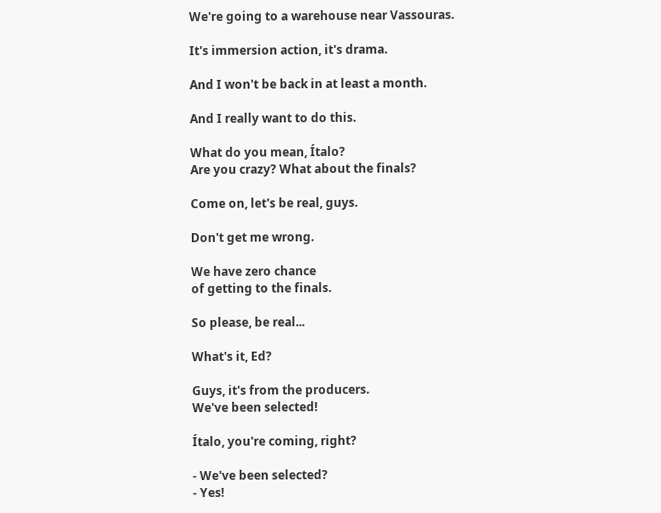We're going to a warehouse near Vassouras.

It's immersion action, it's drama.

And I won't be back in at least a month.

And I really want to do this.

What do you mean, Ítalo?
Are you crazy? What about the finals?

Come on, let's be real, guys.

Don't get me wrong.

We have zero chance
of getting to the finals.

So please, be real...

What's it, Ed?

Guys, it's from the producers.
We've been selected!

Ítalo, you're coming, right?

- We've been selected?
- Yes!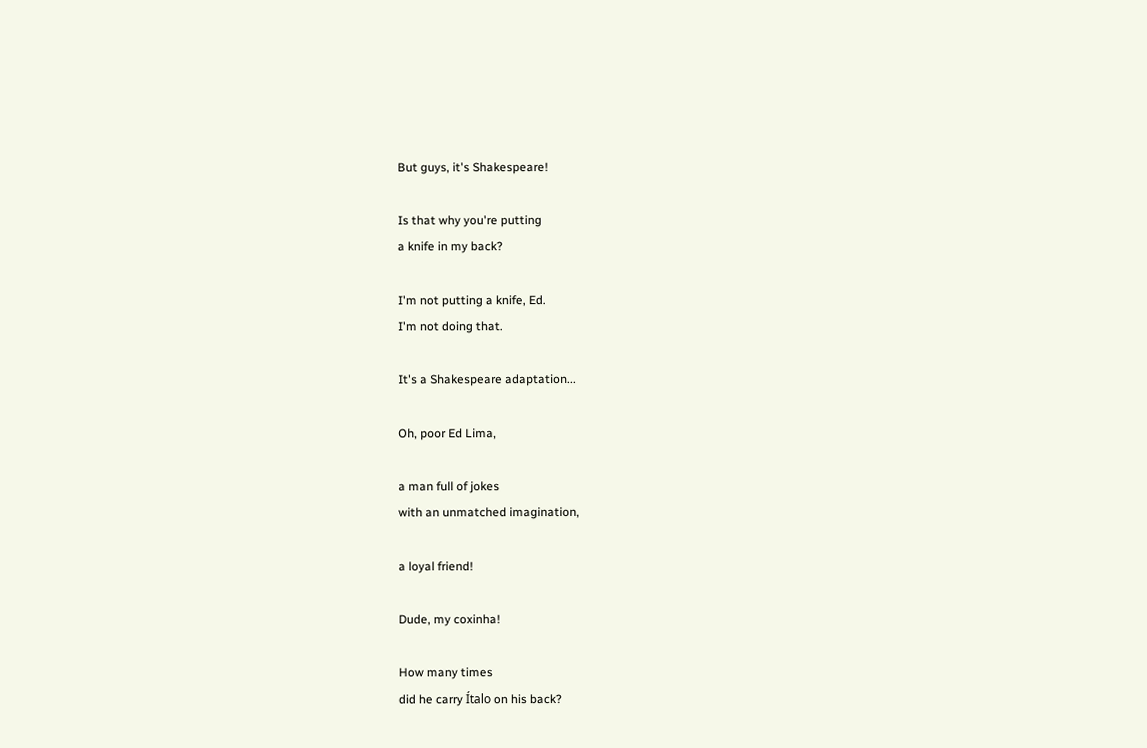But guys, it's Shakespeare!

Is that why you're putting
a knife in my back?

I'm not putting a knife, Ed.
I'm not doing that.

It's a Shakespeare adaptation...

Oh, poor Ed Lima,

a man full of jokes
with an unmatched imagination,

a loyal friend!

Dude, my coxinha!

How many times
did he carry Ítalo on his back?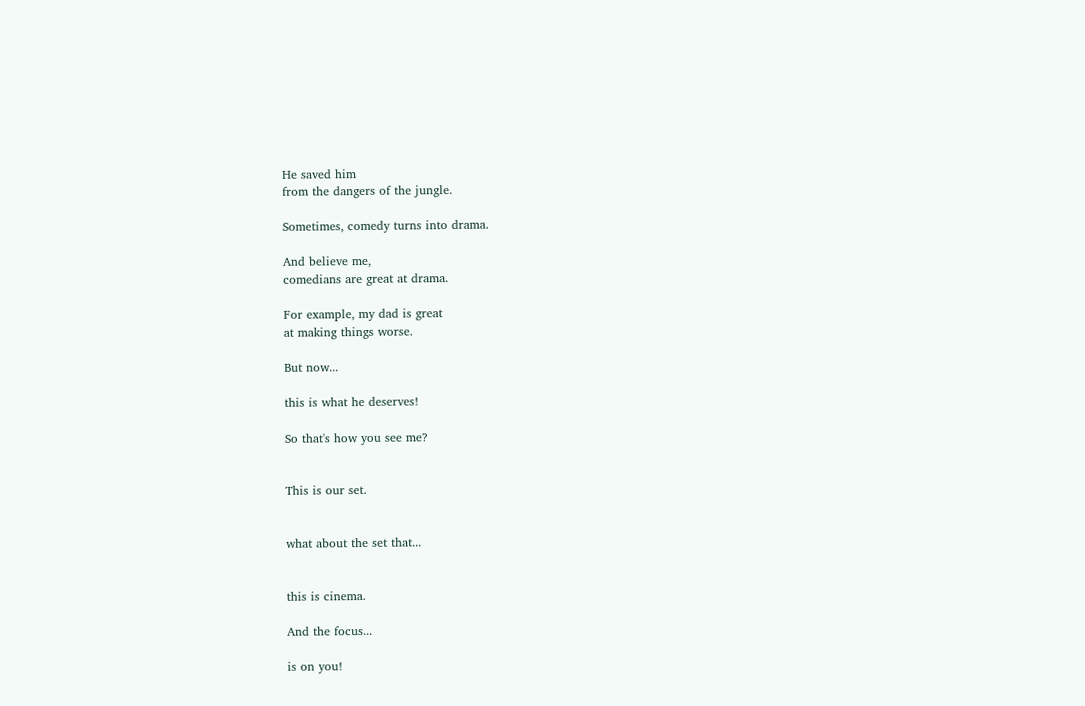He saved him
from the dangers of the jungle.

Sometimes, comedy turns into drama.

And believe me,
comedians are great at drama.

For example, my dad is great
at making things worse.

But now...

this is what he deserves!

So that's how you see me?


This is our set.


what about the set that...


this is cinema.

And the focus...

is on you!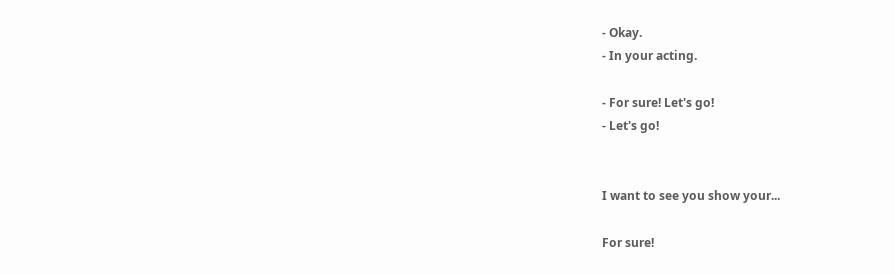- Okay.
- In your acting.

- For sure! Let's go!
- Let's go!


I want to see you show your...

For sure!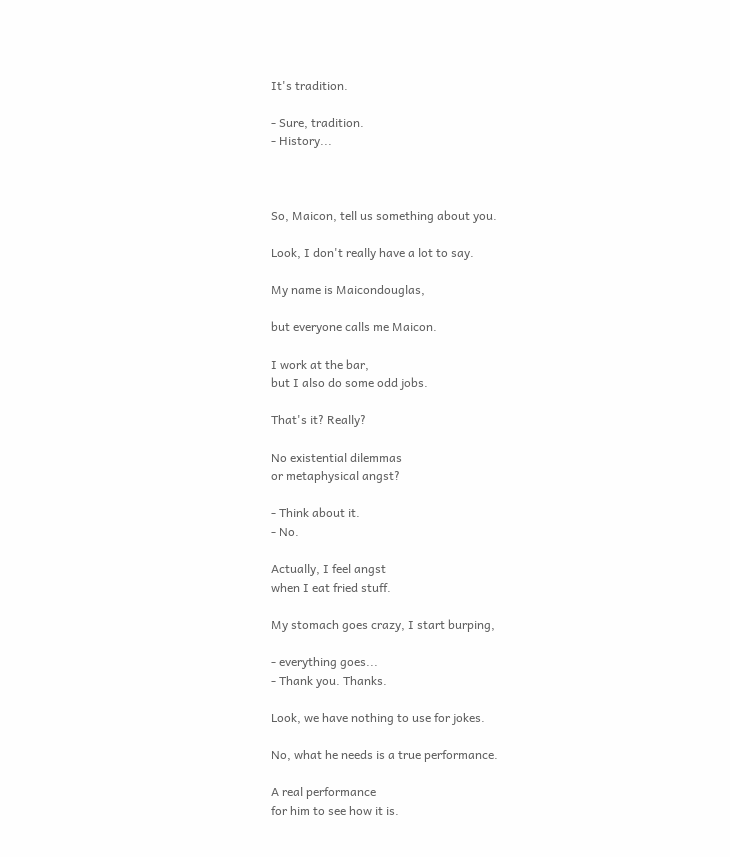It's tradition.

- Sure, tradition.
- History...



So, Maicon, tell us something about you.

Look, I don't really have a lot to say.

My name is Maicondouglas,

but everyone calls me Maicon.

I work at the bar,
but I also do some odd jobs.

That's it? Really?

No existential dilemmas
or metaphysical angst?

- Think about it.
- No.

Actually, I feel angst
when I eat fried stuff.

My stomach goes crazy, I start burping,

- everything goes...
- Thank you. Thanks.

Look, we have nothing to use for jokes.

No, what he needs is a true performance.

A real performance
for him to see how it is.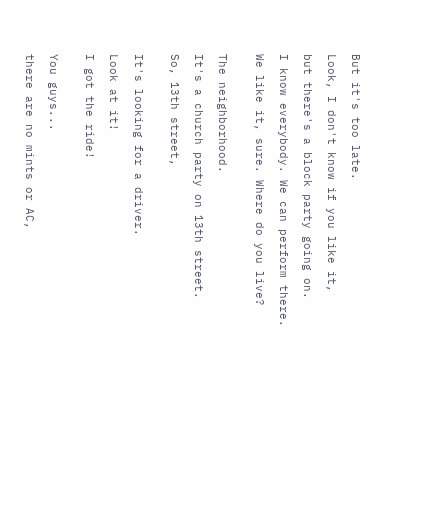But it's too late.

Look, I don't know if you like it,

but there's a block party going on.

I know everybody. We can perform there.

We like it, sure. Where do you live?


The neighborhood.

It's a church party on 13th street.

So, 13th street,


It's looking for a driver.

Look at it!

I got the ride!


You guys...

there are no mints or AC,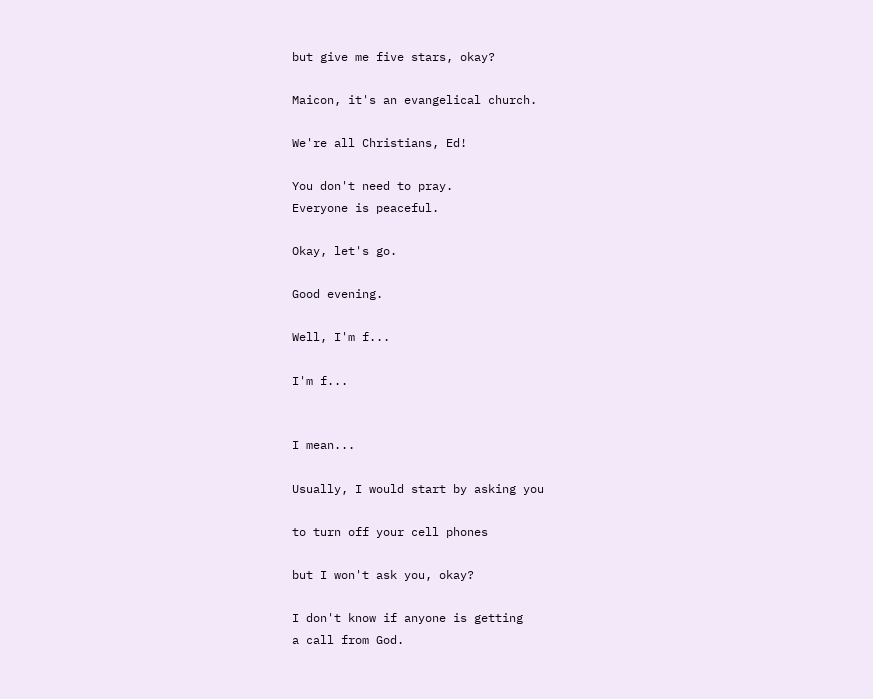but give me five stars, okay?

Maicon, it's an evangelical church.

We're all Christians, Ed!

You don't need to pray.
Everyone is peaceful.

Okay, let's go.

Good evening.

Well, I'm f...

I'm f...


I mean...

Usually, I would start by asking you

to turn off your cell phones

but I won't ask you, okay?

I don't know if anyone is getting
a call from God.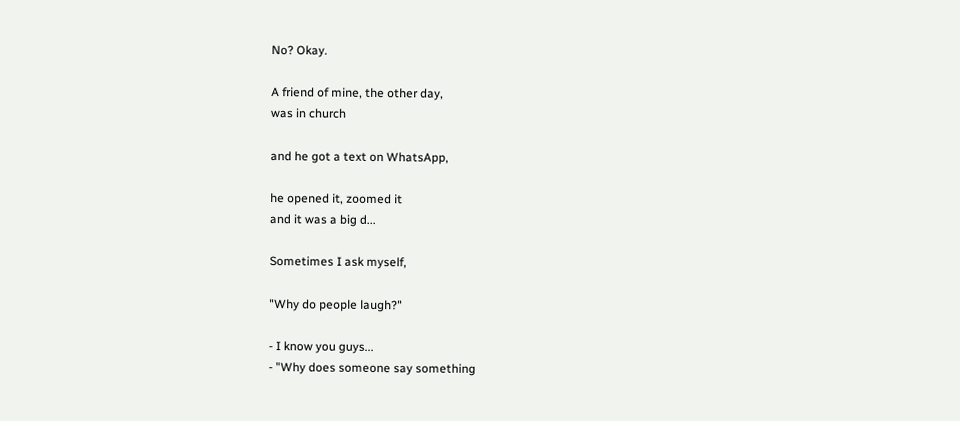No? Okay.

A friend of mine, the other day,
was in church

and he got a text on WhatsApp,

he opened it, zoomed it
and it was a big d...

Sometimes I ask myself,

"Why do people laugh?"

- I know you guys...
- "Why does someone say something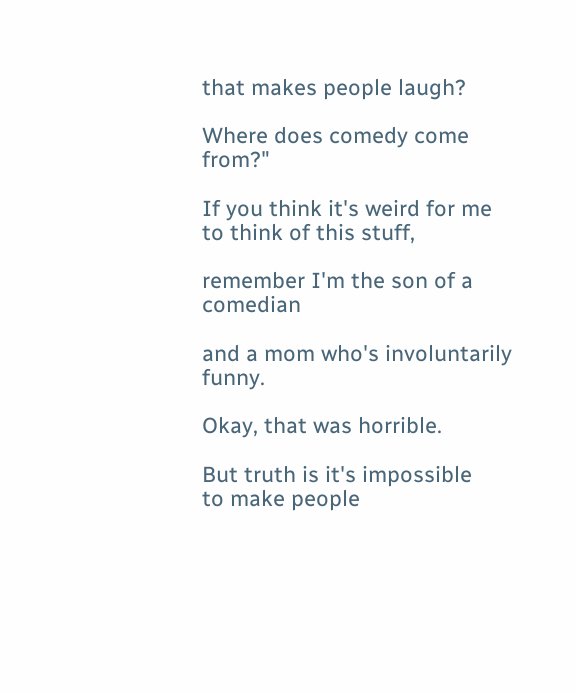that makes people laugh?

Where does comedy come from?"

If you think it's weird for me
to think of this stuff,

remember I'm the son of a comedian

and a mom who's involuntarily funny.

Okay, that was horrible.

But truth is it's impossible
to make people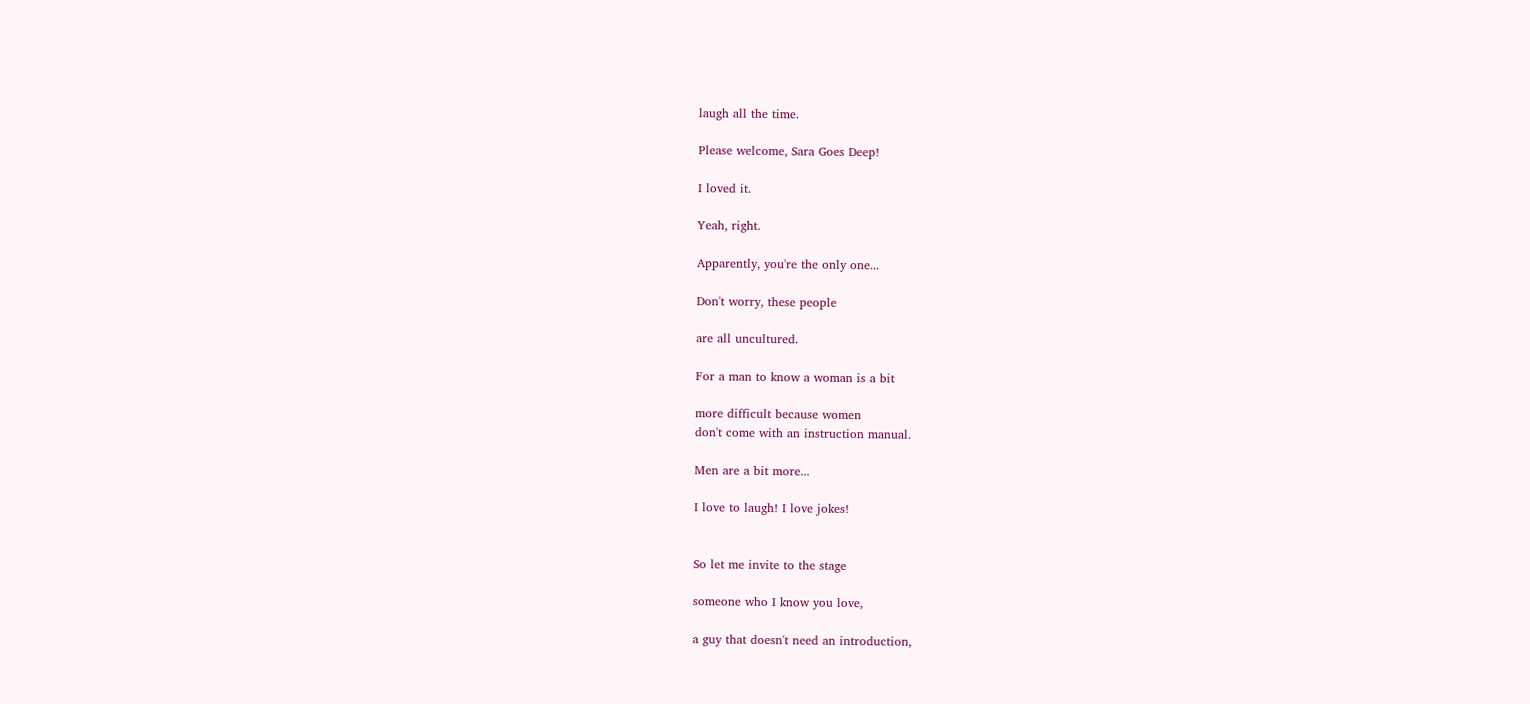laugh all the time.

Please welcome, Sara Goes Deep!

I loved it.

Yeah, right.

Apparently, you're the only one...

Don't worry, these people

are all uncultured.

For a man to know a woman is a bit

more difficult because women
don't come with an instruction manual.

Men are a bit more...

I love to laugh! I love jokes!


So let me invite to the stage

someone who I know you love,

a guy that doesn't need an introduction,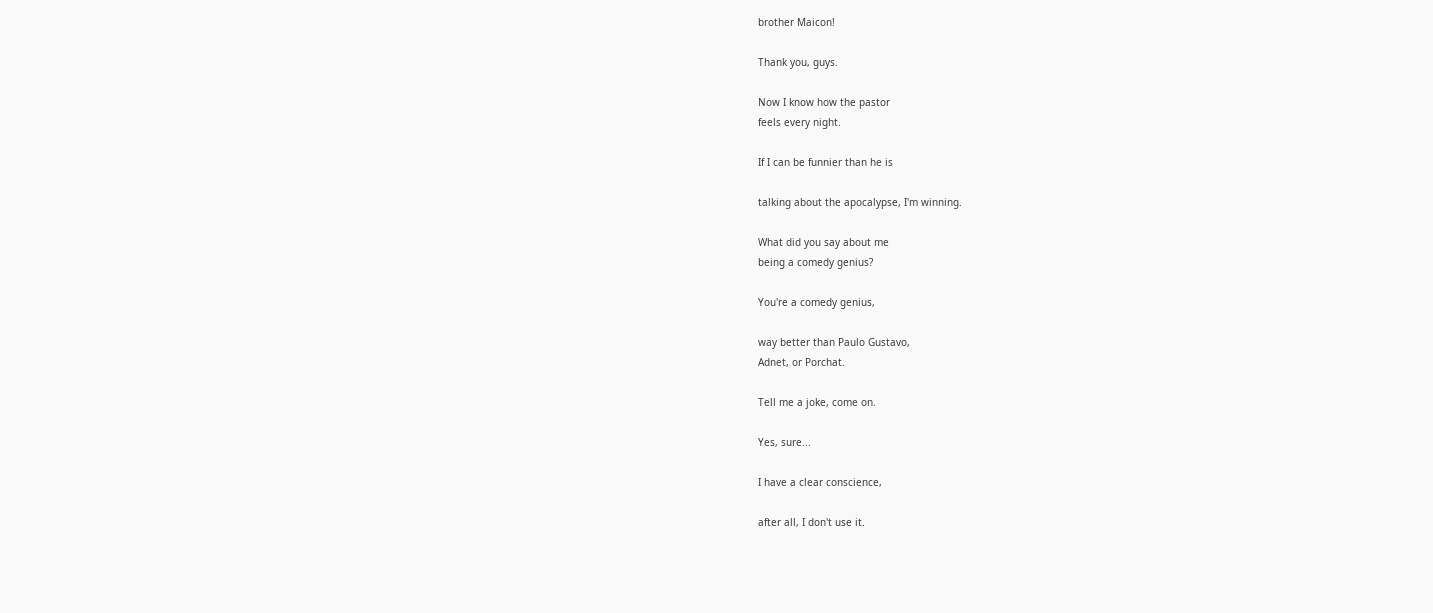brother Maicon!

Thank you, guys.

Now I know how the pastor
feels every night.

If I can be funnier than he is

talking about the apocalypse, I'm winning.

What did you say about me
being a comedy genius?

You're a comedy genius,

way better than Paulo Gustavo,
Adnet, or Porchat.

Tell me a joke, come on.

Yes, sure...

I have a clear conscience,

after all, I don't use it.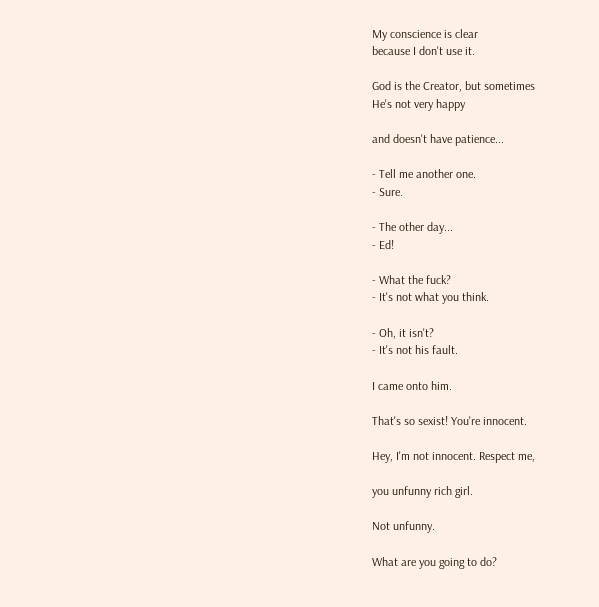My conscience is clear
because I don't use it.

God is the Creator, but sometimes
He's not very happy

and doesn't have patience...

- Tell me another one.
- Sure.

- The other day...
- Ed!

- What the fuck?
- It's not what you think.

- Oh, it isn't?
- It's not his fault.

I came onto him.

That's so sexist! You're innocent.

Hey, I'm not innocent. Respect me,

you unfunny rich girl.

Not unfunny.

What are you going to do?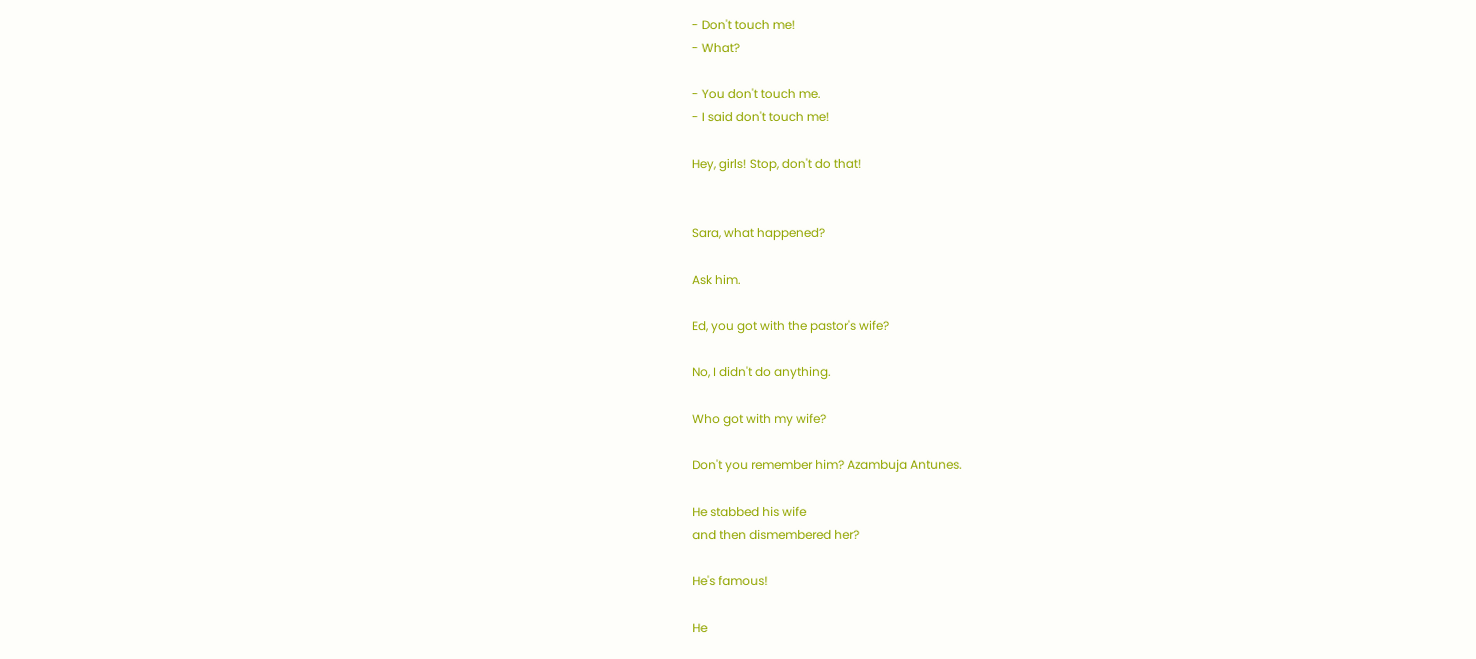- Don't touch me!
- What?

- You don't touch me.
- I said don't touch me!

Hey, girls! Stop, don't do that!


Sara, what happened?

Ask him.

Ed, you got with the pastor's wife?

No, I didn't do anything.

Who got with my wife?

Don't you remember him? Azambuja Antunes.

He stabbed his wife
and then dismembered her?

He's famous!

He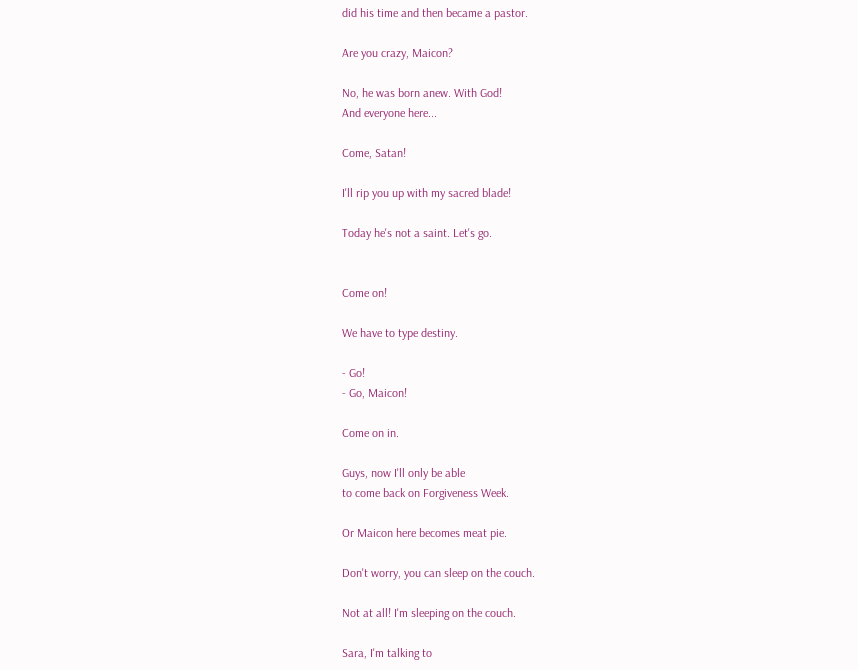did his time and then became a pastor.

Are you crazy, Maicon?

No, he was born anew. With God!
And everyone here...

Come, Satan!

I'll rip you up with my sacred blade!

Today he's not a saint. Let's go.


Come on!

We have to type destiny.

- Go!
- Go, Maicon!

Come on in.

Guys, now I'll only be able
to come back on Forgiveness Week.

Or Maicon here becomes meat pie.

Don't worry, you can sleep on the couch.

Not at all! I'm sleeping on the couch.

Sara, I'm talking to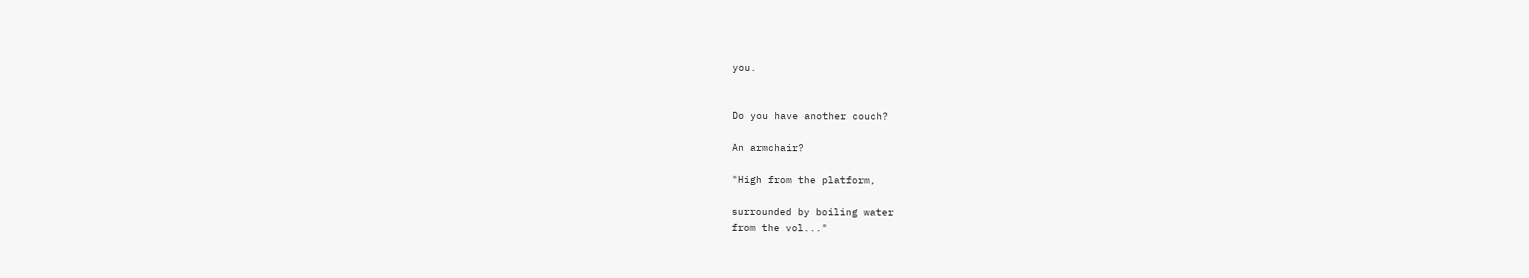you.


Do you have another couch?

An armchair?

"High from the platform,

surrounded by boiling water
from the vol..."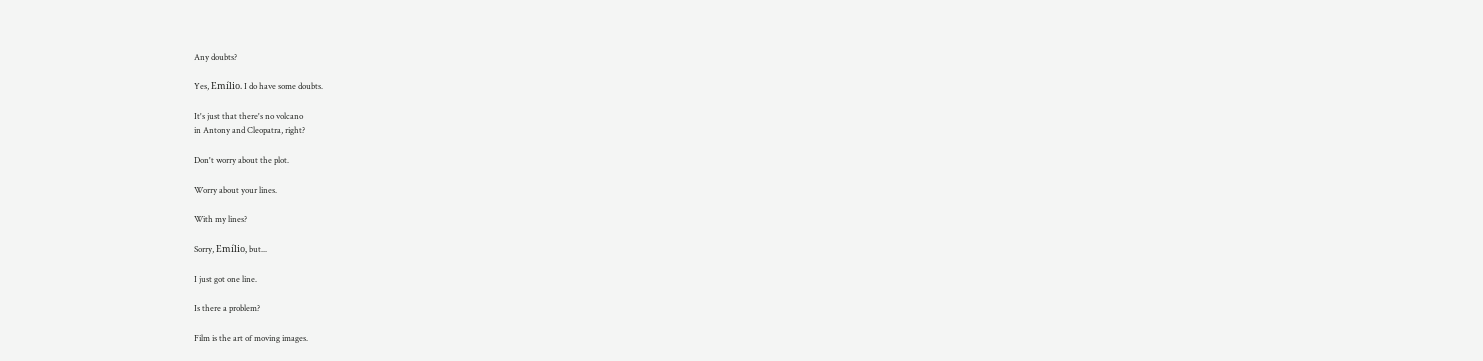Any doubts?

Yes, Emílio. I do have some doubts.

It's just that there's no volcano
in Antony and Cleopatra, right?

Don't worry about the plot.

Worry about your lines.

With my lines?

Sorry, Emílio, but...

I just got one line.

Is there a problem?

Film is the art of moving images.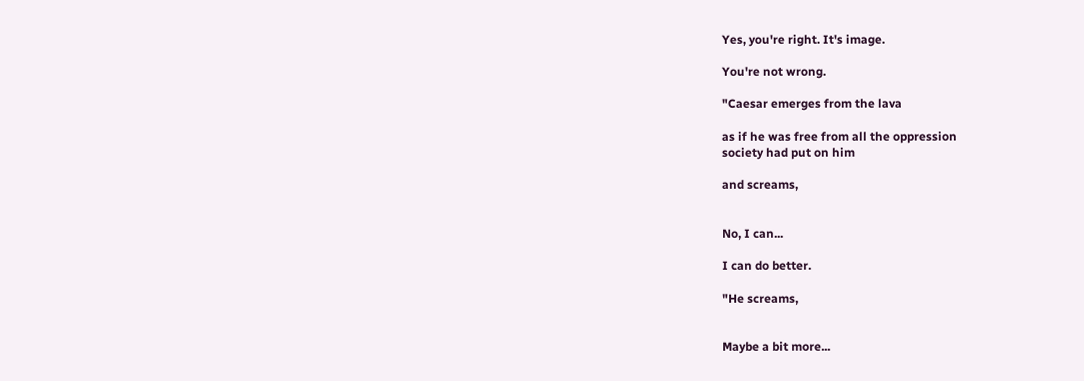Yes, you're right. It's image.

You're not wrong.

"Caesar emerges from the lava

as if he was free from all the oppression
society had put on him

and screams,


No, I can...

I can do better.

"He screams,


Maybe a bit more...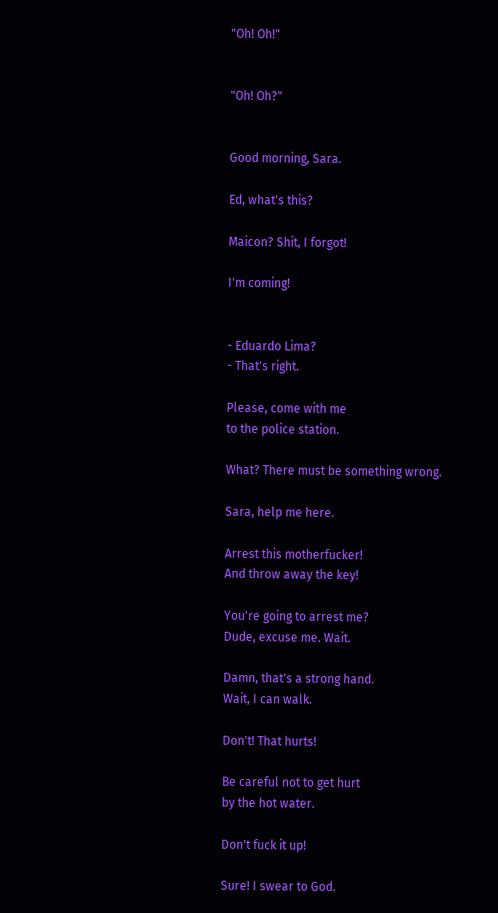"Oh! Oh!"


"Oh! Oh?"


Good morning, Sara.

Ed, what's this?

Maicon? Shit, I forgot!

I'm coming!


- Eduardo Lima?
- That's right.

Please, come with me
to the police station.

What? There must be something wrong.

Sara, help me here.

Arrest this motherfucker!
And throw away the key!

You're going to arrest me?
Dude, excuse me. Wait.

Damn, that's a strong hand.
Wait, I can walk.

Don't! That hurts!

Be careful not to get hurt
by the hot water.

Don't fuck it up!

Sure! I swear to God.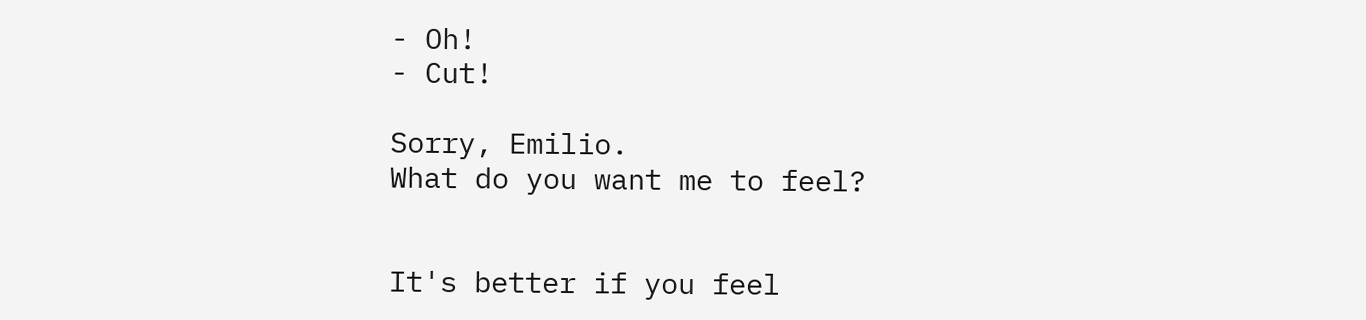- Oh!
- Cut!

Sorry, Emilio.
What do you want me to feel?


It's better if you feel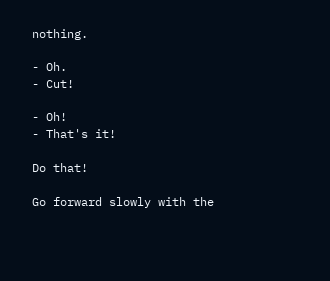nothing.

- Oh.
- Cut!

- Oh!
- That's it!

Do that!

Go forward slowly with the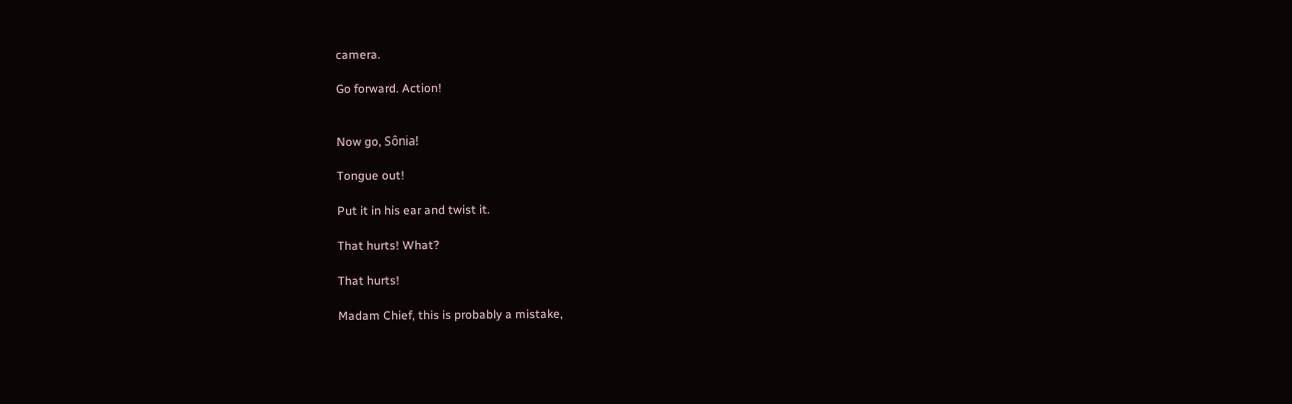camera.

Go forward. Action!


Now go, Sônia!

Tongue out!

Put it in his ear and twist it.

That hurts! What?

That hurts!

Madam Chief, this is probably a mistake,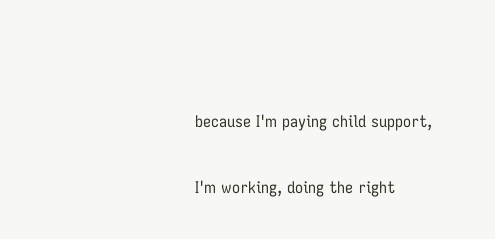because I'm paying child support,

I'm working, doing the right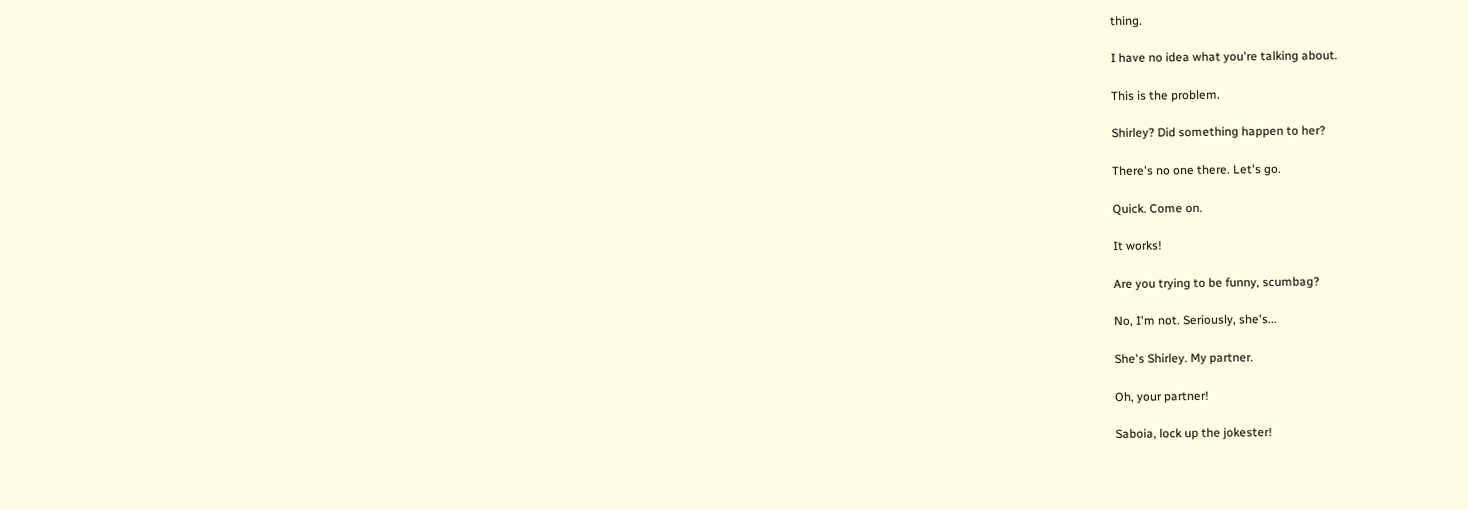thing.

I have no idea what you're talking about.

This is the problem.

Shirley? Did something happen to her?

There's no one there. Let's go.

Quick. Come on.

It works!

Are you trying to be funny, scumbag?

No, I'm not. Seriously, she's...

She's Shirley. My partner.

Oh, your partner!

Saboia, lock up the jokester!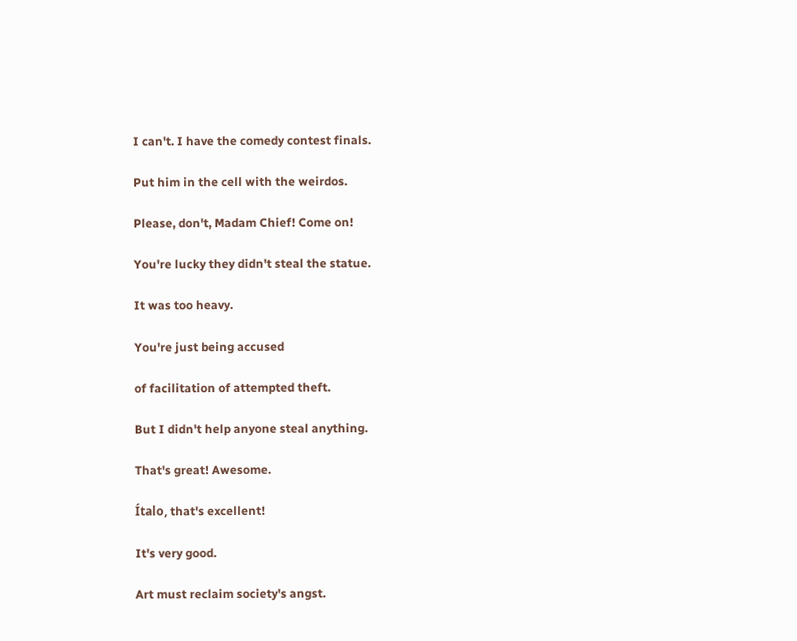I can't. I have the comedy contest finals.

Put him in the cell with the weirdos.

Please, don't, Madam Chief! Come on!

You're lucky they didn't steal the statue.

It was too heavy.

You're just being accused

of facilitation of attempted theft.

But I didn't help anyone steal anything.

That's great! Awesome.

Ítalo, that's excellent!

It's very good.

Art must reclaim society's angst.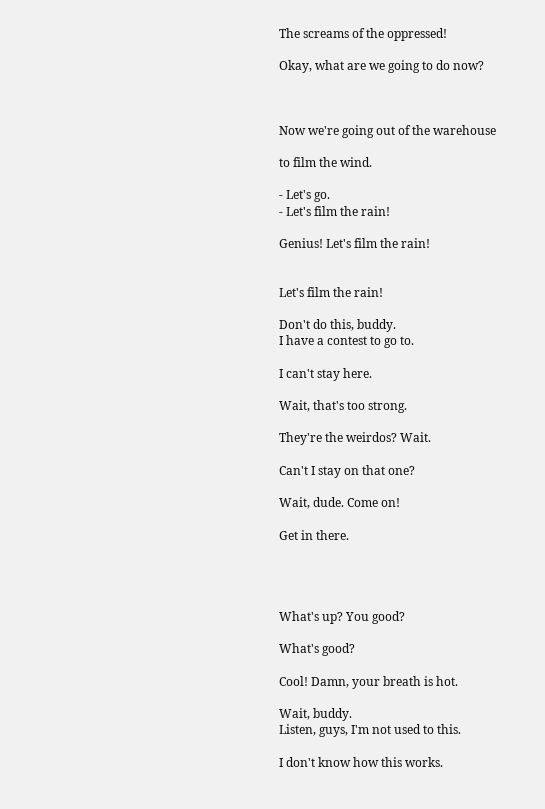The screams of the oppressed!

Okay, what are we going to do now?



Now we're going out of the warehouse

to film the wind.

- Let's go.
- Let's film the rain!

Genius! Let's film the rain!


Let's film the rain!

Don't do this, buddy.
I have a contest to go to.

I can't stay here.

Wait, that's too strong.

They're the weirdos? Wait.

Can't I stay on that one?

Wait, dude. Come on!

Get in there.




What's up? You good?

What's good?

Cool! Damn, your breath is hot.

Wait, buddy.
Listen, guys, I'm not used to this.

I don't know how this works.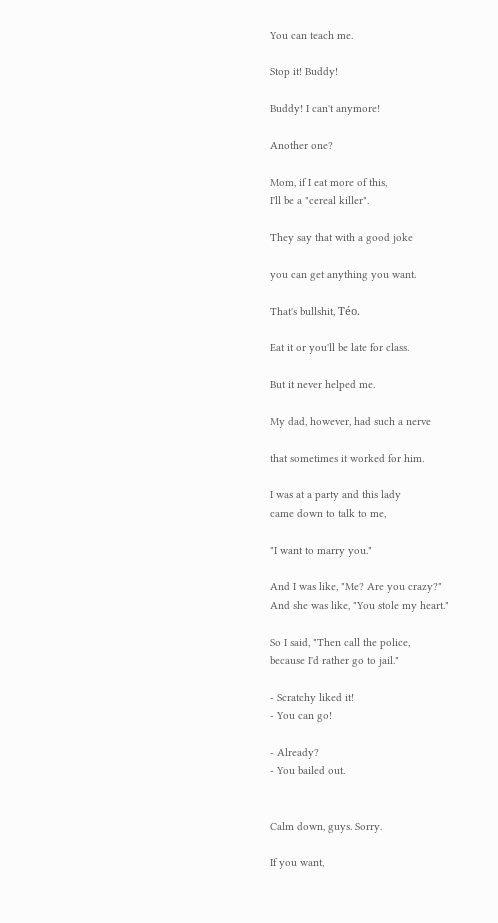You can teach me.

Stop it! Buddy!

Buddy! I can't anymore!

Another one?

Mom, if I eat more of this,
I'll be a "cereal killer".

They say that with a good joke

you can get anything you want.

That's bullshit, Téo.

Eat it or you'll be late for class.

But it never helped me.

My dad, however, had such a nerve

that sometimes it worked for him.

I was at a party and this lady
came down to talk to me,

"I want to marry you."

And I was like, "Me? Are you crazy?"
And she was like, "You stole my heart."

So I said, "Then call the police,
because I'd rather go to jail."

- Scratchy liked it!
- You can go!

- Already?
- You bailed out.


Calm down, guys. Sorry.

If you want,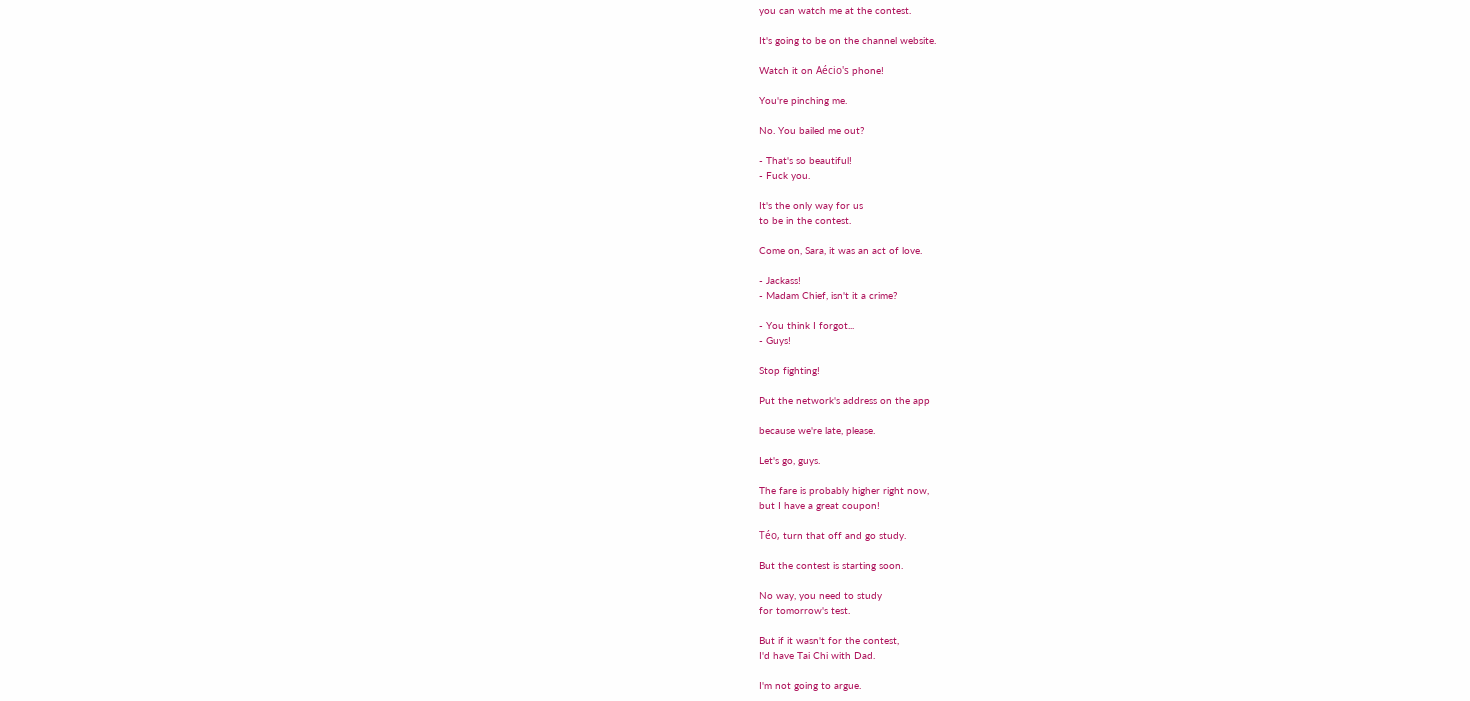you can watch me at the contest.

It's going to be on the channel website.

Watch it on Aécio's phone!

You're pinching me.

No. You bailed me out?

- That's so beautiful!
- Fuck you.

It's the only way for us
to be in the contest.

Come on, Sara, it was an act of love.

- Jackass!
- Madam Chief, isn't it a crime?

- You think I forgot...
- Guys!

Stop fighting!

Put the network's address on the app

because we're late, please.

Let's go, guys.

The fare is probably higher right now,
but I have a great coupon!

Téo, turn that off and go study.

But the contest is starting soon.

No way, you need to study
for tomorrow's test.

But if it wasn't for the contest,
I'd have Tai Chi with Dad.

I'm not going to argue.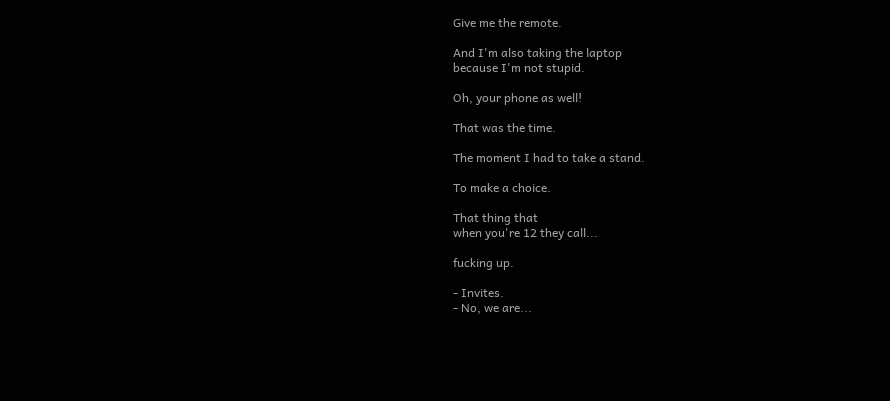Give me the remote.

And I'm also taking the laptop
because I'm not stupid.

Oh, your phone as well!

That was the time.

The moment I had to take a stand.

To make a choice.

That thing that
when you're 12 they call...

fucking up.

- Invites.
- No, we are...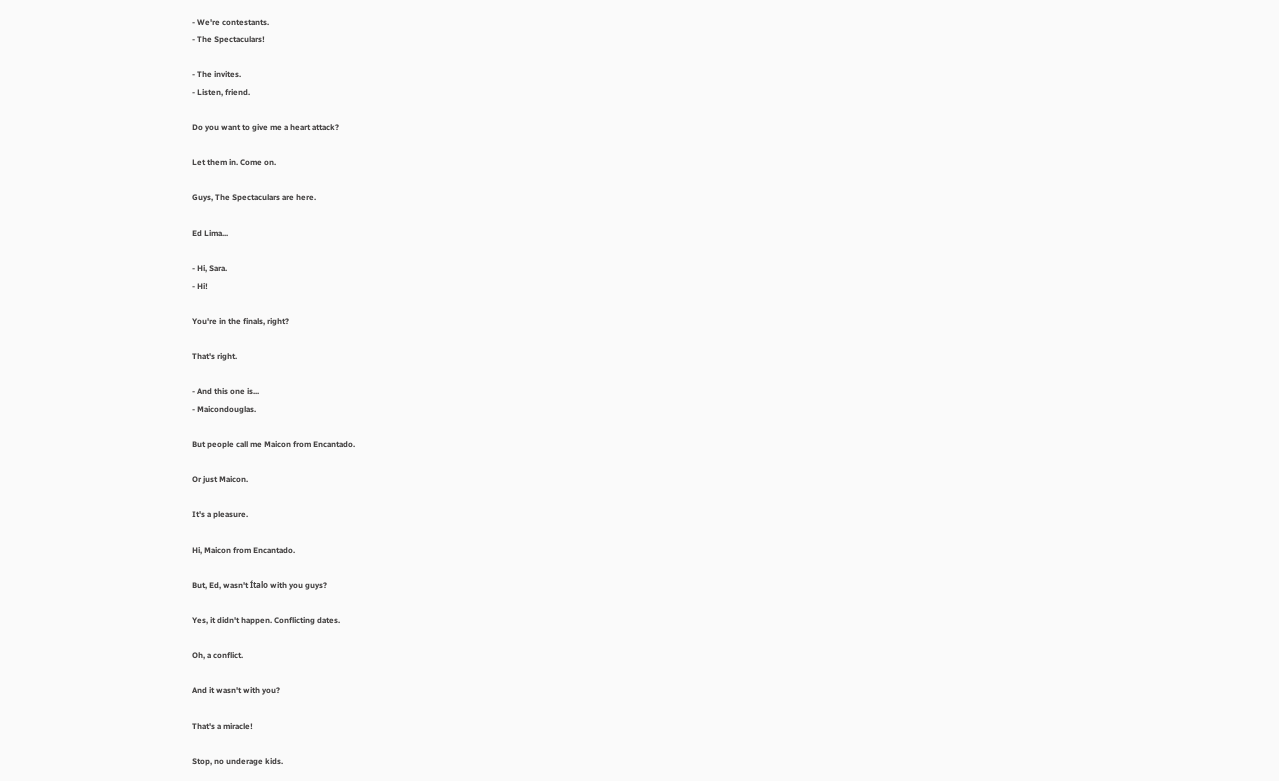- We're contestants.
- The Spectaculars!

- The invites.
- Listen, friend.

Do you want to give me a heart attack?

Let them in. Come on.

Guys, The Spectaculars are here.

Ed Lima...

- Hi, Sara.
- Hi!

You're in the finals, right?

That's right.

- And this one is...
- Maicondouglas.

But people call me Maicon from Encantado.

Or just Maicon.

It's a pleasure.

Hi, Maicon from Encantado.

But, Ed, wasn't Ítalo with you guys?

Yes, it didn't happen. Conflicting dates.

Oh, a conflict.

And it wasn't with you?

That's a miracle!

Stop, no underage kids.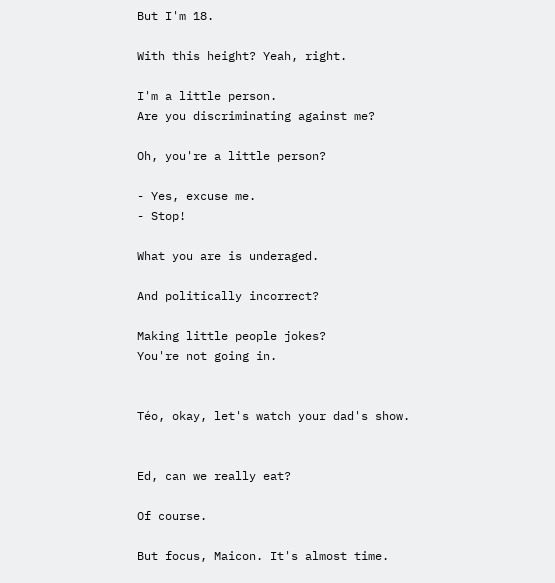But I'm 18.

With this height? Yeah, right.

I'm a little person.
Are you discriminating against me?

Oh, you're a little person?

- Yes, excuse me.
- Stop!

What you are is underaged.

And politically incorrect?

Making little people jokes?
You're not going in.


Téo, okay, let's watch your dad's show.


Ed, can we really eat?

Of course.

But focus, Maicon. It's almost time.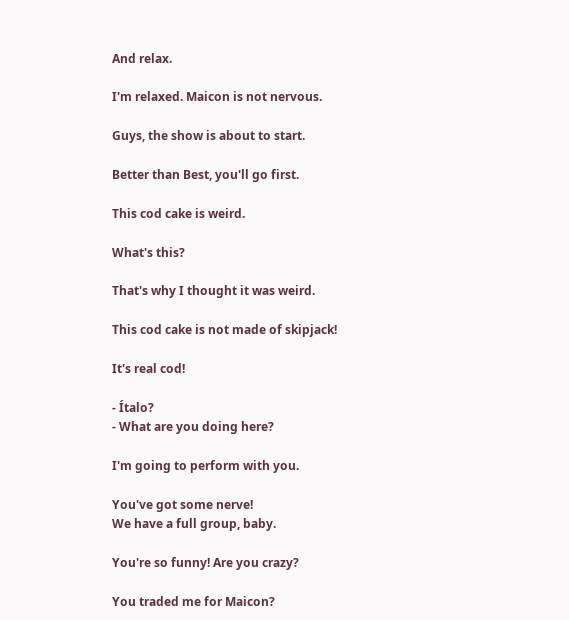And relax.

I'm relaxed. Maicon is not nervous.

Guys, the show is about to start.

Better than Best, you'll go first.

This cod cake is weird.

What's this?

That's why I thought it was weird.

This cod cake is not made of skipjack!

It's real cod!

- Ítalo?
- What are you doing here?

I'm going to perform with you.

You've got some nerve!
We have a full group, baby.

You're so funny! Are you crazy?

You traded me for Maicon?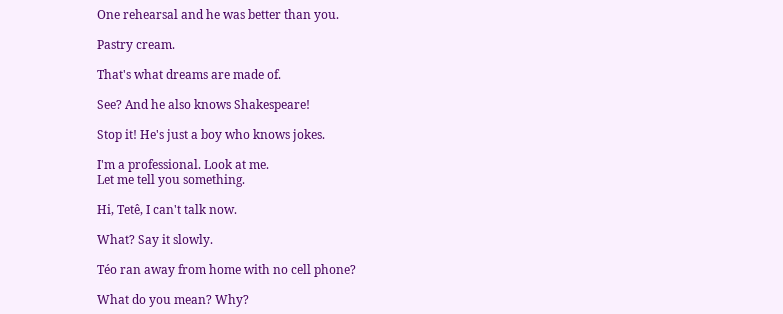One rehearsal and he was better than you.

Pastry cream.

That's what dreams are made of.

See? And he also knows Shakespeare!

Stop it! He's just a boy who knows jokes.

I'm a professional. Look at me.
Let me tell you something.

Hi, Tetê, I can't talk now.

What? Say it slowly.

Téo ran away from home with no cell phone?

What do you mean? Why?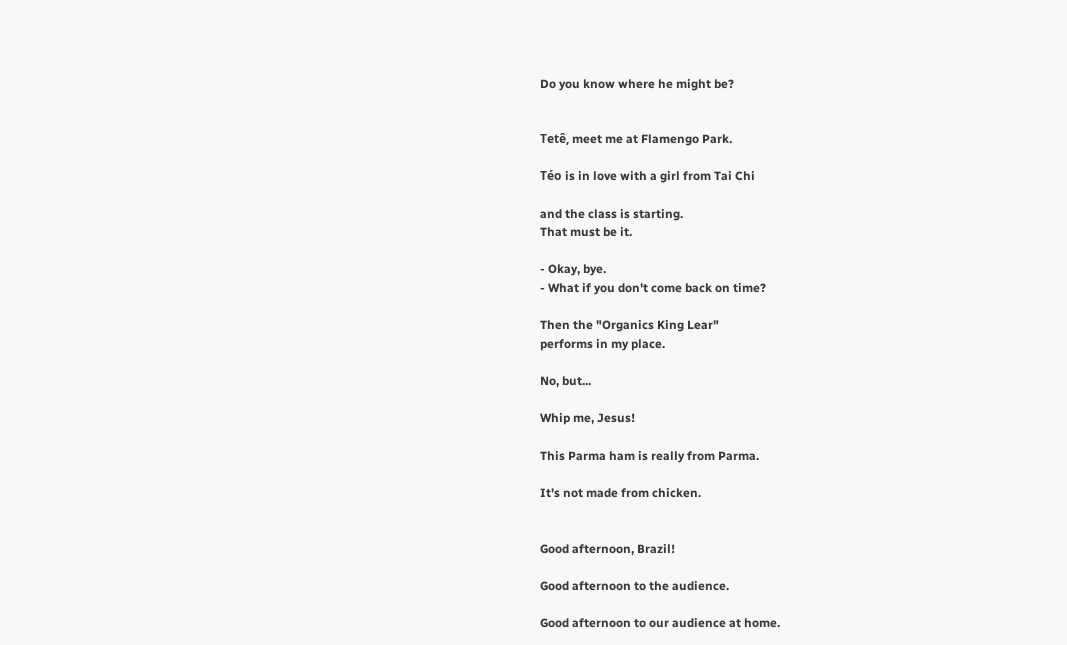Do you know where he might be?


Tetê, meet me at Flamengo Park.

Téo is in love with a girl from Tai Chi

and the class is starting.
That must be it.

- Okay, bye.
- What if you don't come back on time?

Then the "Organics King Lear"
performs in my place.

No, but...

Whip me, Jesus!

This Parma ham is really from Parma.

It's not made from chicken.


Good afternoon, Brazil!

Good afternoon to the audience.

Good afternoon to our audience at home.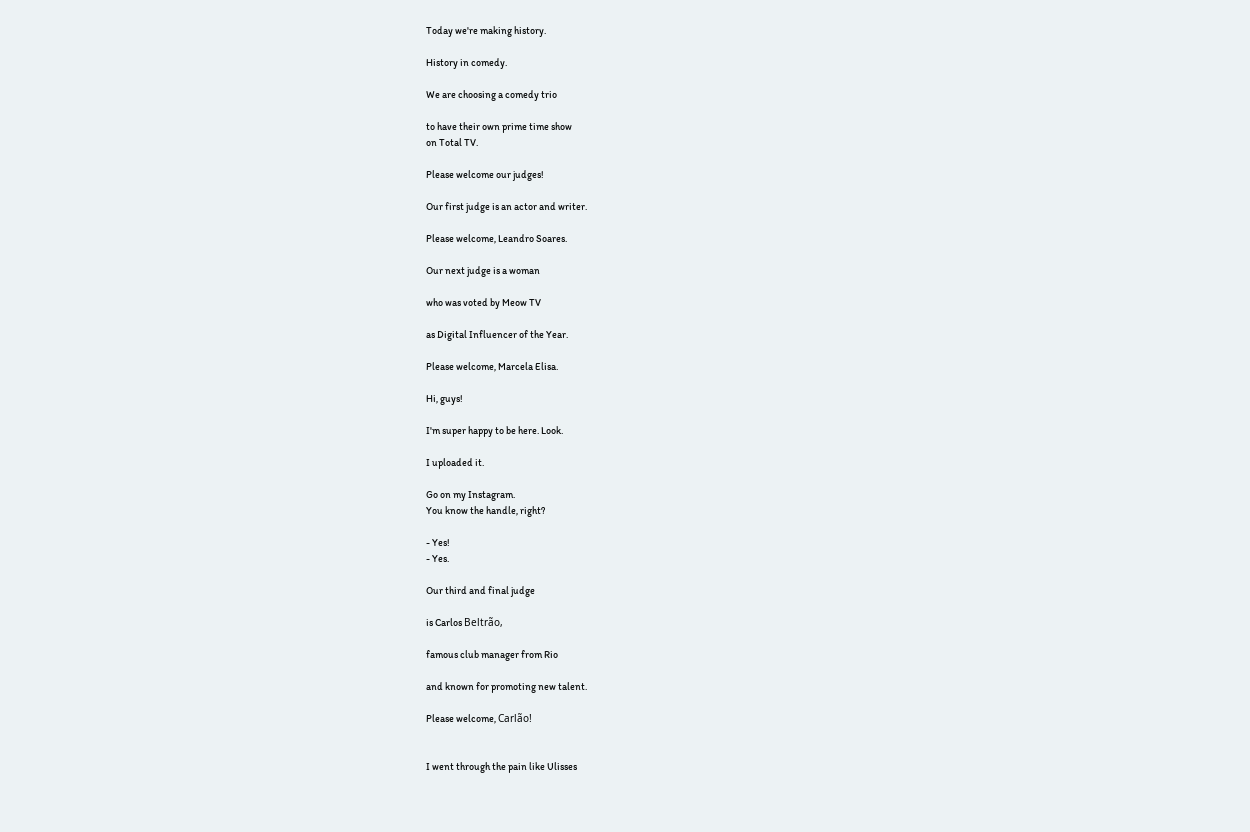Today we're making history.

History in comedy.

We are choosing a comedy trio

to have their own prime time show
on Total TV.

Please welcome our judges!

Our first judge is an actor and writer.

Please welcome, Leandro Soares.

Our next judge is a woman

who was voted by Meow TV

as Digital Influencer of the Year.

Please welcome, Marcela Elisa.

Hi, guys!

I'm super happy to be here. Look.

I uploaded it.

Go on my Instagram.
You know the handle, right?

- Yes!
- Yes.

Our third and final judge

is Carlos Beltrão,

famous club manager from Rio

and known for promoting new talent.

Please welcome, Carlão!


I went through the pain like Ulisses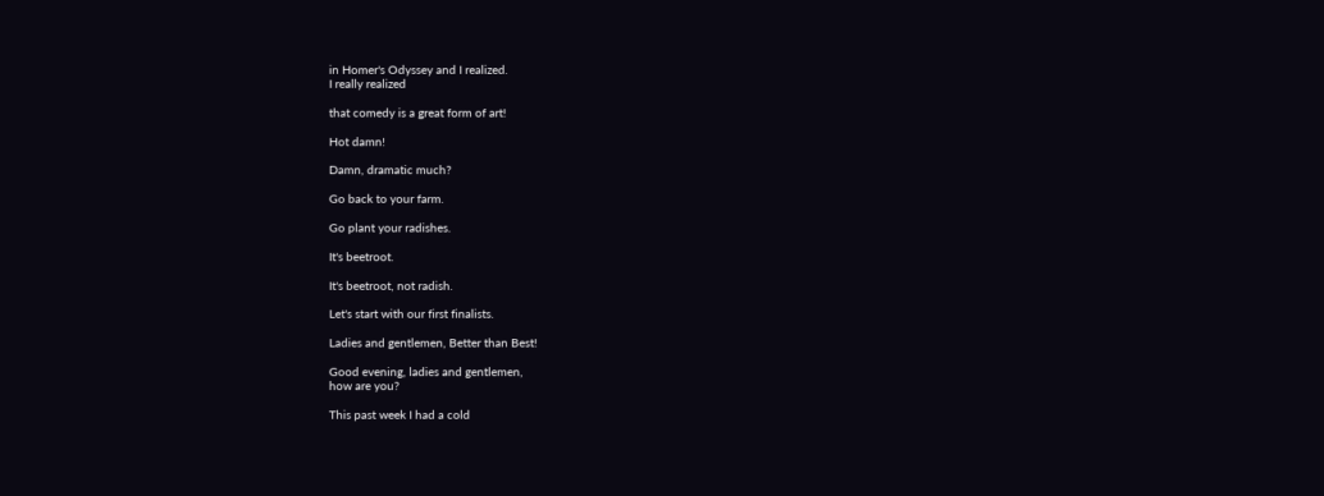in Homer's Odyssey and I realized.
I really realized

that comedy is a great form of art!

Hot damn!

Damn, dramatic much?

Go back to your farm.

Go plant your radishes.

It's beetroot.

It's beetroot, not radish.

Let's start with our first finalists.

Ladies and gentlemen, Better than Best!

Good evening, ladies and gentlemen,
how are you?

This past week I had a cold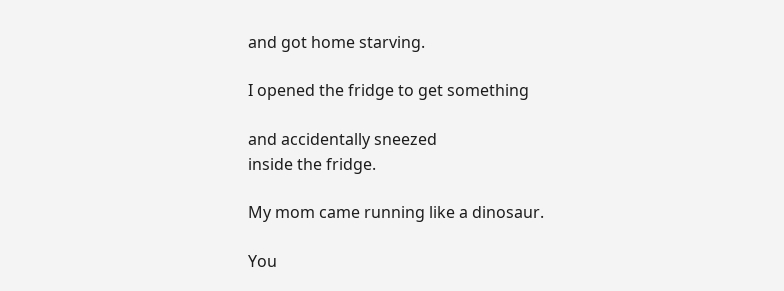and got home starving.

I opened the fridge to get something

and accidentally sneezed
inside the fridge.

My mom came running like a dinosaur.

You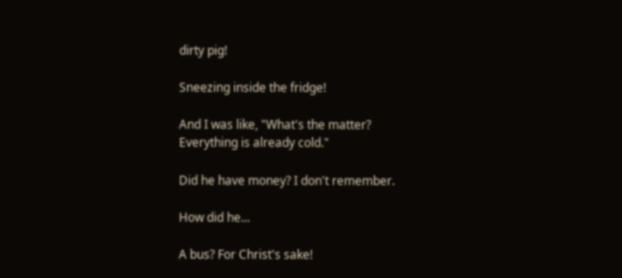dirty pig!

Sneezing inside the fridge!

And I was like, "What's the matter?
Everything is already cold."

Did he have money? I don't remember.

How did he...

A bus? For Christ's sake!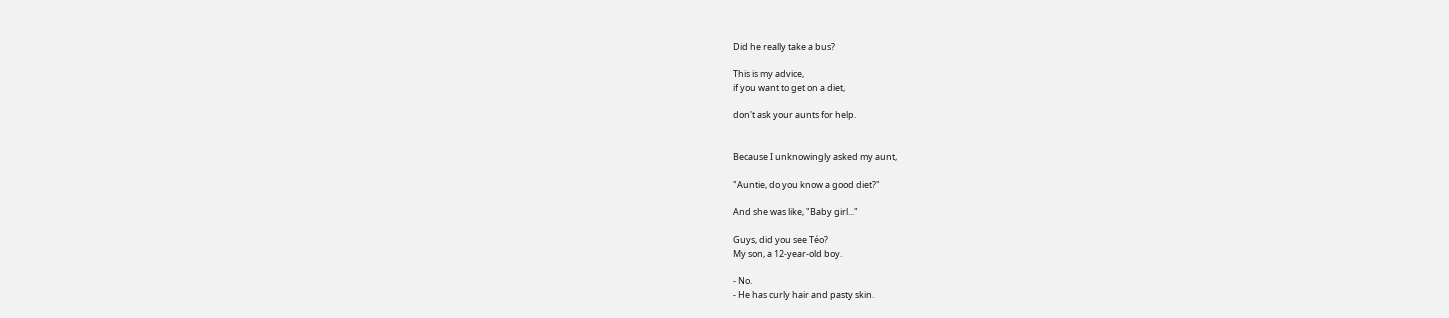Did he really take a bus?

This is my advice,
if you want to get on a diet,

don't ask your aunts for help.


Because I unknowingly asked my aunt,

"Auntie, do you know a good diet?"

And she was like, "Baby girl..."

Guys, did you see Téo?
My son, a 12-year-old boy.

- No.
- He has curly hair and pasty skin.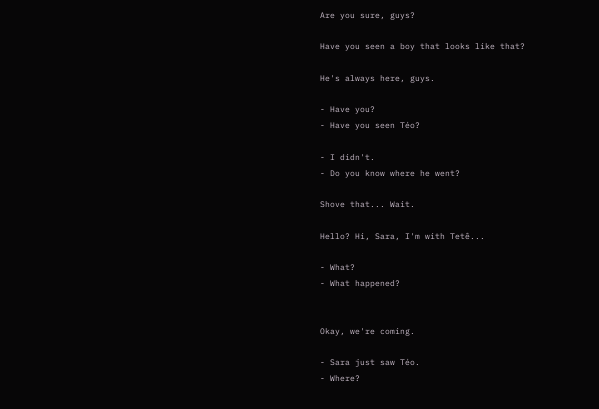Are you sure, guys?

Have you seen a boy that looks like that?

He's always here, guys.

- Have you?
- Have you seen Téo?

- I didn't.
- Do you know where he went?

Shove that... Wait.

Hello? Hi, Sara, I'm with Tetê...

- What?
- What happened?


Okay, we're coming.

- Sara just saw Téo.
- Where?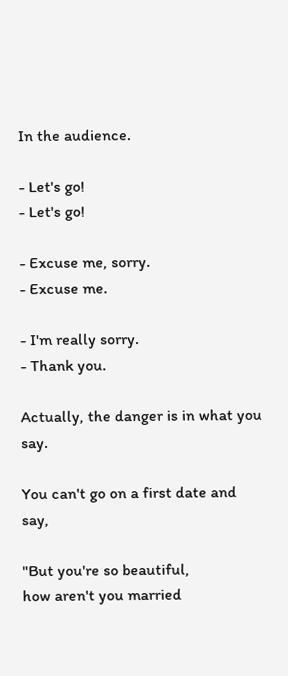In the audience.

- Let's go!
- Let's go!

- Excuse me, sorry.
- Excuse me.

- I'm really sorry.
- Thank you.

Actually, the danger is in what you say.

You can't go on a first date and say,

"But you're so beautiful,
how aren't you married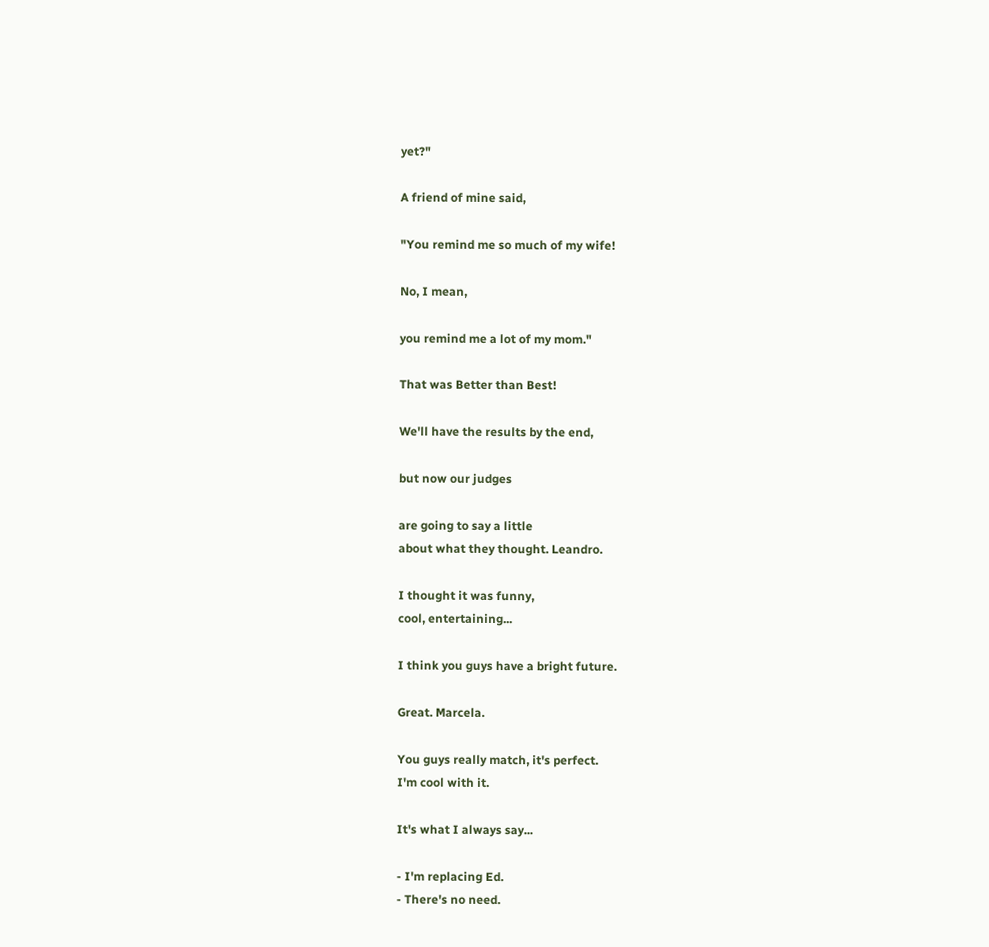yet?"

A friend of mine said,

"You remind me so much of my wife!

No, I mean,

you remind me a lot of my mom."

That was Better than Best!

We'll have the results by the end,

but now our judges

are going to say a little
about what they thought. Leandro.

I thought it was funny,
cool, entertaining...

I think you guys have a bright future.

Great. Marcela.

You guys really match, it's perfect.
I'm cool with it.

It's what I always say...

- I'm replacing Ed.
- There's no need.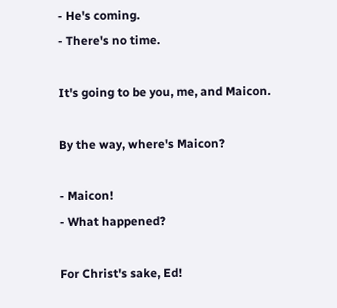- He's coming.
- There's no time.

It's going to be you, me, and Maicon.

By the way, where's Maicon?

- Maicon!
- What happened?

For Christ's sake, Ed!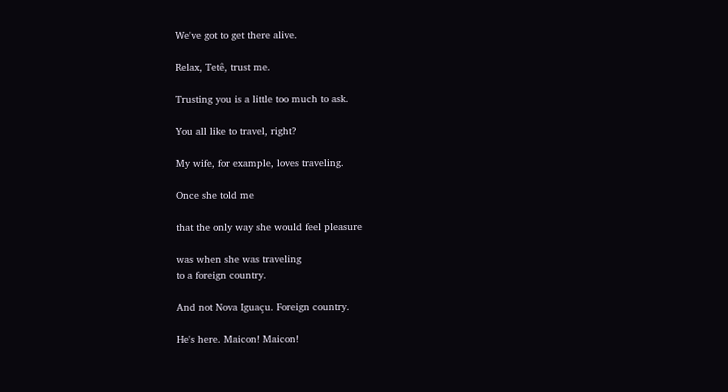We've got to get there alive.

Relax, Tetê, trust me.

Trusting you is a little too much to ask.

You all like to travel, right?

My wife, for example, loves traveling.

Once she told me

that the only way she would feel pleasure

was when she was traveling
to a foreign country.

And not Nova Iguaçu. Foreign country.

He's here. Maicon! Maicon!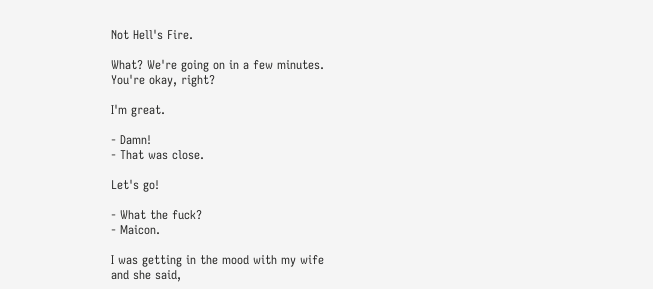Not Hell's Fire.

What? We're going on in a few minutes.
You're okay, right?

I'm great.

- Damn!
- That was close.

Let's go!

- What the fuck?
- Maicon.

I was getting in the mood with my wife
and she said,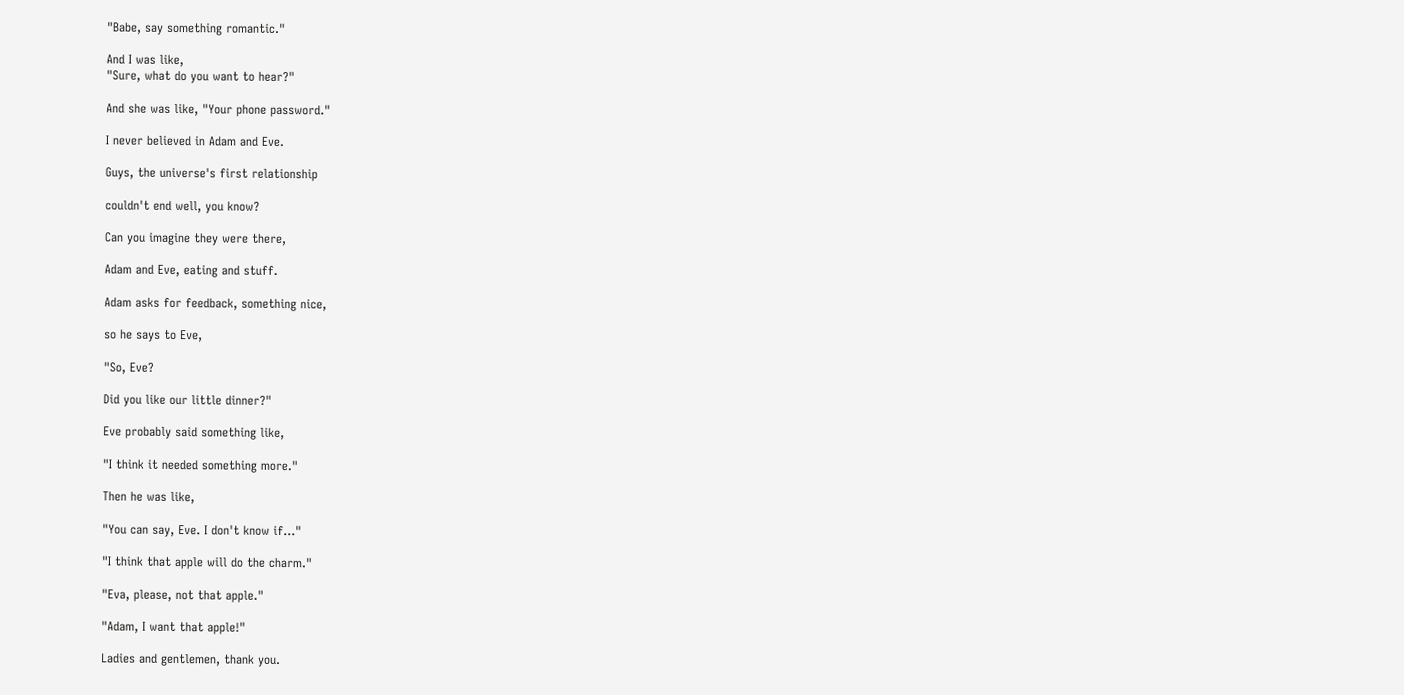"Babe, say something romantic."

And I was like,
"Sure, what do you want to hear?"

And she was like, "Your phone password."

I never believed in Adam and Eve.

Guys, the universe's first relationship

couldn't end well, you know?

Can you imagine they were there,

Adam and Eve, eating and stuff.

Adam asks for feedback, something nice,

so he says to Eve,

"So, Eve?

Did you like our little dinner?"

Eve probably said something like,

"I think it needed something more."

Then he was like,

"You can say, Eve. I don't know if..."

"I think that apple will do the charm."

"Eva, please, not that apple."

"Adam, I want that apple!"

Ladies and gentlemen, thank you.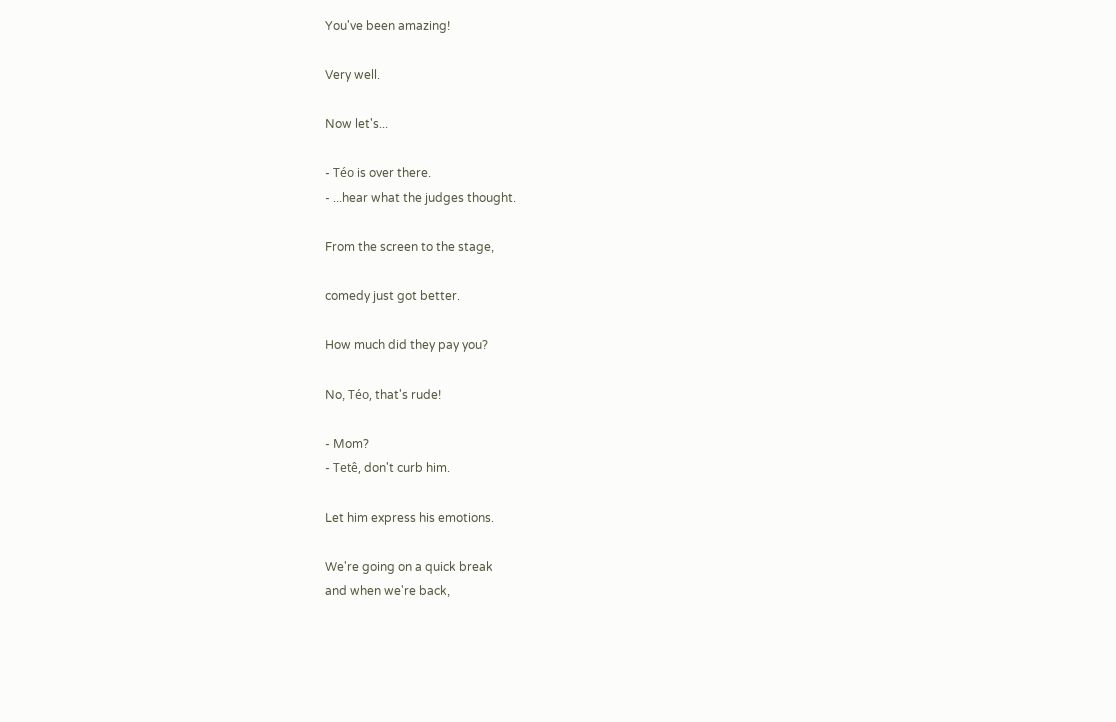You've been amazing!

Very well.

Now let's...

- Téo is over there.
- ...hear what the judges thought.

From the screen to the stage,

comedy just got better.

How much did they pay you?

No, Téo, that's rude!

- Mom?
- Tetê, don't curb him.

Let him express his emotions.

We're going on a quick break
and when we're back,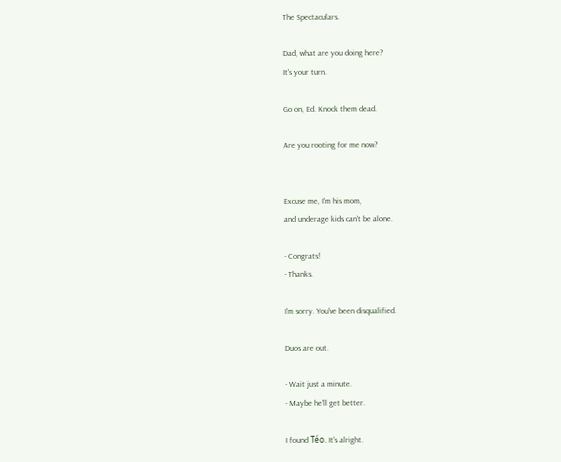The Spectaculars.

Dad, what are you doing here?
It's your turn.

Go on, Ed. Knock them dead.

Are you rooting for me now?


Excuse me, I'm his mom,
and underage kids can't be alone.

- Congrats!
- Thanks.

I'm sorry. You've been disqualified.

Duos are out.

- Wait just a minute.
- Maybe he'll get better.

I found Téo. It's alright.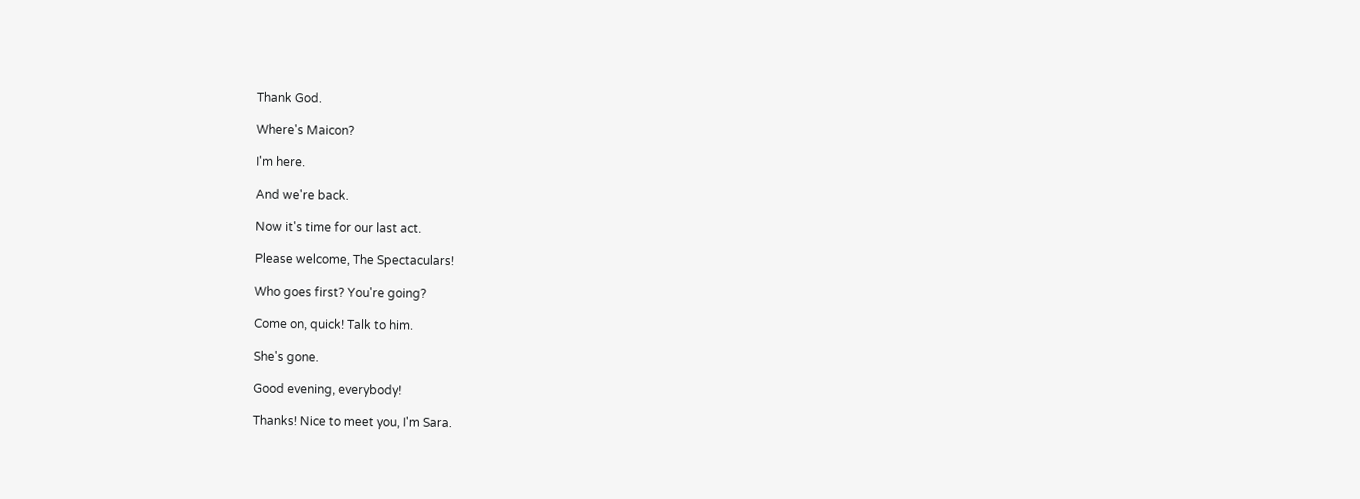Thank God.

Where's Maicon?

I'm here.

And we're back.

Now it's time for our last act.

Please welcome, The Spectaculars!

Who goes first? You're going?

Come on, quick! Talk to him.

She's gone.

Good evening, everybody!

Thanks! Nice to meet you, I'm Sara.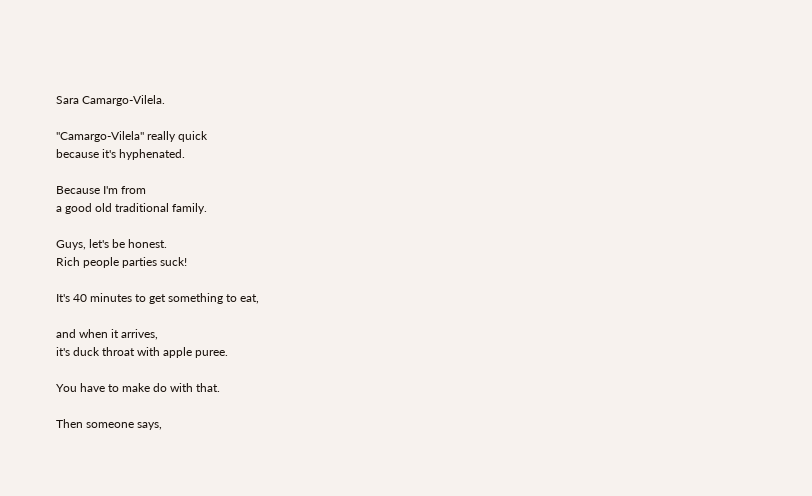Sara Camargo-Vilela.

"Camargo-Vilela" really quick
because it's hyphenated.

Because I'm from
a good old traditional family.

Guys, let's be honest.
Rich people parties suck!

It's 40 minutes to get something to eat,

and when it arrives,
it's duck throat with apple puree.

You have to make do with that.

Then someone says,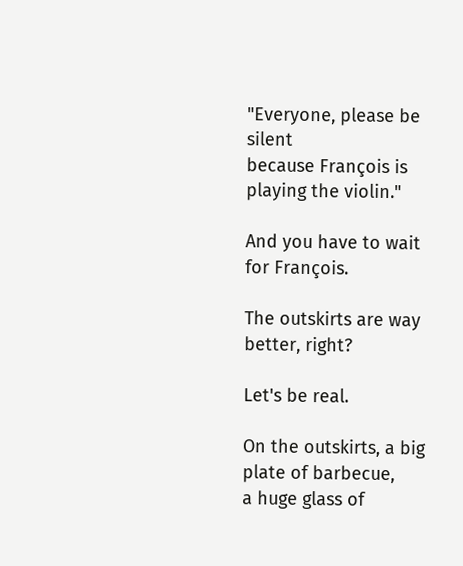"Everyone, please be silent
because François is playing the violin."

And you have to wait for François.

The outskirts are way better, right?

Let's be real.

On the outskirts, a big plate of barbecue,
a huge glass of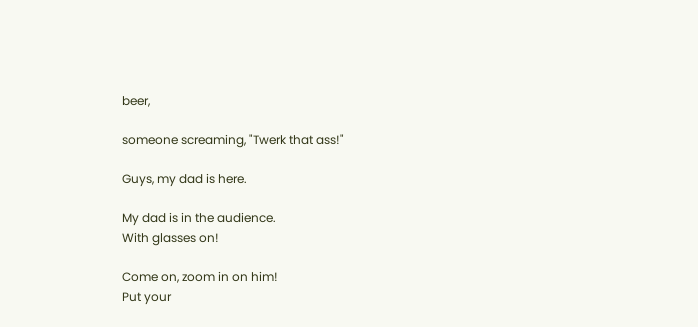beer,

someone screaming, "Twerk that ass!"

Guys, my dad is here.

My dad is in the audience.
With glasses on!

Come on, zoom in on him!
Put your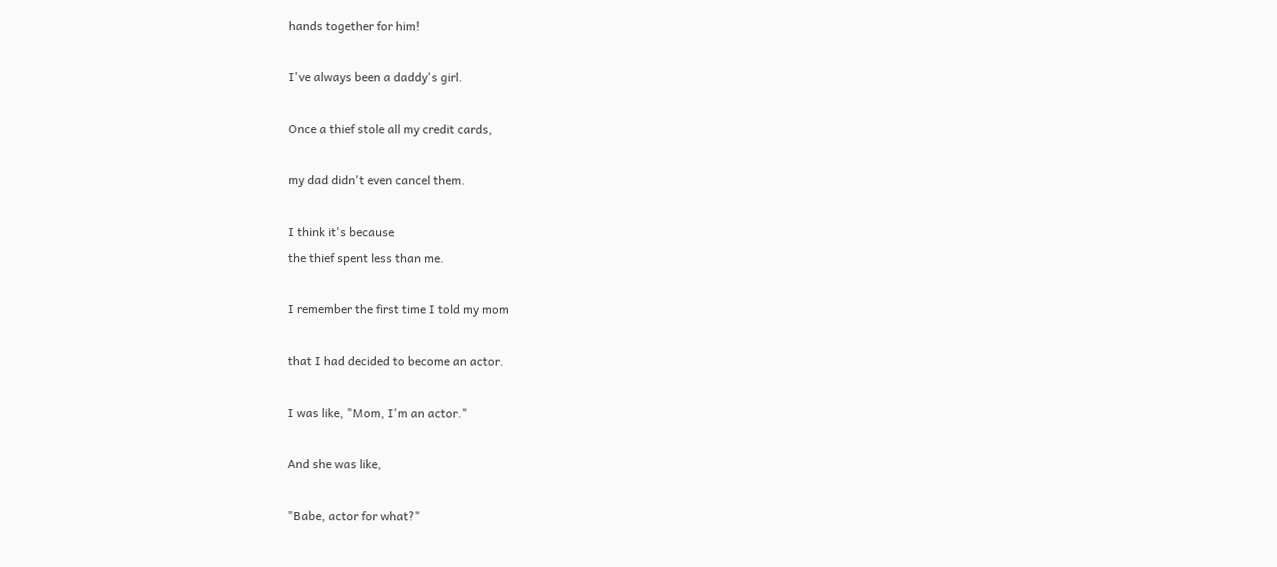hands together for him!

I've always been a daddy's girl.

Once a thief stole all my credit cards,

my dad didn't even cancel them.

I think it's because
the thief spent less than me.

I remember the first time I told my mom

that I had decided to become an actor.

I was like, "Mom, I'm an actor."

And she was like,

"Babe, actor for what?"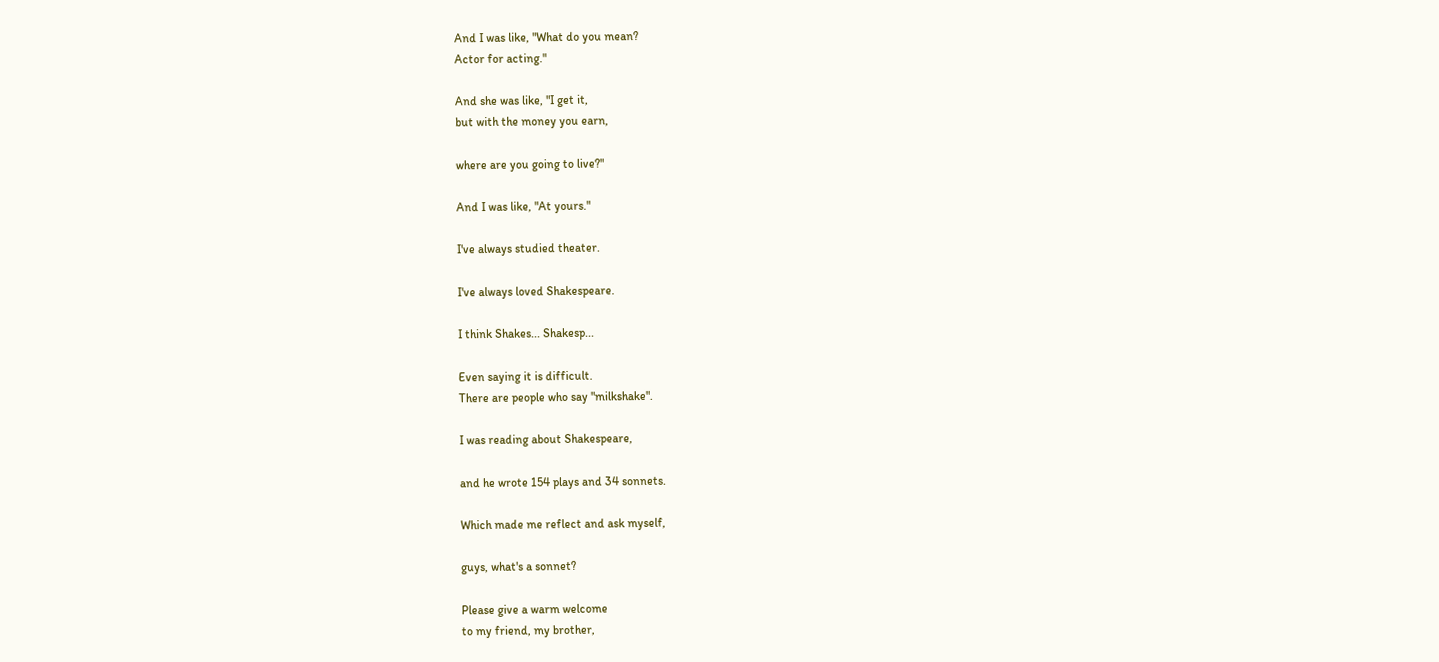And I was like, "What do you mean?
Actor for acting."

And she was like, "I get it,
but with the money you earn,

where are you going to live?"

And I was like, "At yours."

I've always studied theater.

I've always loved Shakespeare.

I think Shakes... Shakesp...

Even saying it is difficult.
There are people who say "milkshake".

I was reading about Shakespeare,

and he wrote 154 plays and 34 sonnets.

Which made me reflect and ask myself,

guys, what's a sonnet?

Please give a warm welcome
to my friend, my brother,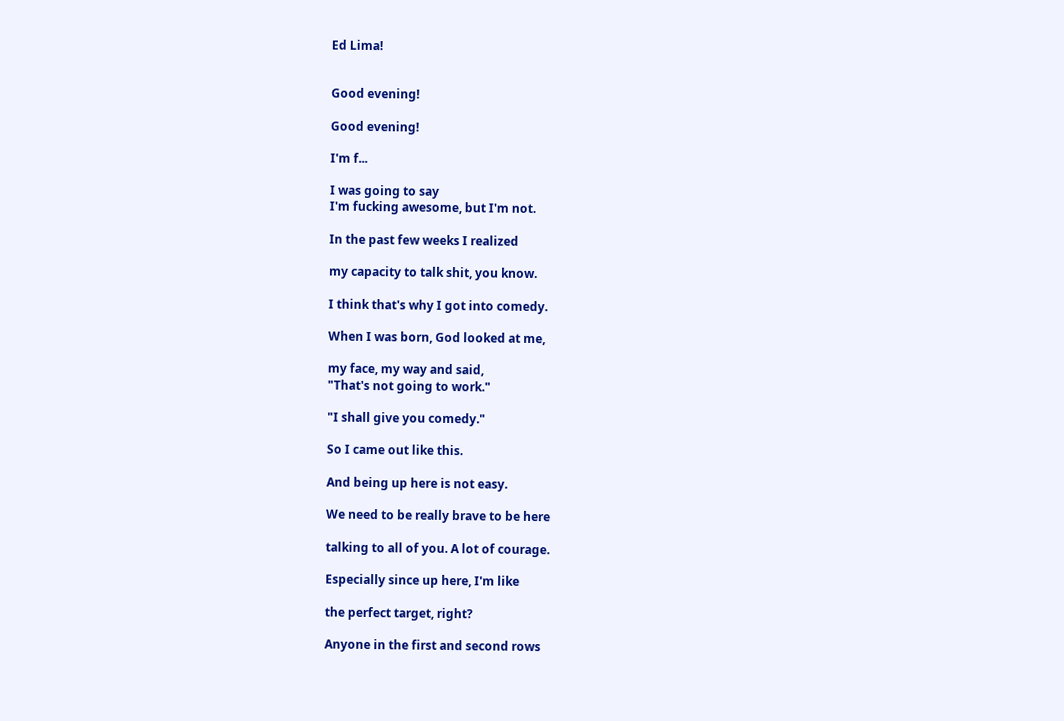Ed Lima!


Good evening!

Good evening!

I'm f...

I was going to say
I'm fucking awesome, but I'm not.

In the past few weeks I realized

my capacity to talk shit, you know.

I think that's why I got into comedy.

When I was born, God looked at me,

my face, my way and said,
"That's not going to work."

"I shall give you comedy."

So I came out like this.

And being up here is not easy.

We need to be really brave to be here

talking to all of you. A lot of courage.

Especially since up here, I'm like

the perfect target, right?

Anyone in the first and second rows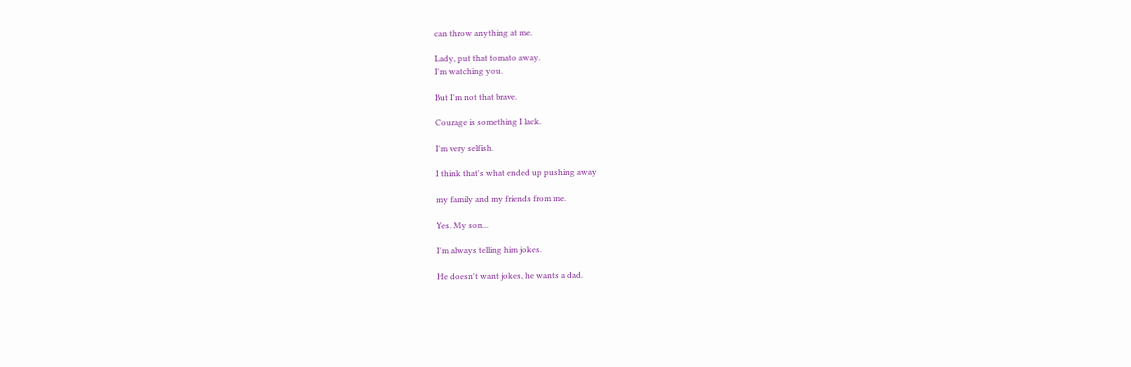can throw anything at me.

Lady, put that tomato away.
I'm watching you.

But I'm not that brave.

Courage is something I lack.

I'm very selfish.

I think that's what ended up pushing away

my family and my friends from me.

Yes. My son...

I'm always telling him jokes.

He doesn't want jokes, he wants a dad.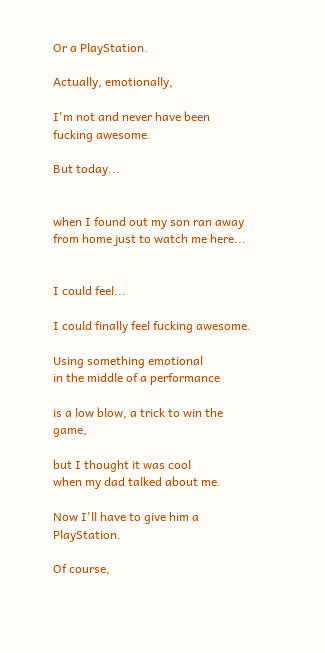Or a PlayStation.

Actually, emotionally,

I'm not and never have been
fucking awesome.

But today...


when I found out my son ran away
from home just to watch me here...


I could feel...

I could finally feel fucking awesome.

Using something emotional
in the middle of a performance

is a low blow, a trick to win the game,

but I thought it was cool
when my dad talked about me.

Now I'll have to give him a PlayStation.

Of course,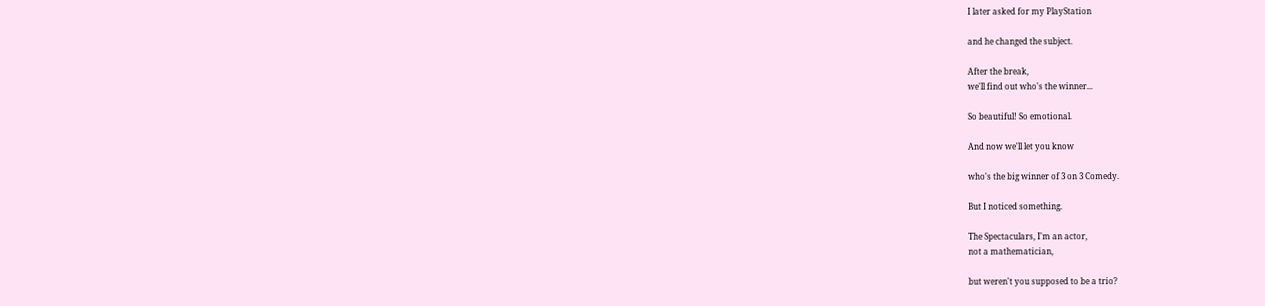I later asked for my PlayStation

and he changed the subject.

After the break,
we'll find out who's the winner...

So beautiful! So emotional.

And now we'll let you know

who's the big winner of 3 on 3 Comedy.

But I noticed something.

The Spectaculars, I'm an actor,
not a mathematician,

but weren't you supposed to be a trio?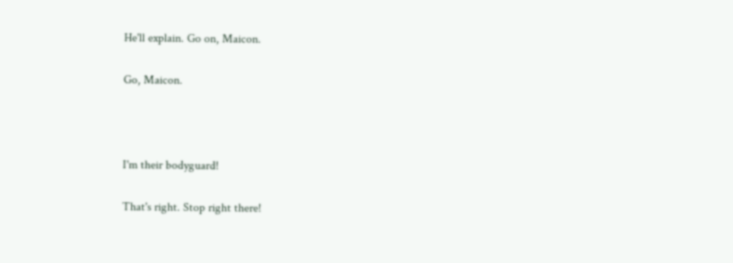He'll explain. Go on, Maicon.

Go, Maicon.



I'm their bodyguard!

That's right. Stop right there!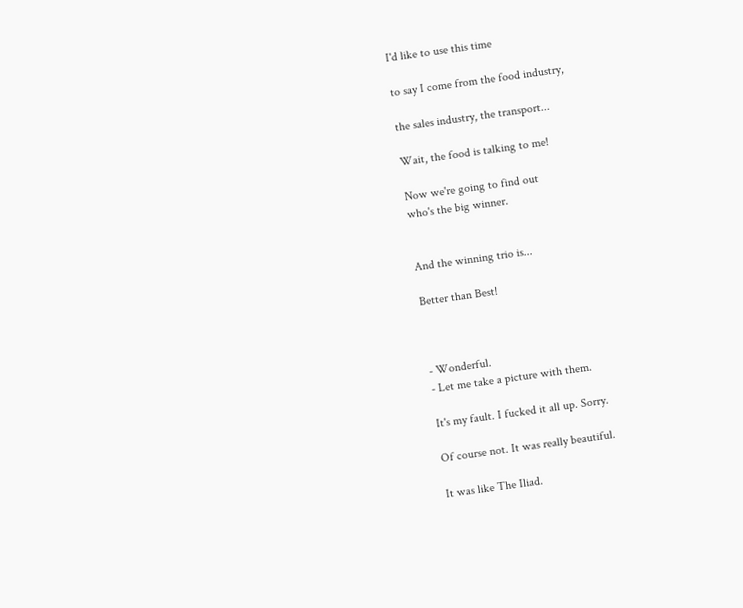I'd like to use this time

to say I come from the food industry,

the sales industry, the transport...

Wait, the food is talking to me!

Now we're going to find out
who's the big winner.


And the winning trio is...

Better than Best!



- Wonderful.
- Let me take a picture with them.

It's my fault. I fucked it all up. Sorry.

Of course not. It was really beautiful.

It was like The Iliad.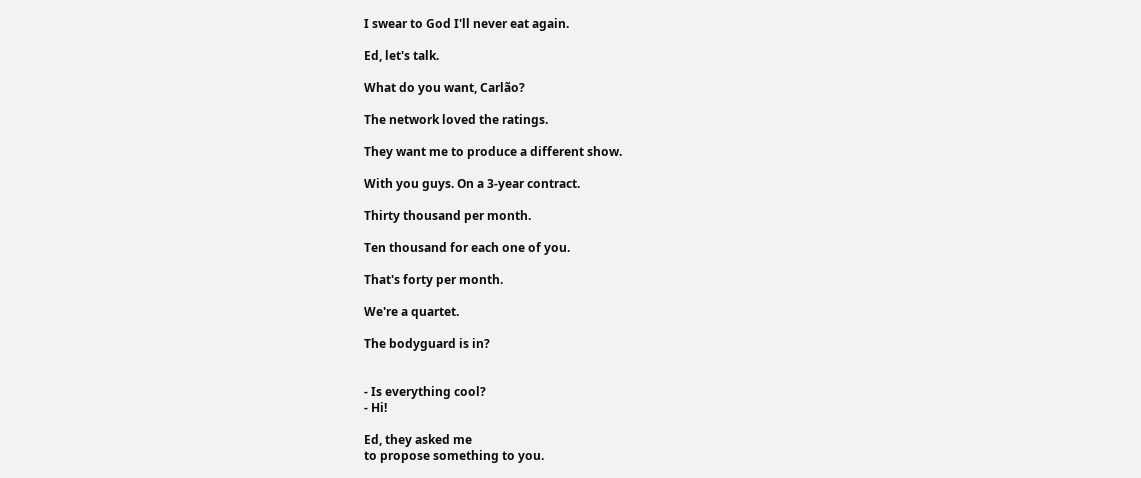I swear to God I'll never eat again.

Ed, let's talk.

What do you want, Carlão?

The network loved the ratings.

They want me to produce a different show.

With you guys. On a 3-year contract.

Thirty thousand per month.

Ten thousand for each one of you.

That's forty per month.

We're a quartet.

The bodyguard is in?


- Is everything cool?
- Hi!

Ed, they asked me
to propose something to you.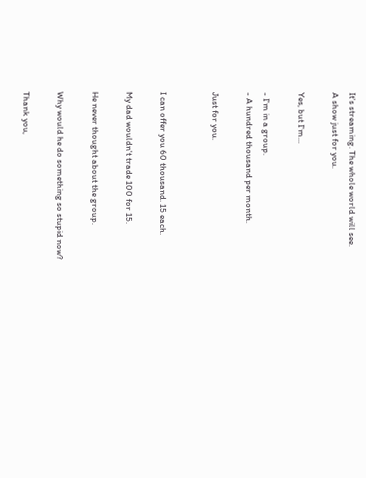It's streaming. The whole world will see.
A show just for you.

Yes, but I'm...

- I'm in a group.
- A hundred thousand per month.

Just for you.


I can offer you 60 thousand. 15 each.

My dad wouldn't trade 100 for 15.

He never thought about the group.

Why would he do something so stupid now?

Thank you,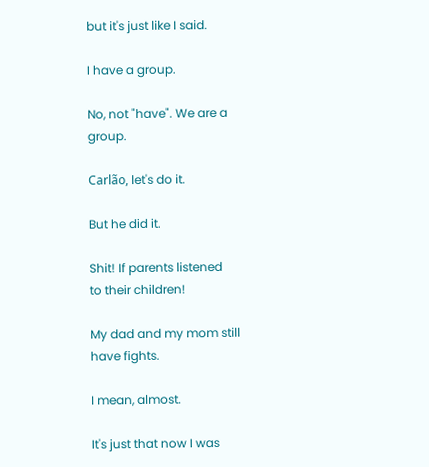but it's just like I said.

I have a group.

No, not "have". We are a group.

Carlão, let's do it.

But he did it.

Shit! If parents listened
to their children!

My dad and my mom still have fights.

I mean, almost.

It's just that now I was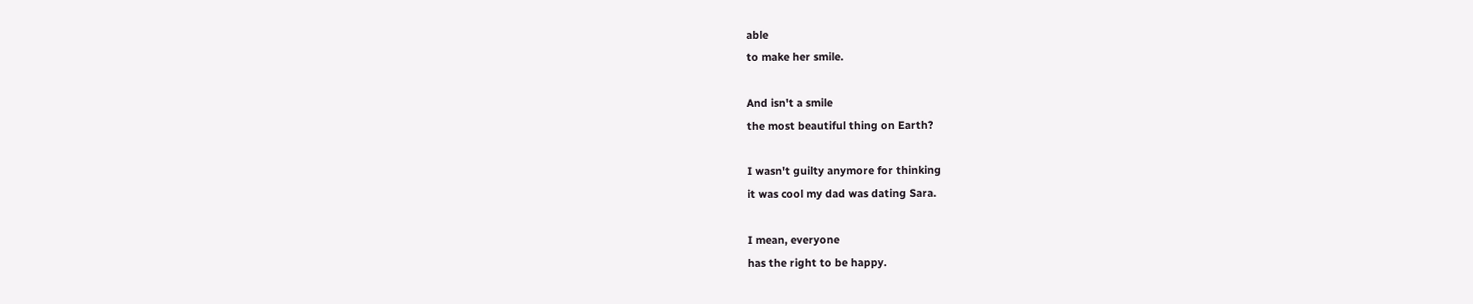able
to make her smile.

And isn't a smile
the most beautiful thing on Earth?

I wasn't guilty anymore for thinking
it was cool my dad was dating Sara.

I mean, everyone
has the right to be happy.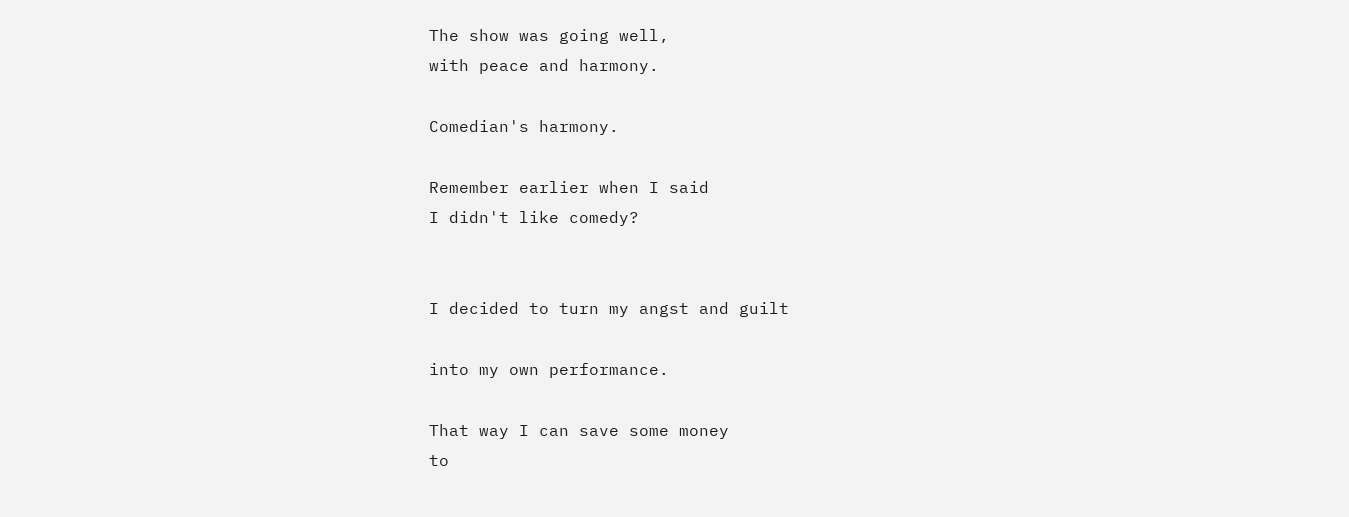The show was going well,
with peace and harmony.

Comedian's harmony.

Remember earlier when I said
I didn't like comedy?


I decided to turn my angst and guilt

into my own performance.

That way I can save some money
to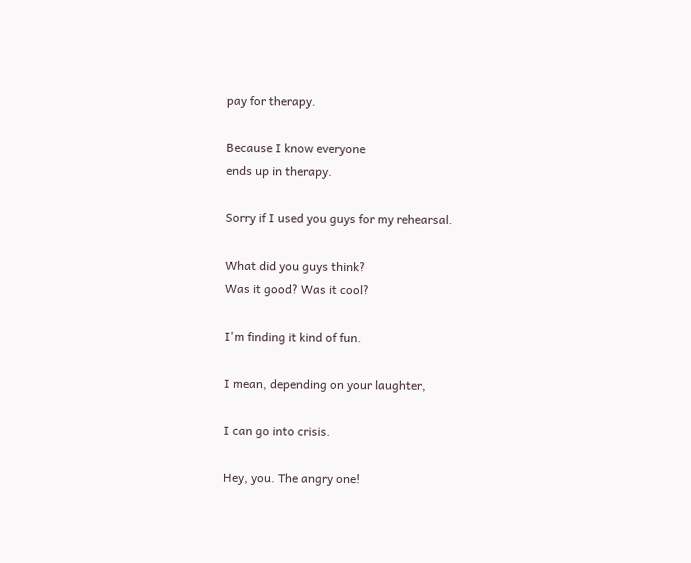pay for therapy.

Because I know everyone
ends up in therapy.

Sorry if I used you guys for my rehearsal.

What did you guys think?
Was it good? Was it cool?

I'm finding it kind of fun.

I mean, depending on your laughter,

I can go into crisis.

Hey, you. The angry one!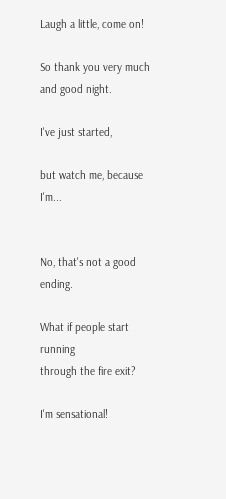Laugh a little, come on!

So thank you very much and good night.

I've just started,

but watch me, because I'm...


No, that's not a good ending.

What if people start running
through the fire exit?

I'm sensational!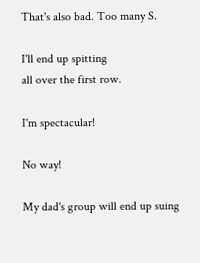That's also bad. Too many S.

I'll end up spitting
all over the first row.

I'm spectacular!

No way!

My dad's group will end up suing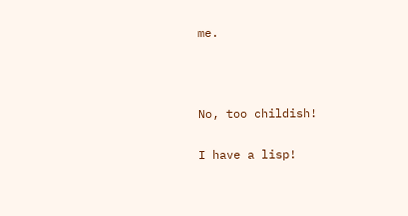me.



No, too childish!

I have a lisp!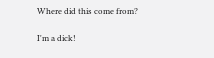Where did this come from?

I'm a dick!